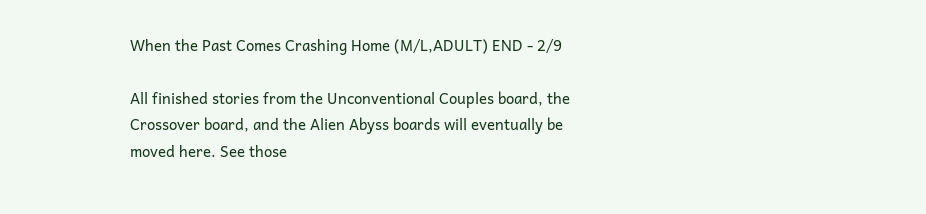When the Past Comes Crashing Home (M/L,ADULT) END - 2/9

All finished stories from the Unconventional Couples board, the Crossover board, and the Alien Abyss boards will eventually be moved here. See those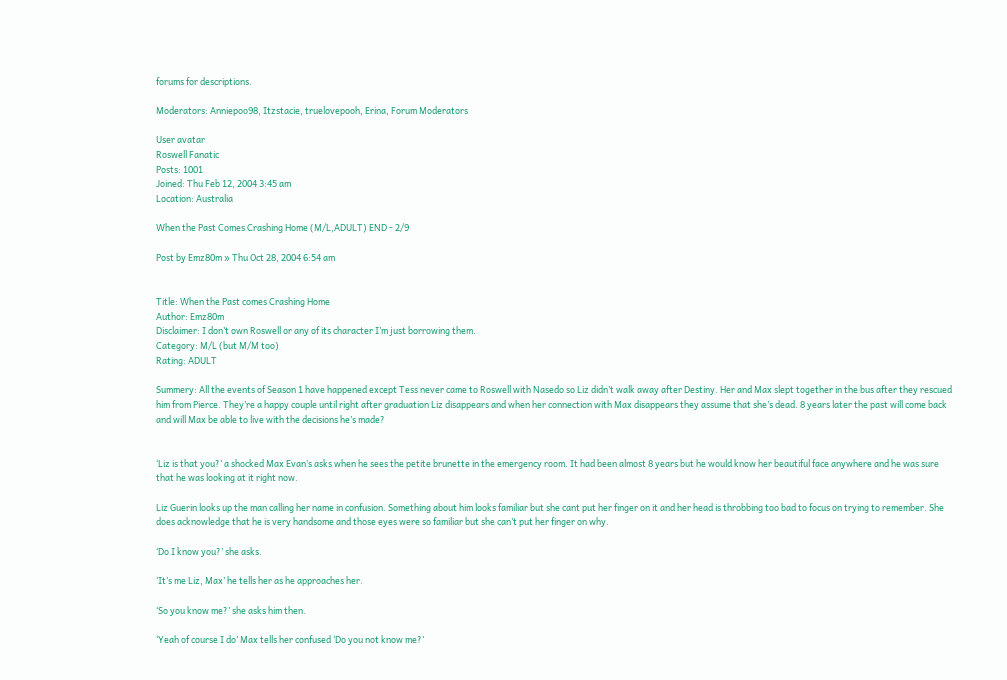forums for descriptions.

Moderators: Anniepoo98, Itzstacie, truelovepooh, Erina, Forum Moderators

User avatar
Roswell Fanatic
Posts: 1001
Joined: Thu Feb 12, 2004 3:45 am
Location: Australia

When the Past Comes Crashing Home (M/L,ADULT) END - 2/9

Post by Emz80m » Thu Oct 28, 2004 6:54 am


Title: When the Past comes Crashing Home
Author: Emz80m
Disclaimer: I don’t own Roswell or any of its character I’m just borrowing them.
Category: M/L (but M/M too)
Rating: ADULT

Summery: All the events of Season 1 have happened except Tess never came to Roswell with Nasedo so Liz didn’t walk away after Destiny. Her and Max slept together in the bus after they rescued him from Pierce. They’re a happy couple until right after graduation Liz disappears and when her connection with Max disappears they assume that she’s dead. 8 years later the past will come back and will Max be able to live with the decisions he’s made?


‘Liz is that you?’ a shocked Max Evan’s asks when he sees the petite brunette in the emergency room. It had been almost 8 years but he would know her beautiful face anywhere and he was sure that he was looking at it right now.

Liz Guerin looks up the man calling her name in confusion. Something about him looks familiar but she cant put her finger on it and her head is throbbing too bad to focus on trying to remember. She does acknowledge that he is very handsome and those eyes were so familiar but she can’t put her finger on why.

‘Do I know you?’ she asks.

‘It’s me Liz, Max’ he tells her as he approaches her.

‘So you know me?’ she asks him then.

‘Yeah of course I do’ Max tells her confused ‘Do you not know me?’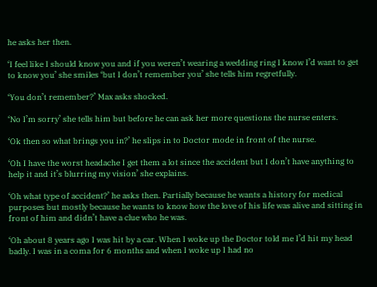he asks her then.

‘I feel like I should know you and if you weren’t wearing a wedding ring I know I’d want to get to know you’ she smiles ‘but I don’t remember you’ she tells him regretfully.

‘You don’t remember?’ Max asks shocked.

‘No I’m sorry’ she tells him but before he can ask her more questions the nurse enters.

‘Ok then so what brings you in?’ he slips in to Doctor mode in front of the nurse.

‘Oh I have the worst headache I get them a lot since the accident but I don’t have anything to help it and it’s blurring my vision’ she explains.

‘Oh what type of accident?’ he asks then. Partially because he wants a history for medical purposes but mostly because he wants to know how the love of his life was alive and sitting in front of him and didn’t have a clue who he was.

‘Oh about 8 years ago I was hit by a car. When I woke up the Doctor told me I’d hit my head badly. I was in a coma for 6 months and when I woke up I had no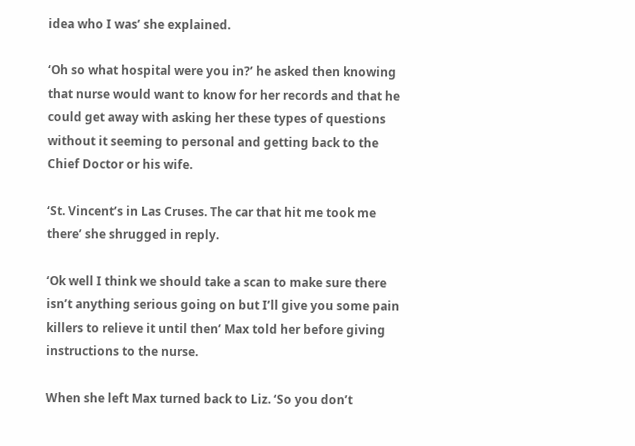idea who I was’ she explained.

‘Oh so what hospital were you in?’ he asked then knowing that nurse would want to know for her records and that he could get away with asking her these types of questions without it seeming to personal and getting back to the Chief Doctor or his wife.

‘St. Vincent’s in Las Cruses. The car that hit me took me there’ she shrugged in reply.

‘Ok well I think we should take a scan to make sure there isn’t anything serious going on but I’ll give you some pain killers to relieve it until then’ Max told her before giving instructions to the nurse.

When she left Max turned back to Liz. ‘So you don’t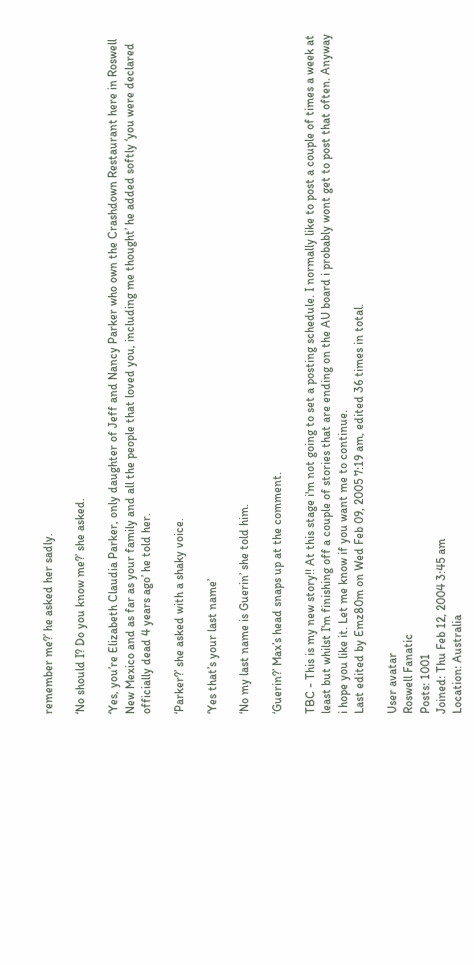remember me?’ he asked her sadly.

‘No should I? Do you know me?’ she asked.

‘Yes, you’re Elizabeth Claudia Parker, only daughter of Jeff and Nancy Parker who own the Crashdown Restaurant here in Roswell New Mexico and as far as your family and all the people that loved you, including me thought’ he added softly ‘you were declared officially dead 4 years ago’ he told her.

‘Parker?’ she asked with a shaky voice.

‘Yes that’s your last name’

‘No my last name is Guerin’ she told him.

‘Guerin?’ Max’s head snaps up at the comment.

TBC - This is my new story!! At this stage i'm not going to set a posting schedule. I normally like to post a couple of times a week at least but whilst I'm finishing off a couple of stories that are ending on the AU board i probably wont get to post that often. Anyway i hope you like it. Let me know if you want me to continue.
Last edited by Emz80m on Wed Feb 09, 2005 7:19 am, edited 36 times in total.

User avatar
Roswell Fanatic
Posts: 1001
Joined: Thu Feb 12, 2004 3:45 am
Location: Australia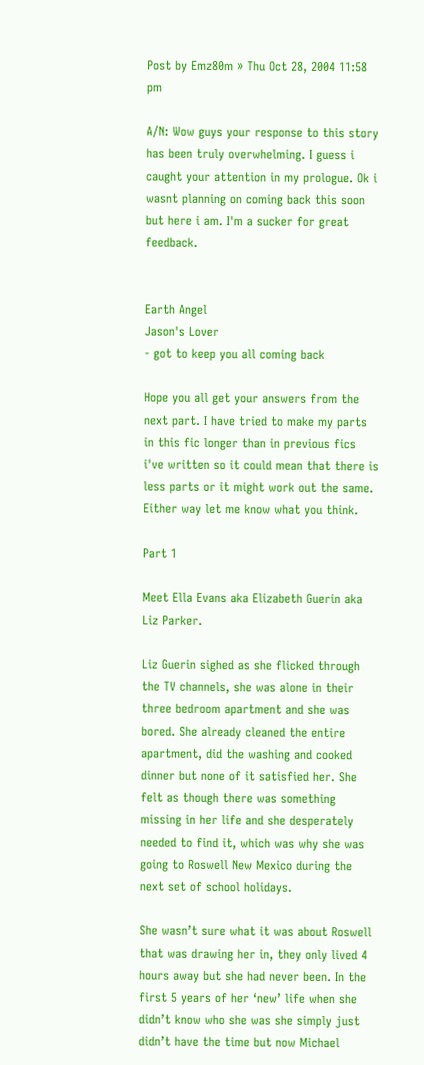Post by Emz80m » Thu Oct 28, 2004 11:58 pm

A/N: Wow guys your response to this story has been truly overwhelming. I guess i caught your attention in my prologue. Ok i wasnt planning on coming back this soon but here i am. I'm a sucker for great feedback.


Earth Angel
Jason's Lover
- got to keep you all coming back

Hope you all get your answers from the next part. I have tried to make my parts in this fic longer than in previous fics i've written so it could mean that there is less parts or it might work out the same. Either way let me know what you think.

Part 1

Meet Ella Evans aka Elizabeth Guerin aka Liz Parker.

Liz Guerin sighed as she flicked through the TV channels, she was alone in their three bedroom apartment and she was bored. She already cleaned the entire apartment, did the washing and cooked dinner but none of it satisfied her. She felt as though there was something missing in her life and she desperately needed to find it, which was why she was going to Roswell New Mexico during the next set of school holidays.

She wasn’t sure what it was about Roswell that was drawing her in, they only lived 4 hours away but she had never been. In the first 5 years of her ‘new’ life when she didn’t know who she was she simply just didn’t have the time but now Michael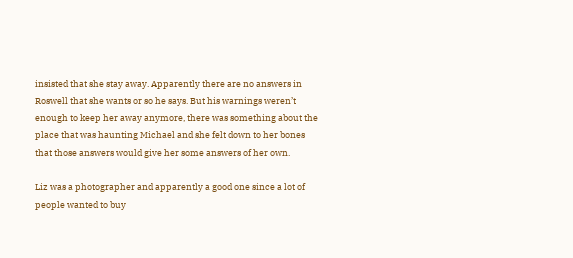insisted that she stay away. Apparently there are no answers in Roswell that she wants or so he says. But his warnings weren’t enough to keep her away anymore, there was something about the place that was haunting Michael and she felt down to her bones that those answers would give her some answers of her own.

Liz was a photographer and apparently a good one since a lot of people wanted to buy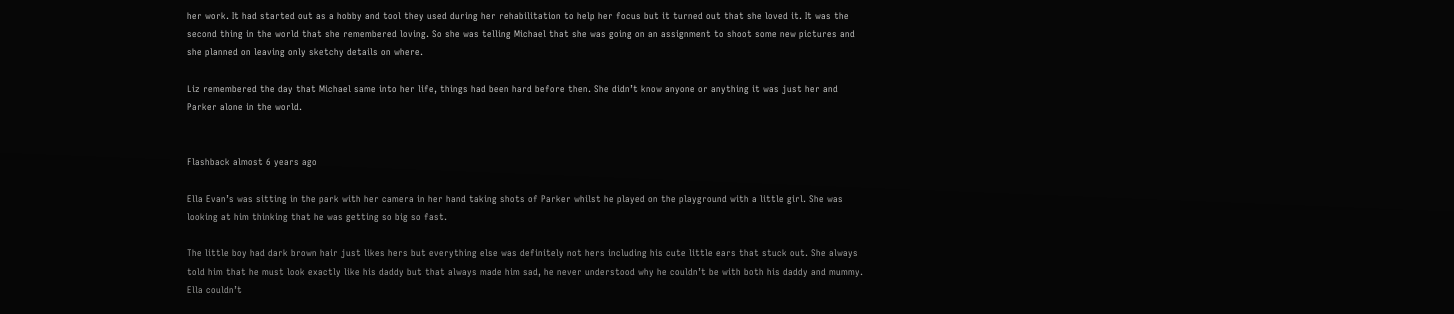her work. It had started out as a hobby and tool they used during her rehabilitation to help her focus but it turned out that she loved it. It was the second thing in the world that she remembered loving. So she was telling Michael that she was going on an assignment to shoot some new pictures and she planned on leaving only sketchy details on where.

Liz remembered the day that Michael same into her life, things had been hard before then. She didn’t know anyone or anything it was just her and Parker alone in the world.


Flashback almost 6 years ago

Ella Evan’s was sitting in the park with her camera in her hand taking shots of Parker whilst he played on the playground with a little girl. She was looking at him thinking that he was getting so big so fast.

The little boy had dark brown hair just likes hers but everything else was definitely not hers including his cute little ears that stuck out. She always told him that he must look exactly like his daddy but that always made him sad, he never understood why he couldn’t be with both his daddy and mummy. Ella couldn’t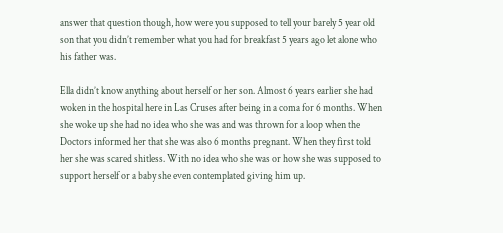answer that question though, how were you supposed to tell your barely 5 year old son that you didn’t remember what you had for breakfast 5 years ago let alone who his father was.

Ella didn’t know anything about herself or her son. Almost 6 years earlier she had woken in the hospital here in Las Cruses after being in a coma for 6 months. When she woke up she had no idea who she was and was thrown for a loop when the Doctors informed her that she was also 6 months pregnant. When they first told her she was scared shitless. With no idea who she was or how she was supposed to support herself or a baby she even contemplated giving him up.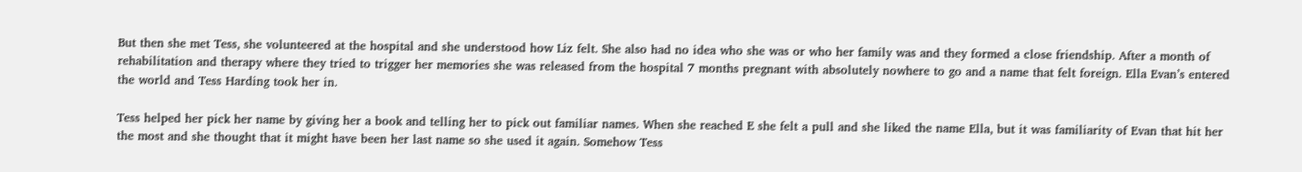But then she met Tess, she volunteered at the hospital and she understood how Liz felt. She also had no idea who she was or who her family was and they formed a close friendship. After a month of rehabilitation and therapy where they tried to trigger her memories she was released from the hospital 7 months pregnant with absolutely nowhere to go and a name that felt foreign. Ella Evan’s entered the world and Tess Harding took her in.

Tess helped her pick her name by giving her a book and telling her to pick out familiar names. When she reached E she felt a pull and she liked the name Ella, but it was familiarity of Evan that hit her the most and she thought that it might have been her last name so she used it again. Somehow Tess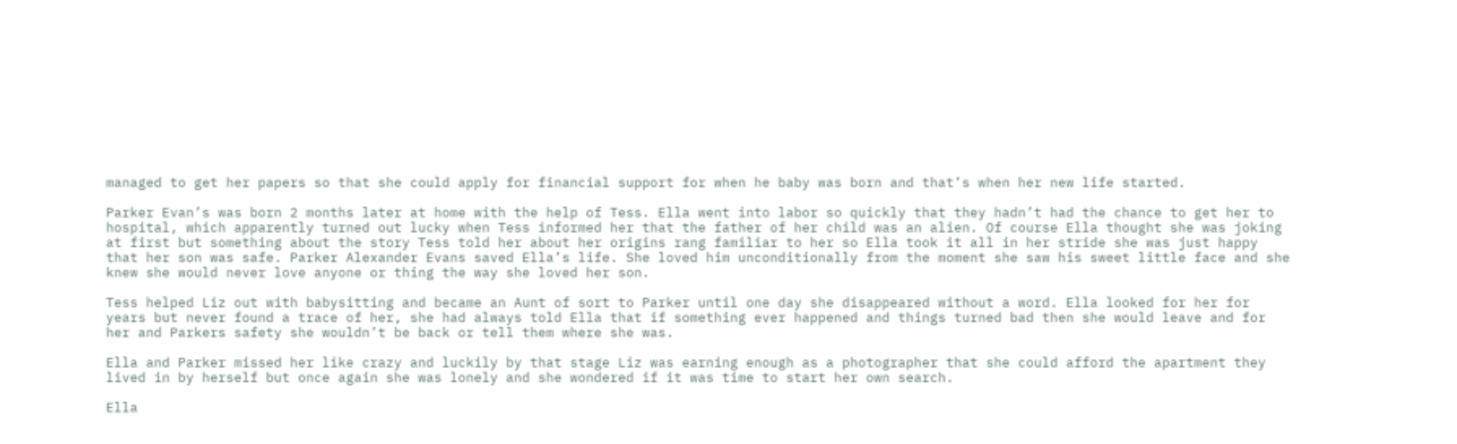managed to get her papers so that she could apply for financial support for when he baby was born and that’s when her new life started.

Parker Evan’s was born 2 months later at home with the help of Tess. Ella went into labor so quickly that they hadn’t had the chance to get her to hospital, which apparently turned out lucky when Tess informed her that the father of her child was an alien. Of course Ella thought she was joking at first but something about the story Tess told her about her origins rang familiar to her so Ella took it all in her stride she was just happy that her son was safe. Parker Alexander Evans saved Ella’s life. She loved him unconditionally from the moment she saw his sweet little face and she knew she would never love anyone or thing the way she loved her son.

Tess helped Liz out with babysitting and became an Aunt of sort to Parker until one day she disappeared without a word. Ella looked for her for years but never found a trace of her, she had always told Ella that if something ever happened and things turned bad then she would leave and for her and Parkers safety she wouldn’t be back or tell them where she was.

Ella and Parker missed her like crazy and luckily by that stage Liz was earning enough as a photographer that she could afford the apartment they lived in by herself but once again she was lonely and she wondered if it was time to start her own search.

Ella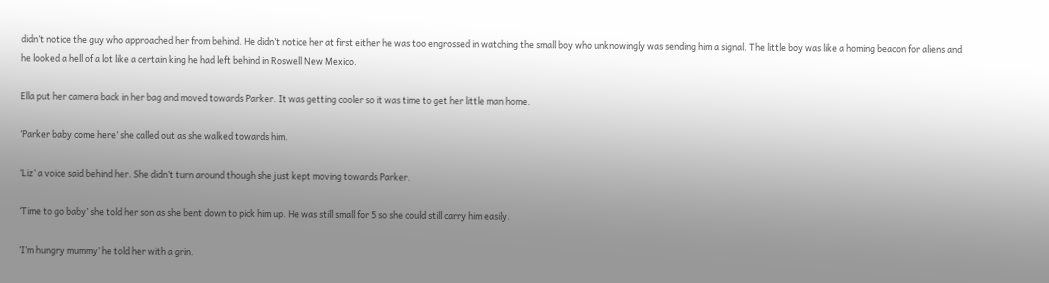didn’t notice the guy who approached her from behind. He didn’t notice her at first either he was too engrossed in watching the small boy who unknowingly was sending him a signal. The little boy was like a homing beacon for aliens and he looked a hell of a lot like a certain king he had left behind in Roswell New Mexico.

Ella put her camera back in her bag and moved towards Parker. It was getting cooler so it was time to get her little man home.

‘Parker baby come here’ she called out as she walked towards him.

‘Liz’ a voice said behind her. She didn’t turn around though she just kept moving towards Parker.

‘Time to go baby’ she told her son as she bent down to pick him up. He was still small for 5 so she could still carry him easily.

‘I’m hungry mummy’ he told her with a grin.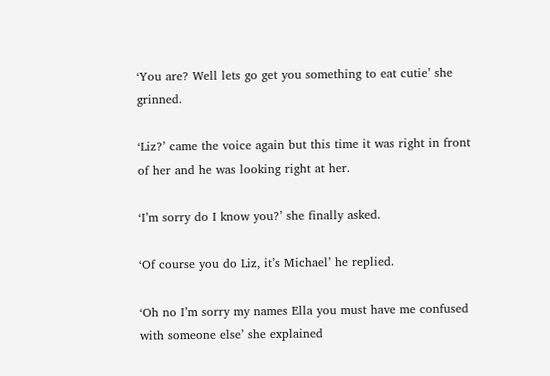‘You are? Well lets go get you something to eat cutie’ she grinned.

‘Liz?’ came the voice again but this time it was right in front of her and he was looking right at her.

‘I’m sorry do I know you?’ she finally asked.

‘Of course you do Liz, it’s Michael’ he replied.

‘Oh no I’m sorry my names Ella you must have me confused with someone else’ she explained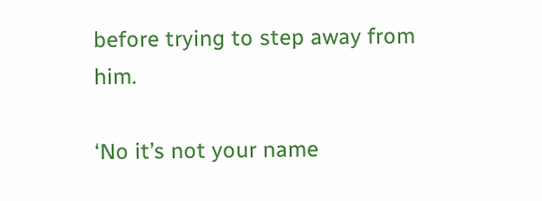before trying to step away from him.

‘No it’s not your name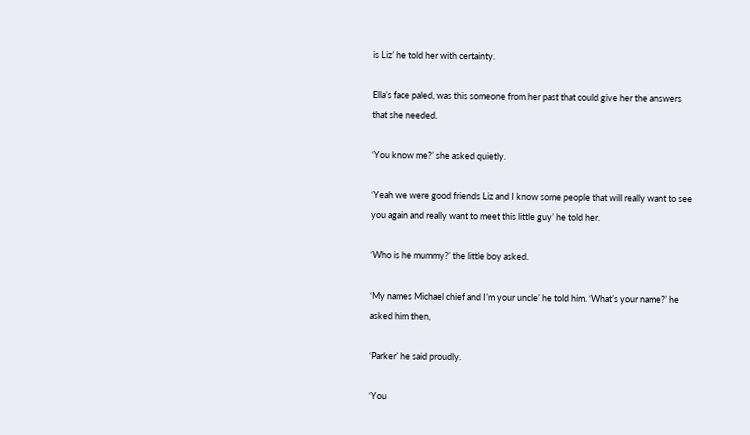is Liz’ he told her with certainty.

Ella’s face paled, was this someone from her past that could give her the answers that she needed.

‘You know me?’ she asked quietly.

‘Yeah we were good friends Liz and I know some people that will really want to see you again and really want to meet this little guy’ he told her.

‘Who is he mummy?’ the little boy asked.

‘My names Michael chief and I’m your uncle’ he told him. ‘What’s your name?’ he asked him then,

‘Parker’ he said proudly.

‘You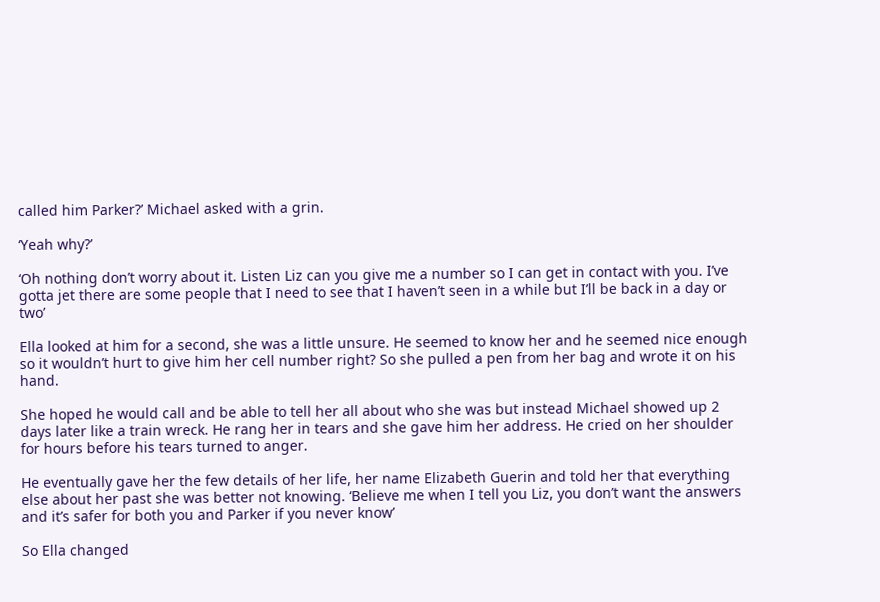called him Parker?’ Michael asked with a grin.

‘Yeah why?’

‘Oh nothing don’t worry about it. Listen Liz can you give me a number so I can get in contact with you. I’ve gotta jet there are some people that I need to see that I haven’t seen in a while but I’ll be back in a day or two’

Ella looked at him for a second, she was a little unsure. He seemed to know her and he seemed nice enough so it wouldn’t hurt to give him her cell number right? So she pulled a pen from her bag and wrote it on his hand.

She hoped he would call and be able to tell her all about who she was but instead Michael showed up 2 days later like a train wreck. He rang her in tears and she gave him her address. He cried on her shoulder for hours before his tears turned to anger.

He eventually gave her the few details of her life, her name Elizabeth Guerin and told her that everything else about her past she was better not knowing. ‘Believe me when I tell you Liz, you don’t want the answers and it’s safer for both you and Parker if you never know’

So Ella changed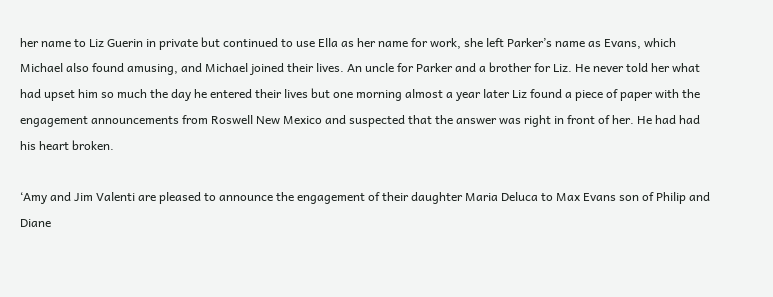her name to Liz Guerin in private but continued to use Ella as her name for work, she left Parker’s name as Evans, which Michael also found amusing, and Michael joined their lives. An uncle for Parker and a brother for Liz. He never told her what had upset him so much the day he entered their lives but one morning almost a year later Liz found a piece of paper with the engagement announcements from Roswell New Mexico and suspected that the answer was right in front of her. He had had his heart broken.

‘Amy and Jim Valenti are pleased to announce the engagement of their daughter Maria Deluca to Max Evans son of Philip and Diane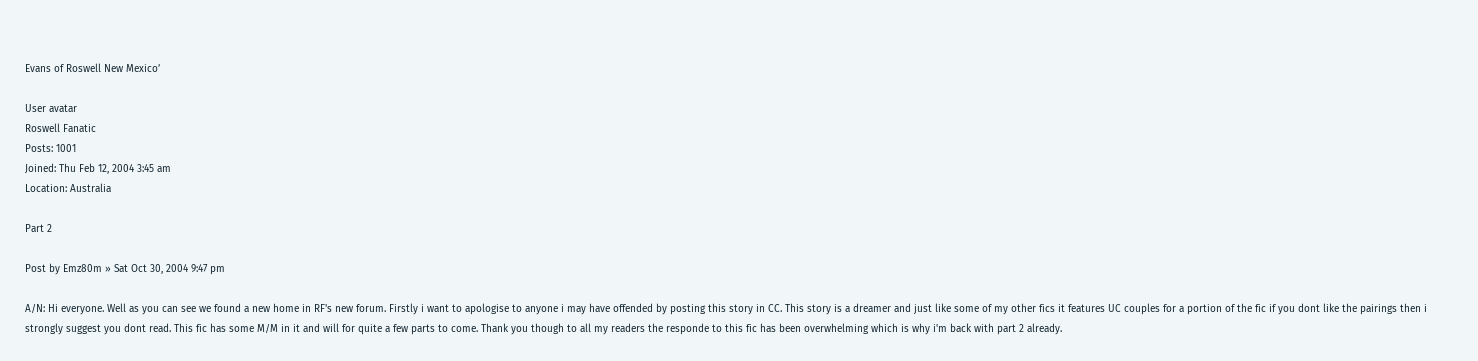Evans of Roswell New Mexico’

User avatar
Roswell Fanatic
Posts: 1001
Joined: Thu Feb 12, 2004 3:45 am
Location: Australia

Part 2

Post by Emz80m » Sat Oct 30, 2004 9:47 pm

A/N: Hi everyone. Well as you can see we found a new home in RF's new forum. Firstly i want to apologise to anyone i may have offended by posting this story in CC. This story is a dreamer and just like some of my other fics it features UC couples for a portion of the fic if you dont like the pairings then i strongly suggest you dont read. This fic has some M/M in it and will for quite a few parts to come. Thank you though to all my readers the responde to this fic has been overwhelming which is why i'm back with part 2 already.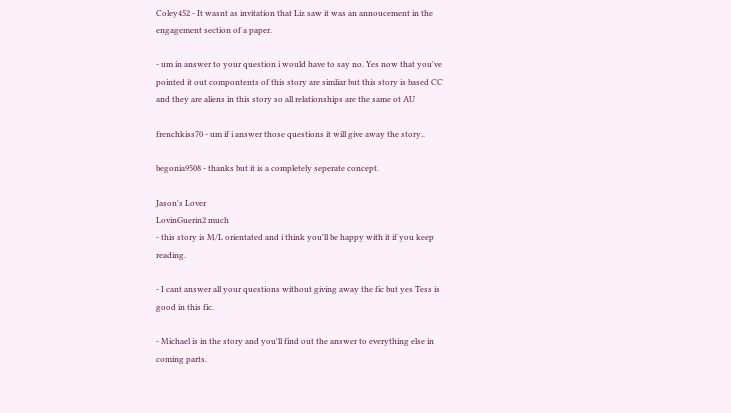Coley452 - It wasnt as invitation that Liz saw it was an annoucement in the engagement section of a paper.

- um in answer to your question i would have to say no. Yes now that you've pointed it out compontents of this story are simliar but this story is based CC and they are aliens in this story so all relationships are the same ot AU

frenchkiss70 - um if i answer those questions it will give away the story..

begonia9508 - thanks but it is a completely seperate concept.

Jason's Lover
LovinGuerin2 much
- this story is M/L orientated and i think you'll be happy with it if you keep reading.

- I cant answer all your questions without giving away the fic but yes Tess is good in this fic.

- Michael is in the story and you'll find out the answer to everything else in coming parts.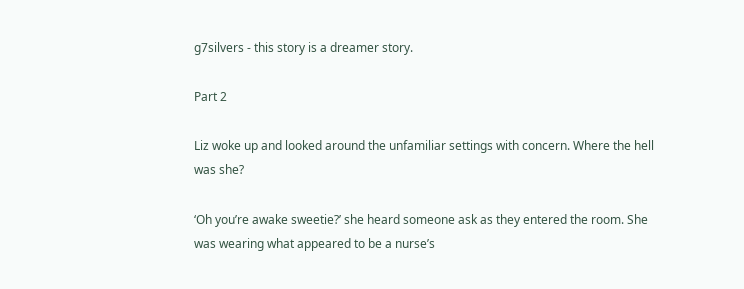g7silvers - this story is a dreamer story.

Part 2

Liz woke up and looked around the unfamiliar settings with concern. Where the hell was she?

‘Oh you’re awake sweetie?’ she heard someone ask as they entered the room. She was wearing what appeared to be a nurse’s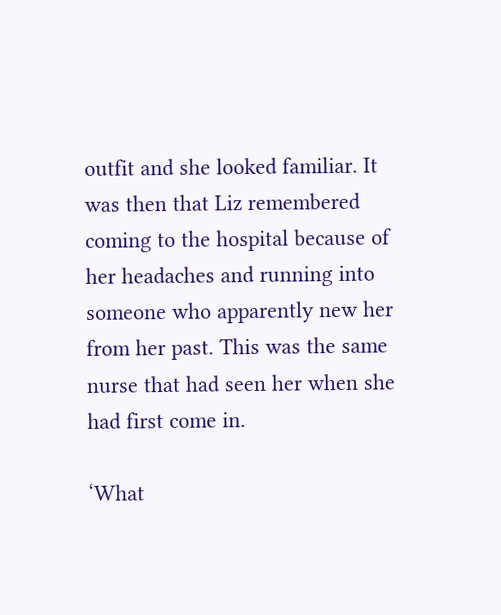outfit and she looked familiar. It was then that Liz remembered coming to the hospital because of her headaches and running into someone who apparently new her from her past. This was the same nurse that had seen her when she had first come in.

‘What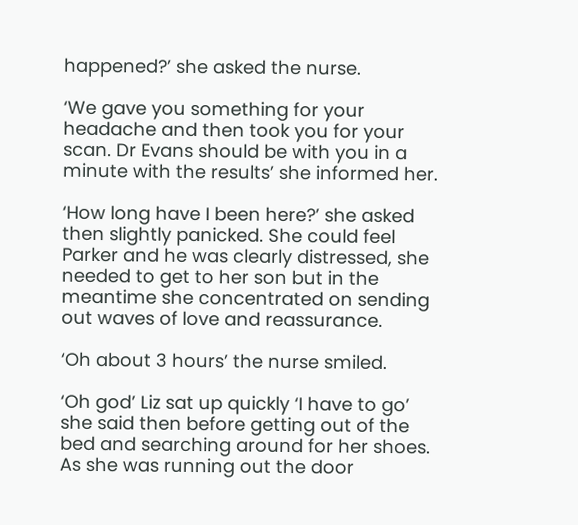happened?’ she asked the nurse.

‘We gave you something for your headache and then took you for your scan. Dr Evans should be with you in a minute with the results’ she informed her.

‘How long have I been here?’ she asked then slightly panicked. She could feel Parker and he was clearly distressed, she needed to get to her son but in the meantime she concentrated on sending out waves of love and reassurance.

‘Oh about 3 hours’ the nurse smiled.

‘Oh god’ Liz sat up quickly ‘I have to go’ she said then before getting out of the bed and searching around for her shoes. As she was running out the door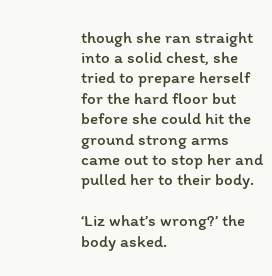though she ran straight into a solid chest, she tried to prepare herself for the hard floor but before she could hit the ground strong arms came out to stop her and pulled her to their body.

‘Liz what’s wrong?’ the body asked.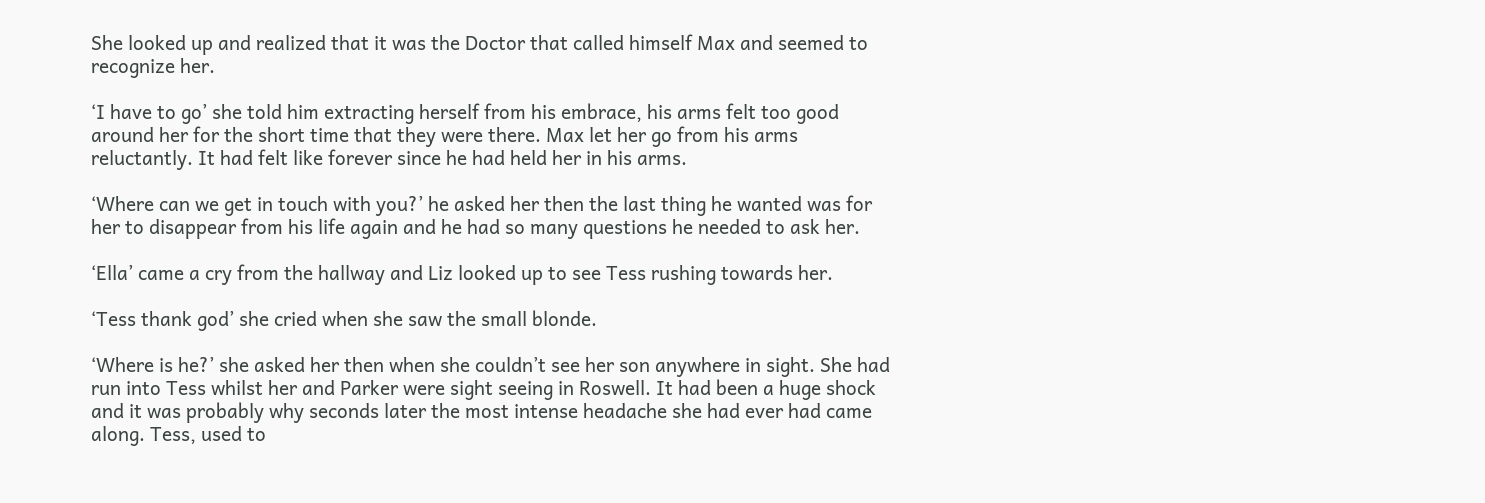She looked up and realized that it was the Doctor that called himself Max and seemed to recognize her.

‘I have to go’ she told him extracting herself from his embrace, his arms felt too good around her for the short time that they were there. Max let her go from his arms reluctantly. It had felt like forever since he had held her in his arms.

‘Where can we get in touch with you?’ he asked her then the last thing he wanted was for her to disappear from his life again and he had so many questions he needed to ask her.

‘Ella’ came a cry from the hallway and Liz looked up to see Tess rushing towards her.

‘Tess thank god’ she cried when she saw the small blonde.

‘Where is he?’ she asked her then when she couldn’t see her son anywhere in sight. She had run into Tess whilst her and Parker were sight seeing in Roswell. It had been a huge shock and it was probably why seconds later the most intense headache she had ever had came along. Tess, used to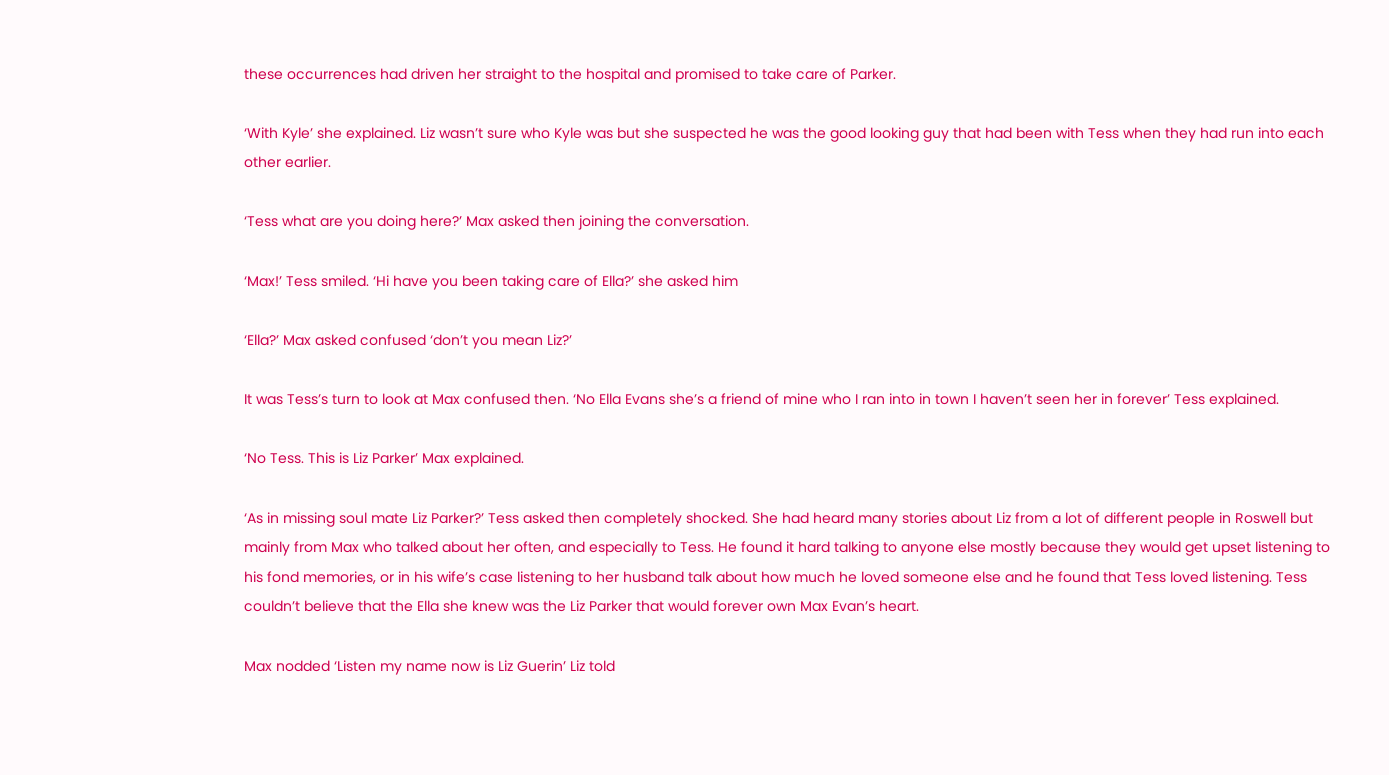these occurrences had driven her straight to the hospital and promised to take care of Parker.

‘With Kyle’ she explained. Liz wasn’t sure who Kyle was but she suspected he was the good looking guy that had been with Tess when they had run into each other earlier.

‘Tess what are you doing here?’ Max asked then joining the conversation.

‘Max!’ Tess smiled. ‘Hi have you been taking care of Ella?’ she asked him

‘Ella?’ Max asked confused ‘don’t you mean Liz?’

It was Tess’s turn to look at Max confused then. ‘No Ella Evans she’s a friend of mine who I ran into in town I haven’t seen her in forever’ Tess explained.

‘No Tess. This is Liz Parker’ Max explained.

‘As in missing soul mate Liz Parker?’ Tess asked then completely shocked. She had heard many stories about Liz from a lot of different people in Roswell but mainly from Max who talked about her often, and especially to Tess. He found it hard talking to anyone else mostly because they would get upset listening to his fond memories, or in his wife’s case listening to her husband talk about how much he loved someone else and he found that Tess loved listening. Tess couldn’t believe that the Ella she knew was the Liz Parker that would forever own Max Evan’s heart.

Max nodded ‘Listen my name now is Liz Guerin’ Liz told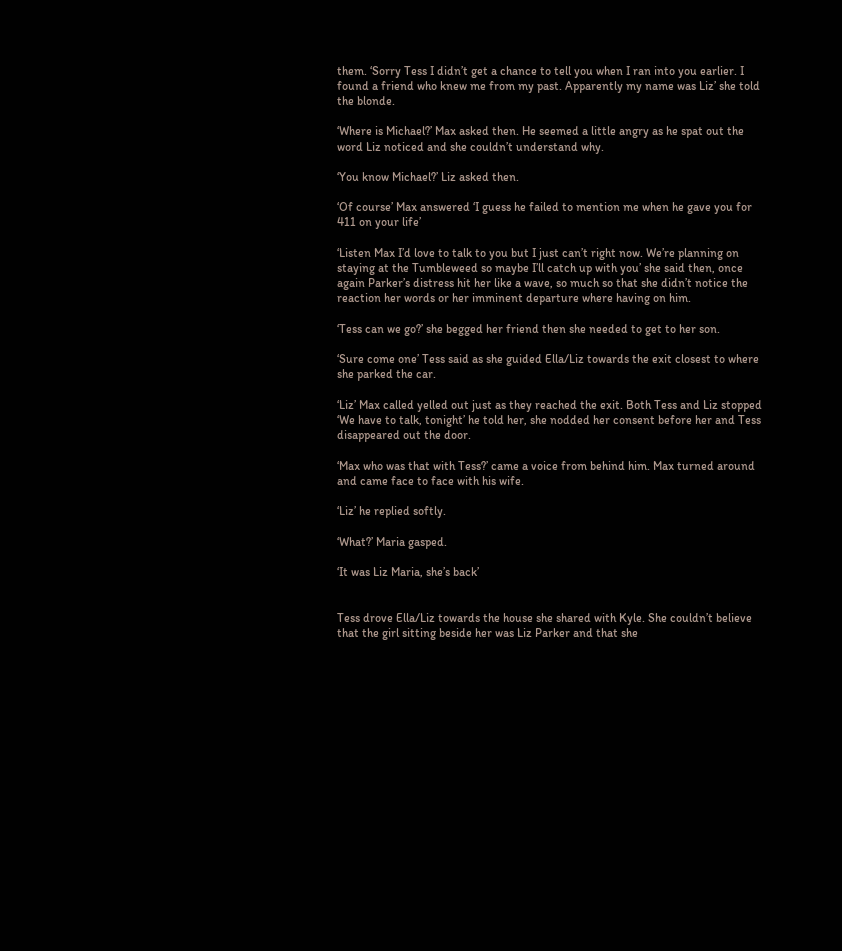them. ‘Sorry Tess I didn’t get a chance to tell you when I ran into you earlier. I found a friend who knew me from my past. Apparently my name was Liz’ she told the blonde.

‘Where is Michael?’ Max asked then. He seemed a little angry as he spat out the word Liz noticed and she couldn’t understand why.

‘You know Michael?’ Liz asked then.

‘Of course’ Max answered ‘I guess he failed to mention me when he gave you for 411 on your life’

‘Listen Max I’d love to talk to you but I just can’t right now. We’re planning on staying at the Tumbleweed so maybe I’ll catch up with you’ she said then, once again Parker’s distress hit her like a wave, so much so that she didn’t notice the reaction her words or her imminent departure where having on him.

‘Tess can we go?’ she begged her friend then she needed to get to her son.

‘Sure come one’ Tess said as she guided Ella/Liz towards the exit closest to where she parked the car.

‘Liz’ Max called yelled out just as they reached the exit. Both Tess and Liz stopped ‘We have to talk, tonight’ he told her, she nodded her consent before her and Tess disappeared out the door.

‘Max who was that with Tess?’ came a voice from behind him. Max turned around and came face to face with his wife.

‘Liz’ he replied softly.

‘What?’ Maria gasped.

‘It was Liz Maria, she’s back’


Tess drove Ella/Liz towards the house she shared with Kyle. She couldn’t believe that the girl sitting beside her was Liz Parker and that she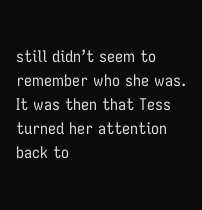still didn’t seem to remember who she was. It was then that Tess turned her attention back to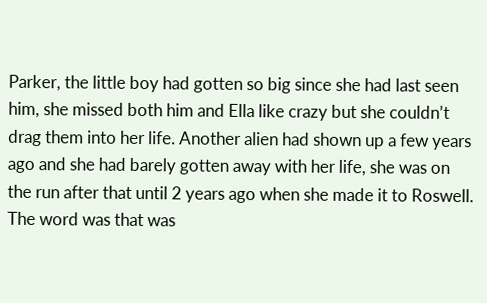Parker, the little boy had gotten so big since she had last seen him, she missed both him and Ella like crazy but she couldn’t drag them into her life. Another alien had shown up a few years ago and she had barely gotten away with her life, she was on the run after that until 2 years ago when she made it to Roswell. The word was that was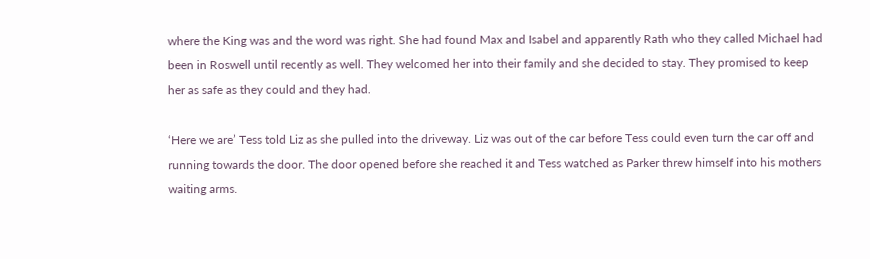where the King was and the word was right. She had found Max and Isabel and apparently Rath who they called Michael had been in Roswell until recently as well. They welcomed her into their family and she decided to stay. They promised to keep her as safe as they could and they had.

‘Here we are’ Tess told Liz as she pulled into the driveway. Liz was out of the car before Tess could even turn the car off and running towards the door. The door opened before she reached it and Tess watched as Parker threw himself into his mothers waiting arms.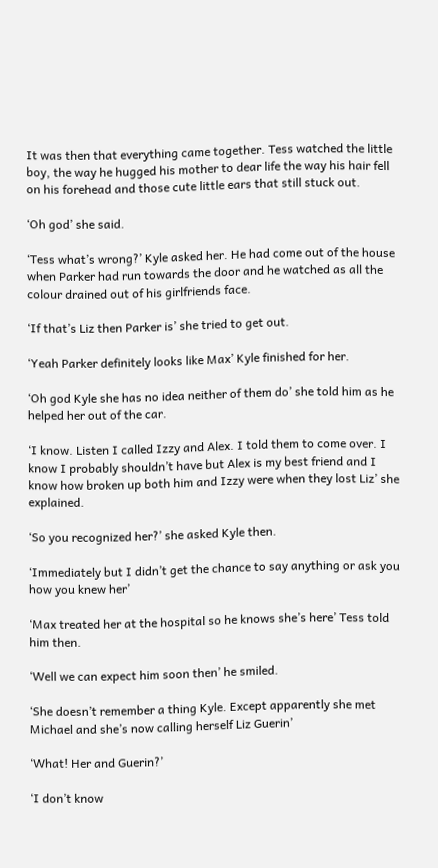It was then that everything came together. Tess watched the little boy, the way he hugged his mother to dear life the way his hair fell on his forehead and those cute little ears that still stuck out.

‘Oh god’ she said.

‘Tess what’s wrong?’ Kyle asked her. He had come out of the house when Parker had run towards the door and he watched as all the colour drained out of his girlfriends face.

‘If that’s Liz then Parker is’ she tried to get out.

‘Yeah Parker definitely looks like Max’ Kyle finished for her.

‘Oh god Kyle she has no idea neither of them do’ she told him as he helped her out of the car.

‘I know. Listen I called Izzy and Alex. I told them to come over. I know I probably shouldn’t have but Alex is my best friend and I know how broken up both him and Izzy were when they lost Liz’ she explained.

‘So you recognized her?’ she asked Kyle then.

‘Immediately but I didn’t get the chance to say anything or ask you how you knew her’

‘Max treated her at the hospital so he knows she’s here’ Tess told him then.

‘Well we can expect him soon then’ he smiled.

‘She doesn’t remember a thing Kyle. Except apparently she met Michael and she’s now calling herself Liz Guerin’

‘What! Her and Guerin?’

‘I don’t know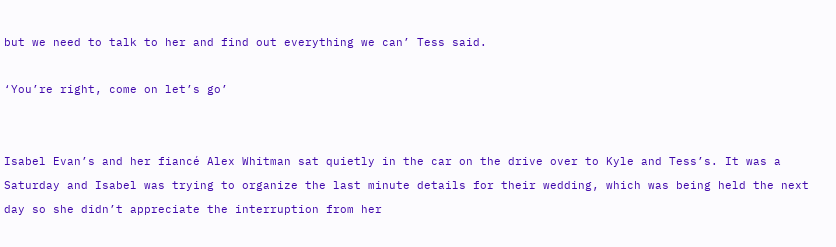but we need to talk to her and find out everything we can’ Tess said.

‘You’re right, come on let’s go’


Isabel Evan’s and her fiancé Alex Whitman sat quietly in the car on the drive over to Kyle and Tess’s. It was a Saturday and Isabel was trying to organize the last minute details for their wedding, which was being held the next day so she didn’t appreciate the interruption from her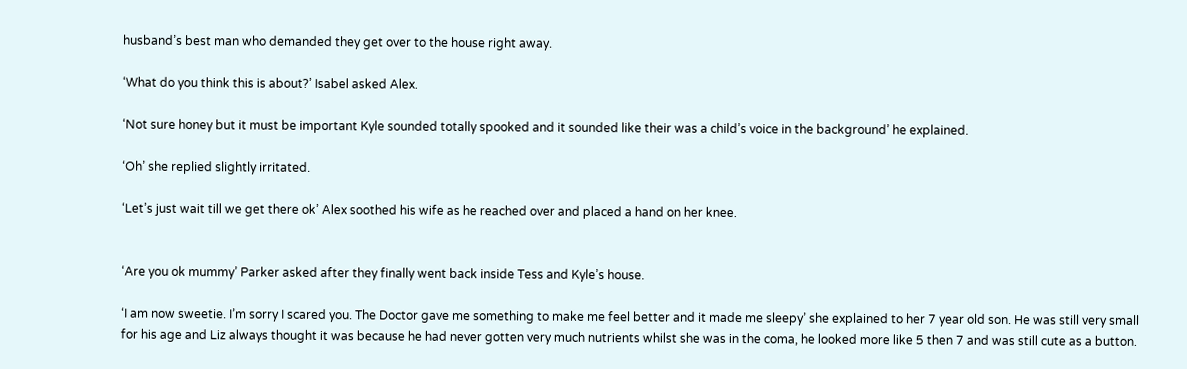husband’s best man who demanded they get over to the house right away.

‘What do you think this is about?’ Isabel asked Alex.

‘Not sure honey but it must be important Kyle sounded totally spooked and it sounded like their was a child’s voice in the background’ he explained.

‘Oh’ she replied slightly irritated.

‘Let’s just wait till we get there ok’ Alex soothed his wife as he reached over and placed a hand on her knee.


‘Are you ok mummy’ Parker asked after they finally went back inside Tess and Kyle’s house.

‘I am now sweetie. I’m sorry I scared you. The Doctor gave me something to make me feel better and it made me sleepy’ she explained to her 7 year old son. He was still very small for his age and Liz always thought it was because he had never gotten very much nutrients whilst she was in the coma, he looked more like 5 then 7 and was still cute as a button.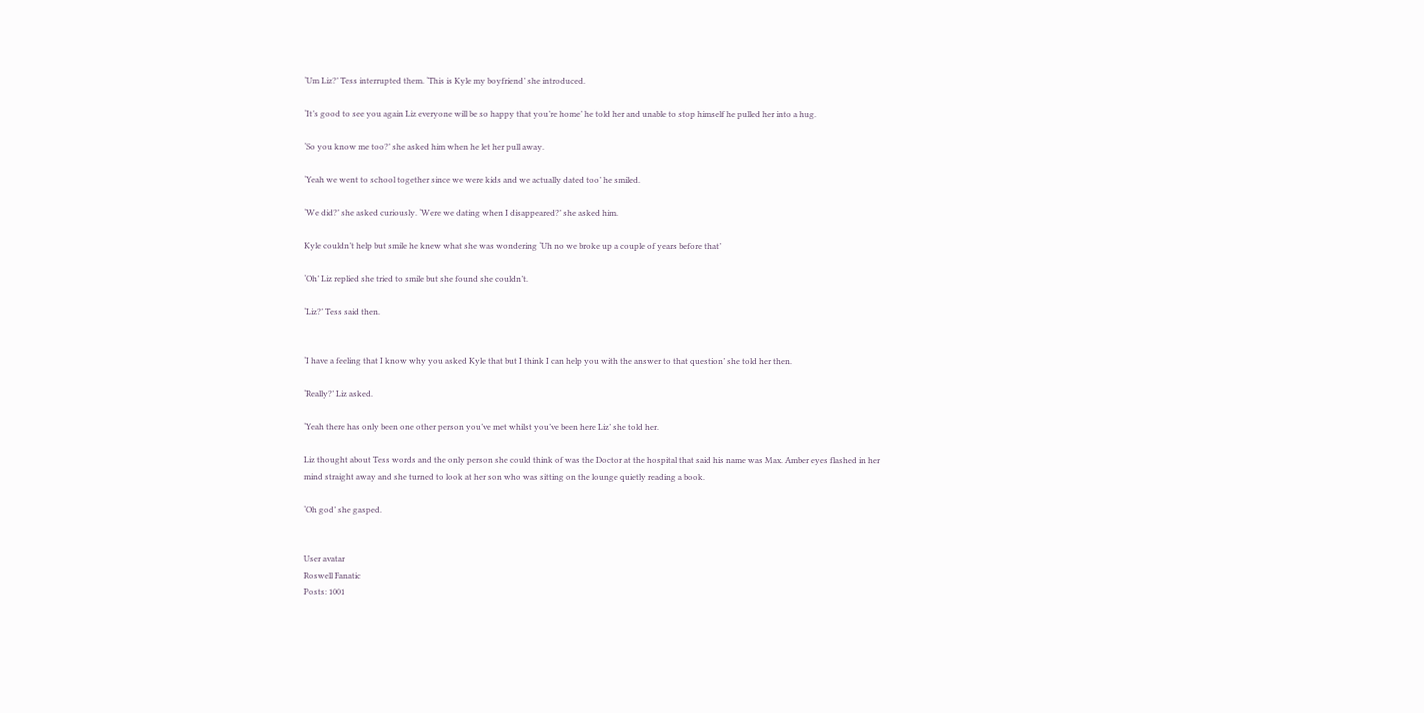‘Um Liz?’ Tess interrupted them. ‘This is Kyle my boyfriend’ she introduced.

‘It’s good to see you again Liz everyone will be so happy that you’re home’ he told her and unable to stop himself he pulled her into a hug.

‘So you know me too?’ she asked him when he let her pull away.

‘Yeah we went to school together since we were kids and we actually dated too’ he smiled.

‘We did?’ she asked curiously. ‘Were we dating when I disappeared?’ she asked him.

Kyle couldn’t help but smile he knew what she was wondering ‘Uh no we broke up a couple of years before that’

‘Oh’ Liz replied she tried to smile but she found she couldn’t.

‘Liz?’ Tess said then.


‘I have a feeling that I know why you asked Kyle that but I think I can help you with the answer to that question’ she told her then.

‘Really?’ Liz asked.

‘Yeah there has only been one other person you’ve met whilst you’ve been here Liz’ she told her.

Liz thought about Tess words and the only person she could think of was the Doctor at the hospital that said his name was Max. Amber eyes flashed in her mind straight away and she turned to look at her son who was sitting on the lounge quietly reading a book.

‘Oh god’ she gasped.


User avatar
Roswell Fanatic
Posts: 1001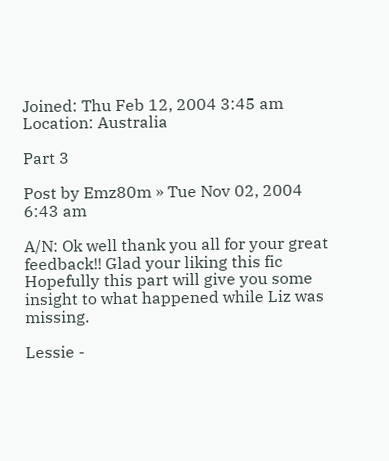Joined: Thu Feb 12, 2004 3:45 am
Location: Australia

Part 3

Post by Emz80m » Tue Nov 02, 2004 6:43 am

A/N: Ok well thank you all for your great feedback!! Glad your liking this fic Hopefully this part will give you some insight to what happened while Liz was missing.

Lessie -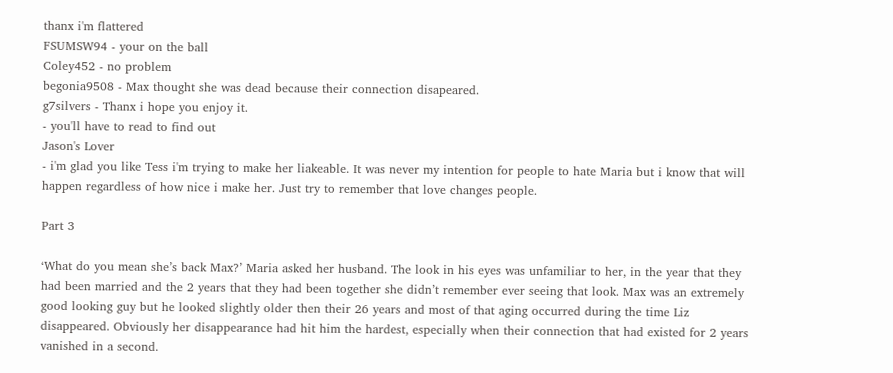thanx i'm flattered
FSUMSW94 - your on the ball
Coley452 - no problem
begonia9508 - Max thought she was dead because their connection disapeared.
g7silvers - Thanx i hope you enjoy it.
- you'll have to read to find out
Jason's Lover
- i'm glad you like Tess i'm trying to make her liakeable. It was never my intention for people to hate Maria but i know that will happen regardless of how nice i make her. Just try to remember that love changes people.

Part 3

‘What do you mean she’s back Max?’ Maria asked her husband. The look in his eyes was unfamiliar to her, in the year that they had been married and the 2 years that they had been together she didn’t remember ever seeing that look. Max was an extremely good looking guy but he looked slightly older then their 26 years and most of that aging occurred during the time Liz disappeared. Obviously her disappearance had hit him the hardest, especially when their connection that had existed for 2 years vanished in a second.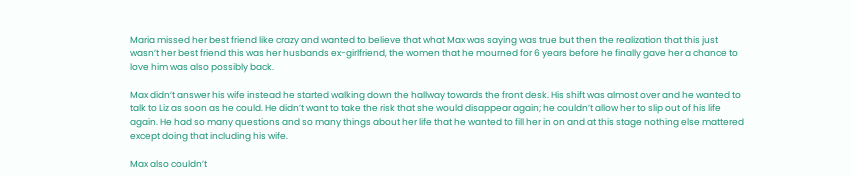Maria missed her best friend like crazy and wanted to believe that what Max was saying was true but then the realization that this just wasn’t her best friend this was her husbands ex-girlfriend, the women that he mourned for 6 years before he finally gave her a chance to love him was also possibly back.

Max didn’t answer his wife instead he started walking down the hallway towards the front desk. His shift was almost over and he wanted to talk to Liz as soon as he could. He didn’t want to take the risk that she would disappear again; he couldn’t allow her to slip out of his life again. He had so many questions and so many things about her life that he wanted to fill her in on and at this stage nothing else mattered except doing that including his wife.

Max also couldn’t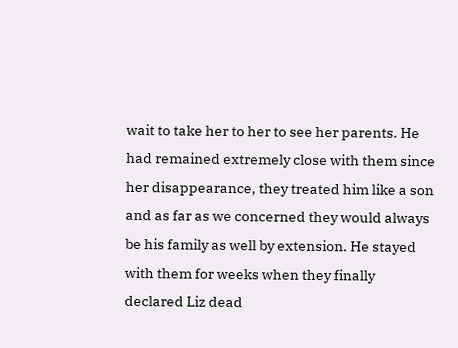wait to take her to her to see her parents. He had remained extremely close with them since her disappearance, they treated him like a son and as far as we concerned they would always be his family as well by extension. He stayed with them for weeks when they finally declared Liz dead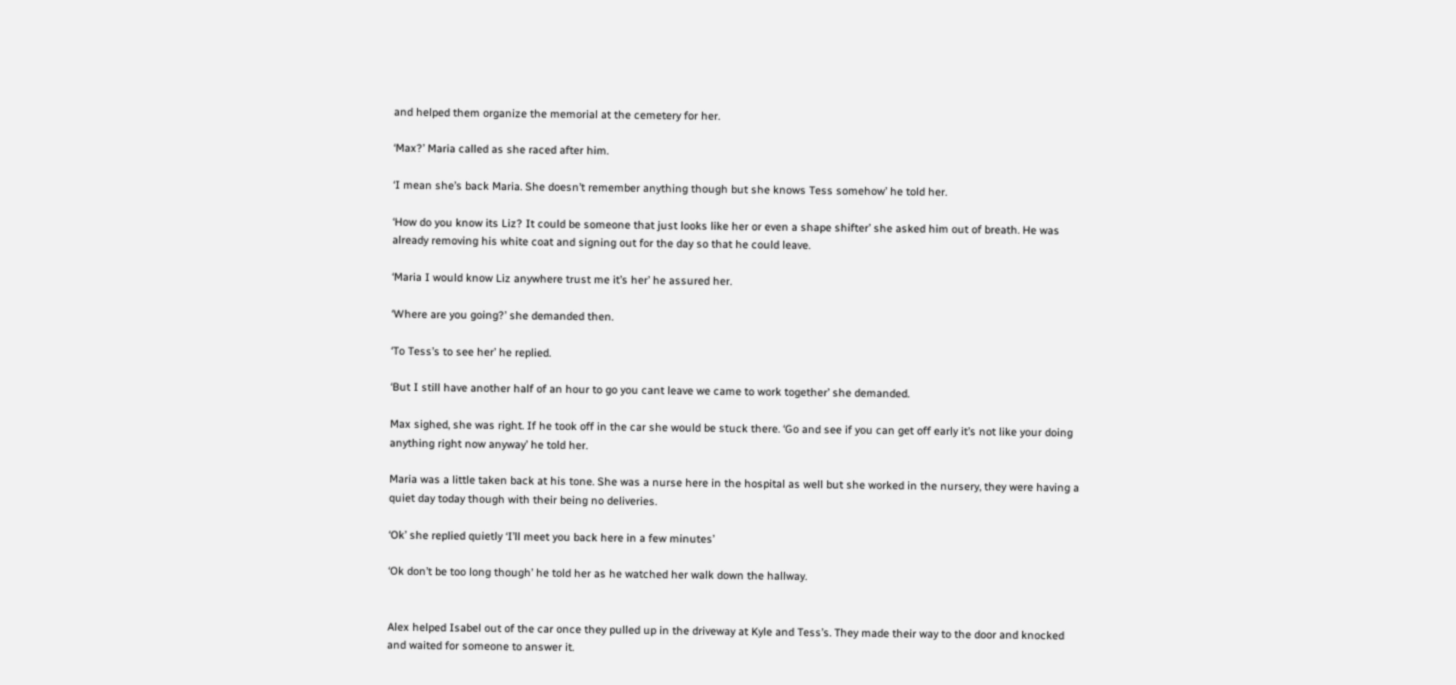and helped them organize the memorial at the cemetery for her.

‘Max?’ Maria called as she raced after him.

‘I mean she’s back Maria. She doesn’t remember anything though but she knows Tess somehow’ he told her.

‘How do you know its Liz? It could be someone that just looks like her or even a shape shifter’ she asked him out of breath. He was already removing his white coat and signing out for the day so that he could leave.

‘Maria I would know Liz anywhere trust me it’s her’ he assured her.

‘Where are you going?’ she demanded then.

‘To Tess’s to see her’ he replied.

‘But I still have another half of an hour to go you cant leave we came to work together’ she demanded.

Max sighed, she was right. If he took off in the car she would be stuck there. ‘Go and see if you can get off early it’s not like your doing anything right now anyway’ he told her.

Maria was a little taken back at his tone. She was a nurse here in the hospital as well but she worked in the nursery, they were having a quiet day today though with their being no deliveries.

‘Ok’ she replied quietly ‘I’ll meet you back here in a few minutes’

‘Ok don’t be too long though’ he told her as he watched her walk down the hallway.


Alex helped Isabel out of the car once they pulled up in the driveway at Kyle and Tess’s. They made their way to the door and knocked and waited for someone to answer it.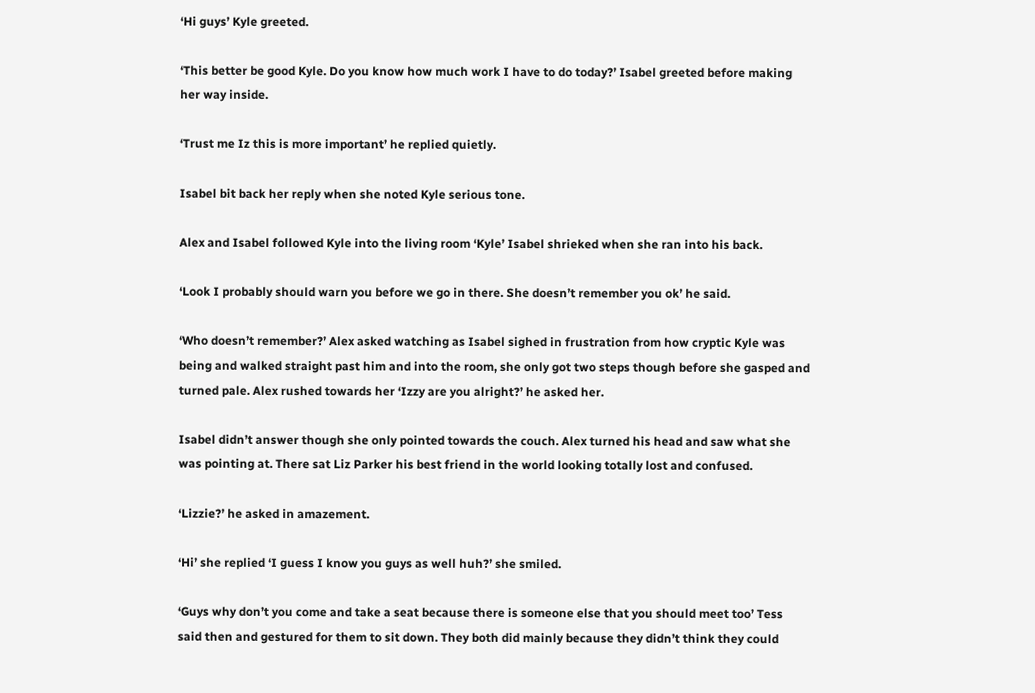‘Hi guys’ Kyle greeted.

‘This better be good Kyle. Do you know how much work I have to do today?’ Isabel greeted before making her way inside.

‘Trust me Iz this is more important’ he replied quietly.

Isabel bit back her reply when she noted Kyle serious tone.

Alex and Isabel followed Kyle into the living room ‘Kyle’ Isabel shrieked when she ran into his back.

‘Look I probably should warn you before we go in there. She doesn’t remember you ok’ he said.

‘Who doesn’t remember?’ Alex asked watching as Isabel sighed in frustration from how cryptic Kyle was being and walked straight past him and into the room, she only got two steps though before she gasped and turned pale. Alex rushed towards her ‘Izzy are you alright?’ he asked her.

Isabel didn’t answer though she only pointed towards the couch. Alex turned his head and saw what she was pointing at. There sat Liz Parker his best friend in the world looking totally lost and confused.

‘Lizzie?’ he asked in amazement.

‘Hi’ she replied ‘I guess I know you guys as well huh?’ she smiled.

‘Guys why don’t you come and take a seat because there is someone else that you should meet too’ Tess said then and gestured for them to sit down. They both did mainly because they didn’t think they could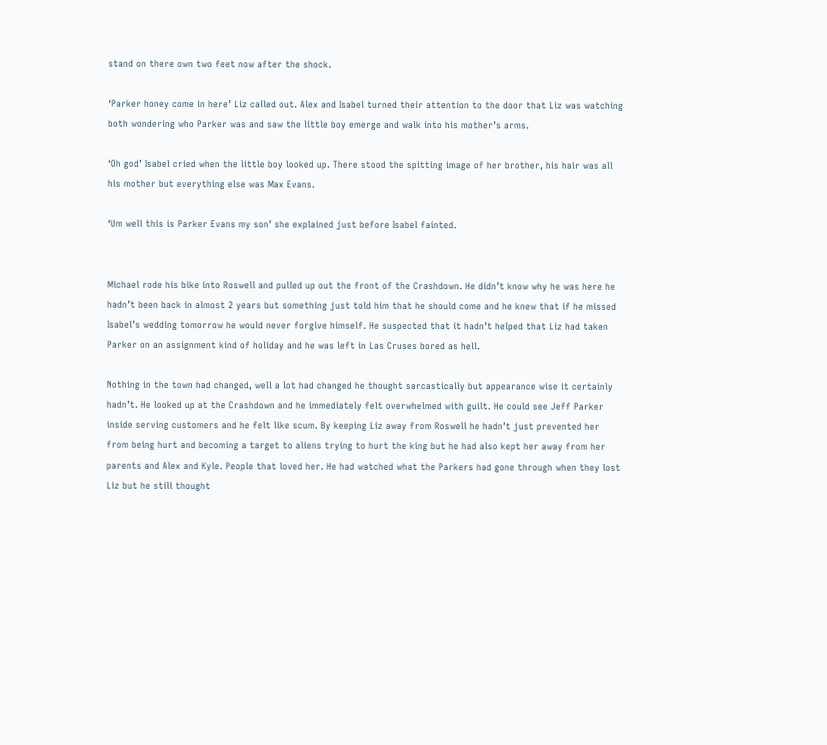stand on there own two feet now after the shock.

‘Parker honey come in here’ Liz called out. Alex and Isabel turned their attention to the door that Liz was watching both wondering who Parker was and saw the little boy emerge and walk into his mother’s arms.

‘Oh god’ Isabel cried when the little boy looked up. There stood the spitting image of her brother, his hair was all his mother but everything else was Max Evans.

‘Um well this is Parker Evans my son’ she explained just before Isabel fainted.


Michael rode his bike into Roswell and pulled up out the front of the Crashdown. He didn’t know why he was here he hadn’t been back in almost 2 years but something just told him that he should come and he knew that if he missed Isabel’s wedding tomorrow he would never forgive himself. He suspected that it hadn’t helped that Liz had taken Parker on an assignment kind of holiday and he was left in Las Cruses bored as hell.

Nothing in the town had changed, well a lot had changed he thought sarcastically but appearance wise it certainly hadn’t. He looked up at the Crashdown and he immediately felt overwhelmed with guilt. He could see Jeff Parker inside serving customers and he felt like scum. By keeping Liz away from Roswell he hadn’t just prevented her from being hurt and becoming a target to aliens trying to hurt the king but he had also kept her away from her parents and Alex and Kyle. People that loved her. He had watched what the Parkers had gone through when they lost Liz but he still thought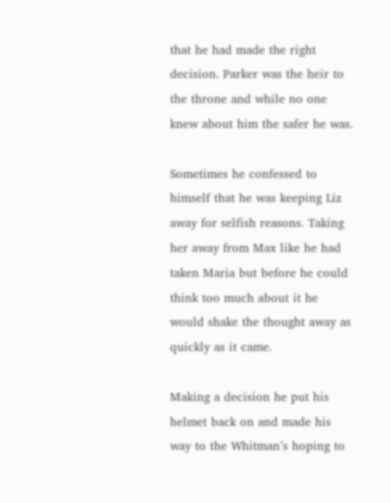that he had made the right decision. Parker was the heir to the throne and while no one knew about him the safer he was.

Sometimes he confessed to himself that he was keeping Liz away for selfish reasons. Taking her away from Max like he had taken Maria but before he could think too much about it he would shake the thought away as quickly as it came.

Making a decision he put his helmet back on and made his way to the Whitman’s hoping to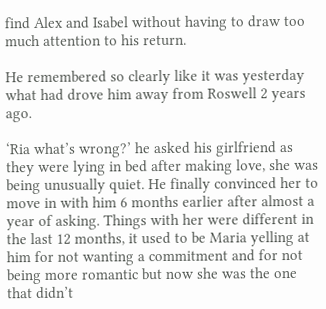find Alex and Isabel without having to draw too much attention to his return.

He remembered so clearly like it was yesterday what had drove him away from Roswell 2 years ago.

‘Ria what’s wrong?’ he asked his girlfriend as they were lying in bed after making love, she was being unusually quiet. He finally convinced her to move in with him 6 months earlier after almost a year of asking. Things with her were different in the last 12 months, it used to be Maria yelling at him for not wanting a commitment and for not being more romantic but now she was the one that didn’t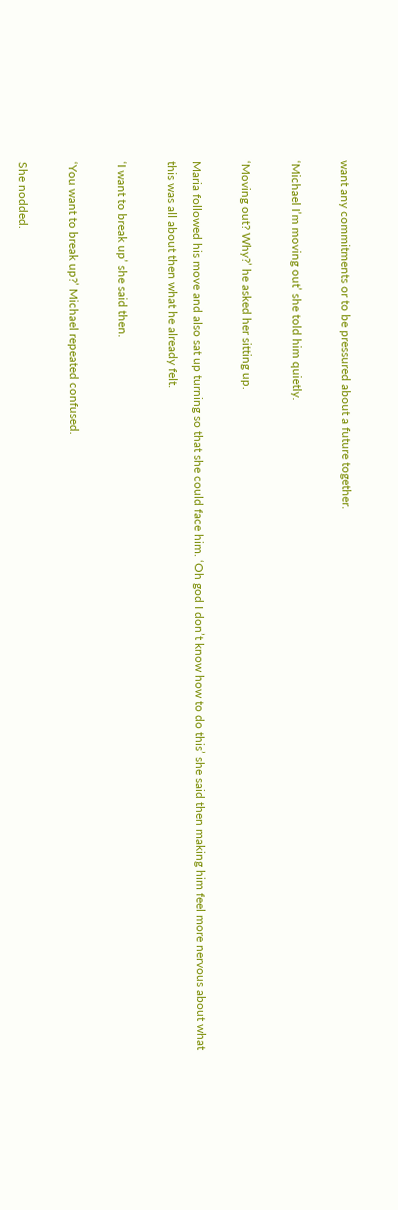want any commitments or to be pressured about a future together.

‘Michael I’m moving out’ she told him quietly.

‘Moving out? Why?’ he asked her sitting up.

Maria followed his move and also sat up turning so that she could face him. ‘Oh god I don’t know how to do this’ she said then making him feel more nervous about what this was all about then what he already felt.

‘I want to break up’ she said then.

‘You want to break up?’ Michael repeated confused.

She nodded.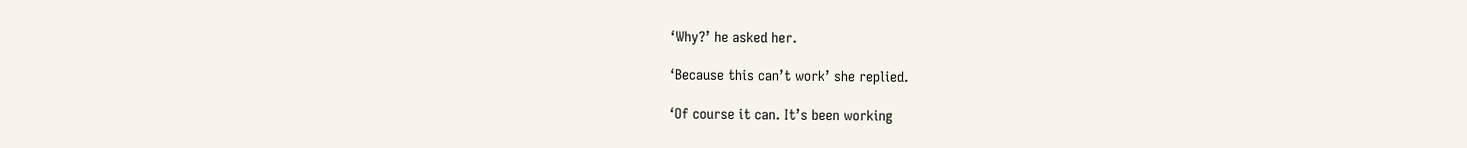‘Why?’ he asked her.

‘Because this can’t work’ she replied.

‘Of course it can. It’s been working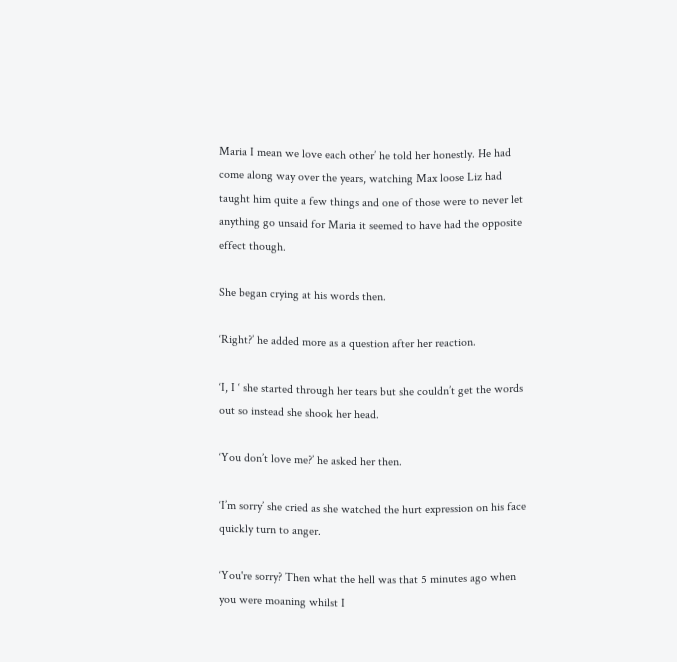Maria I mean we love each other’ he told her honestly. He had come along way over the years, watching Max loose Liz had taught him quite a few things and one of those were to never let anything go unsaid for Maria it seemed to have had the opposite effect though.

She began crying at his words then.

‘Right?’ he added more as a question after her reaction.

‘I, I ‘ she started through her tears but she couldn’t get the words out so instead she shook her head.

‘You don’t love me?’ he asked her then.

‘I’m sorry’ she cried as she watched the hurt expression on his face quickly turn to anger.

‘You're sorry? Then what the hell was that 5 minutes ago when you were moaning whilst I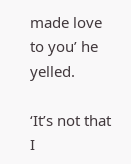made love to you’ he yelled.

‘It’s not that I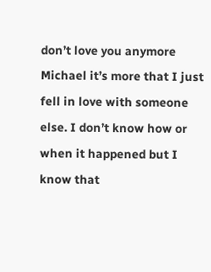don’t love you anymore Michael it’s more that I just fell in love with someone else. I don’t know how or when it happened but I know that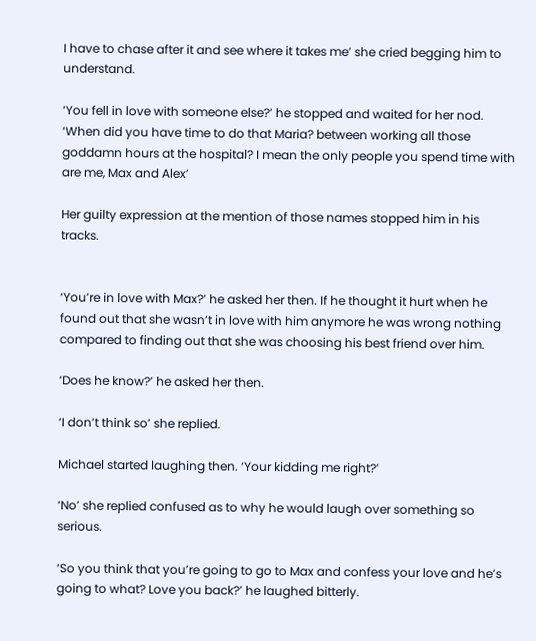I have to chase after it and see where it takes me’ she cried begging him to understand.

‘You fell in love with someone else?’ he stopped and waited for her nod. ‘When did you have time to do that Maria? between working all those goddamn hours at the hospital? I mean the only people you spend time with are me, Max and Alex’

Her guilty expression at the mention of those names stopped him in his tracks.


‘You’re in love with Max?’ he asked her then. If he thought it hurt when he found out that she wasn’t in love with him anymore he was wrong nothing compared to finding out that she was choosing his best friend over him.

‘Does he know?’ he asked her then.

‘I don’t think so’ she replied.

Michael started laughing then. ‘Your kidding me right?’

‘No’ she replied confused as to why he would laugh over something so serious.

‘So you think that you’re going to go to Max and confess your love and he’s going to what? Love you back?’ he laughed bitterly.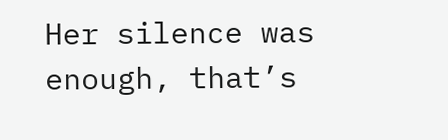Her silence was enough, that’s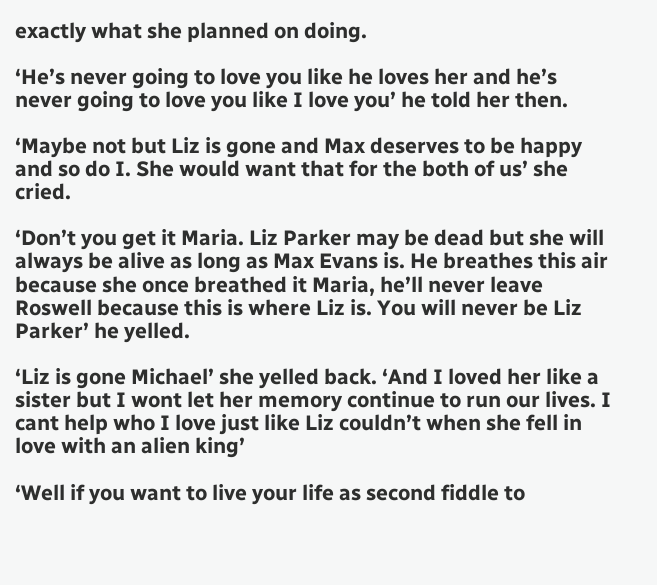exactly what she planned on doing.

‘He’s never going to love you like he loves her and he’s never going to love you like I love you’ he told her then.

‘Maybe not but Liz is gone and Max deserves to be happy and so do I. She would want that for the both of us’ she cried.

‘Don’t you get it Maria. Liz Parker may be dead but she will always be alive as long as Max Evans is. He breathes this air because she once breathed it Maria, he’ll never leave Roswell because this is where Liz is. You will never be Liz Parker’ he yelled.

‘Liz is gone Michael’ she yelled back. ‘And I loved her like a sister but I wont let her memory continue to run our lives. I cant help who I love just like Liz couldn’t when she fell in love with an alien king’

‘Well if you want to live your life as second fiddle to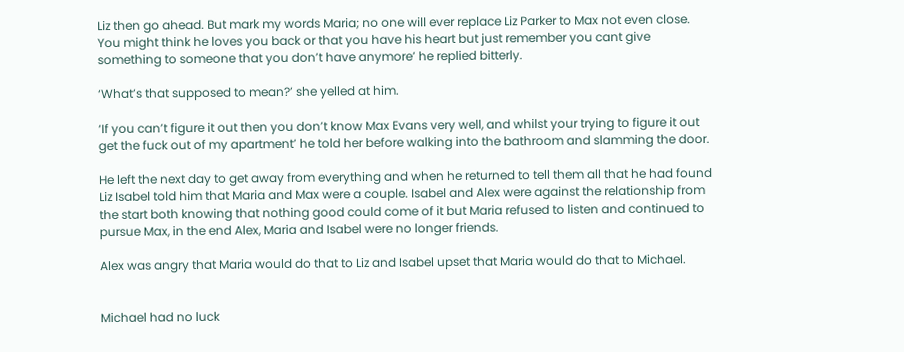Liz then go ahead. But mark my words Maria; no one will ever replace Liz Parker to Max not even close. You might think he loves you back or that you have his heart but just remember you cant give something to someone that you don’t have anymore’ he replied bitterly.

‘What’s that supposed to mean?’ she yelled at him.

‘If you can’t figure it out then you don’t know Max Evans very well, and whilst your trying to figure it out get the fuck out of my apartment’ he told her before walking into the bathroom and slamming the door.

He left the next day to get away from everything and when he returned to tell them all that he had found Liz Isabel told him that Maria and Max were a couple. Isabel and Alex were against the relationship from the start both knowing that nothing good could come of it but Maria refused to listen and continued to pursue Max, in the end Alex, Maria and Isabel were no longer friends.

Alex was angry that Maria would do that to Liz and Isabel upset that Maria would do that to Michael.


Michael had no luck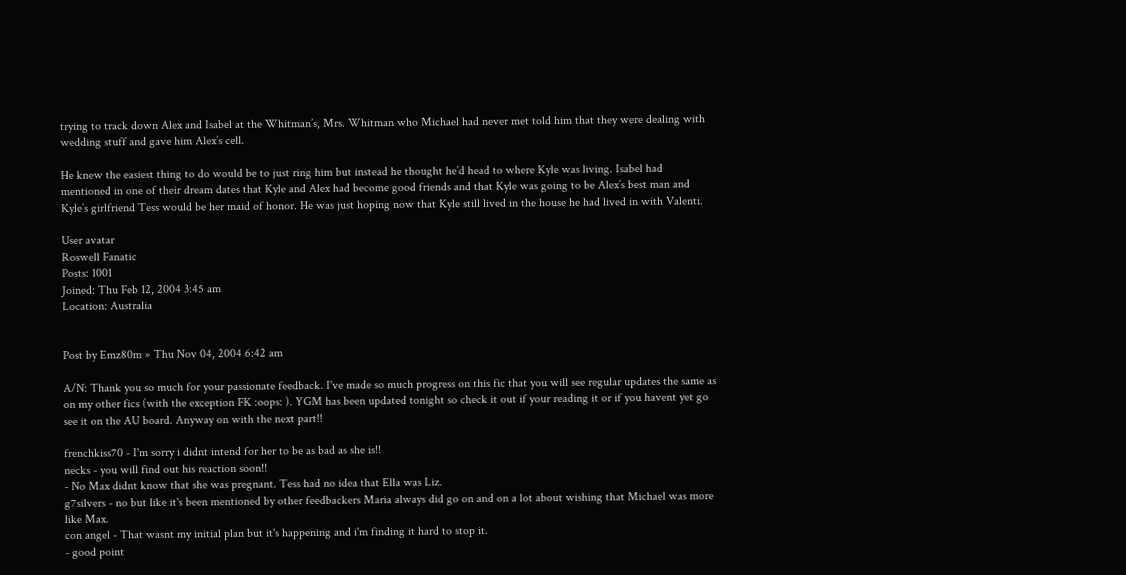trying to track down Alex and Isabel at the Whitman’s, Mrs. Whitman who Michael had never met told him that they were dealing with wedding stuff and gave him Alex’s cell.

He knew the easiest thing to do would be to just ring him but instead he thought he’d head to where Kyle was living. Isabel had mentioned in one of their dream dates that Kyle and Alex had become good friends and that Kyle was going to be Alex’s best man and Kyle’s girlfriend Tess would be her maid of honor. He was just hoping now that Kyle still lived in the house he had lived in with Valenti.

User avatar
Roswell Fanatic
Posts: 1001
Joined: Thu Feb 12, 2004 3:45 am
Location: Australia


Post by Emz80m » Thu Nov 04, 2004 6:42 am

A/N: Thank you so much for your passionate feedback. I've made so much progress on this fic that you will see regular updates the same as on my other fics (with the exception FK :oops: ). YGM has been updated tonight so check it out if your reading it or if you havent yet go see it on the AU board. Anyway on with the next part!!

frenchkiss70 - I'm sorry i didnt intend for her to be as bad as she is!!
necks - you will find out his reaction soon!!
- No Max didnt know that she was pregnant. Tess had no idea that Ella was Liz.
g7silvers - no but like it's been mentioned by other feedbackers Maria always did go on and on a lot about wishing that Michael was more like Max.
con angel - That wasnt my initial plan but it's happening and i'm finding it hard to stop it.
- good point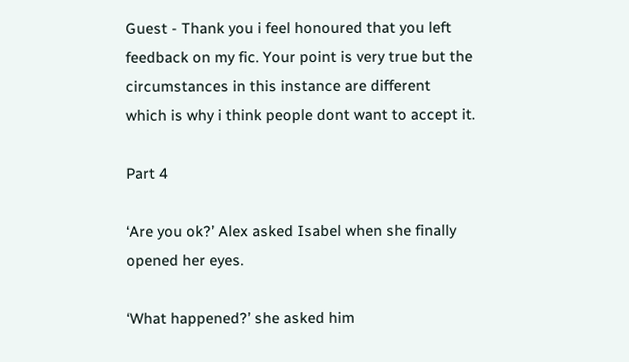Guest - Thank you i feel honoured that you left feedback on my fic. Your point is very true but the circumstances in this instance are different which is why i think people dont want to accept it.

Part 4

‘Are you ok?’ Alex asked Isabel when she finally opened her eyes.

‘What happened?’ she asked him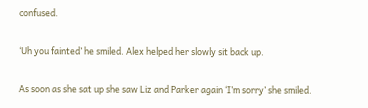confused.

‘Uh you fainted’ he smiled. Alex helped her slowly sit back up.

As soon as she sat up she saw Liz and Parker again ‘I’m sorry’ she smiled.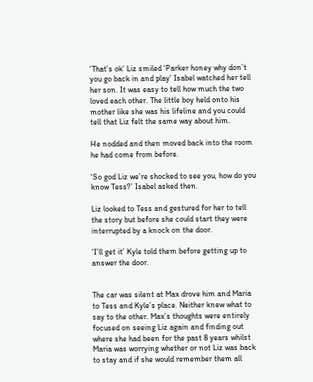‘That’s ok’ Liz smiled ‘Parker honey why don’t you go back in and play’ Isabel watched her tell her son. It was easy to tell how much the two loved each other. The little boy held onto his mother like she was his lifeline and you could tell that Liz felt the same way about him.

He nodded and then moved back into the room he had come from before.

‘So god Liz we’re shocked to see you, how do you know Tess?’ Isabel asked then.

Liz looked to Tess and gestured for her to tell the story but before she could start they were interrupted by a knock on the door.

‘I’ll get it’ Kyle told them before getting up to answer the door.


The car was silent at Max drove him and Maria to Tess and Kyle’s place. Neither knew what to say to the other. Max’s thoughts were entirely focused on seeing Liz again and finding out where she had been for the past 8 years whilst Maria was worrying whether or not Liz was back to stay and if she would remember them all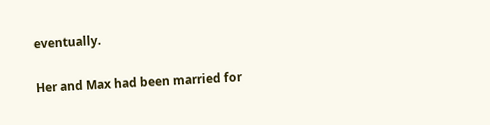eventually.

Her and Max had been married for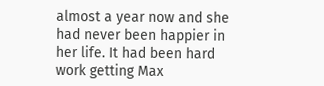almost a year now and she had never been happier in her life. It had been hard work getting Max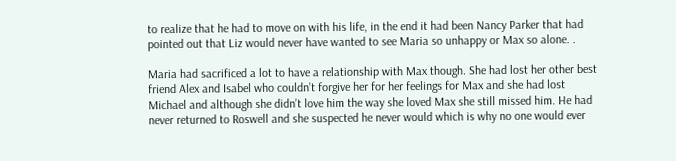to realize that he had to move on with his life, in the end it had been Nancy Parker that had pointed out that Liz would never have wanted to see Maria so unhappy or Max so alone. .

Maria had sacrificed a lot to have a relationship with Max though. She had lost her other best friend Alex and Isabel who couldn’t forgive her for her feelings for Max and she had lost Michael and although she didn’t love him the way she loved Max she still missed him. He had never returned to Roswell and she suspected he never would which is why no one would ever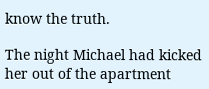know the truth.

The night Michael had kicked her out of the apartment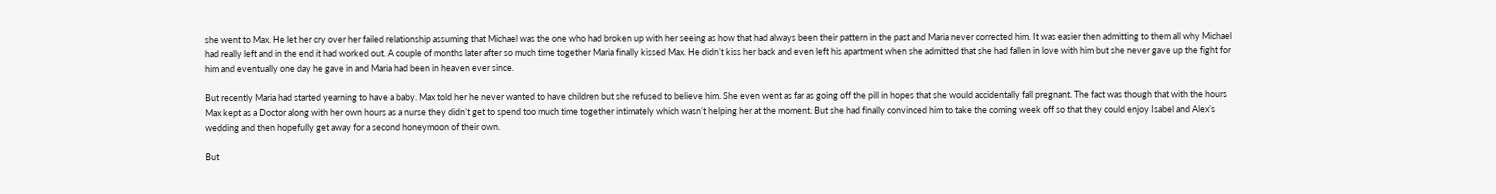she went to Max. He let her cry over her failed relationship assuming that Michael was the one who had broken up with her seeing as how that had always been their pattern in the past and Maria never corrected him. It was easier then admitting to them all why Michael had really left and in the end it had worked out. A couple of months later after so much time together Maria finally kissed Max. He didn’t kiss her back and even left his apartment when she admitted that she had fallen in love with him but she never gave up the fight for him and eventually one day he gave in and Maria had been in heaven ever since.

But recently Maria had started yearning to have a baby. Max told her he never wanted to have children but she refused to believe him. She even went as far as going off the pill in hopes that she would accidentally fall pregnant. The fact was though that with the hours Max kept as a Doctor along with her own hours as a nurse they didn’t get to spend too much time together intimately which wasn’t helping her at the moment. But she had finally convinced him to take the coming week off so that they could enjoy Isabel and Alex’s wedding and then hopefully get away for a second honeymoon of their own.

But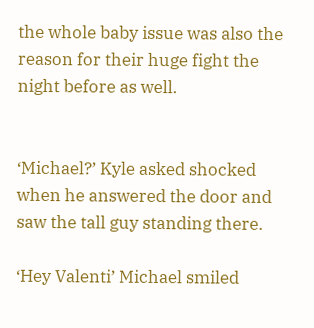the whole baby issue was also the reason for their huge fight the night before as well.


‘Michael?’ Kyle asked shocked when he answered the door and saw the tall guy standing there.

‘Hey Valenti’ Michael smiled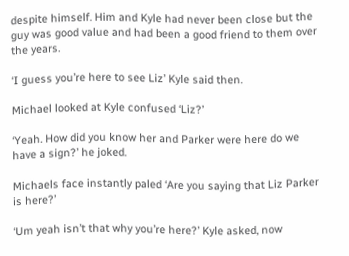despite himself. Him and Kyle had never been close but the guy was good value and had been a good friend to them over the years.

‘I guess you’re here to see Liz’ Kyle said then.

Michael looked at Kyle confused ‘Liz?’

‘Yeah. How did you know her and Parker were here do we have a sign?’ he joked.

Michaels face instantly paled ‘Are you saying that Liz Parker is here?’

‘Um yeah isn’t that why you’re here?’ Kyle asked, now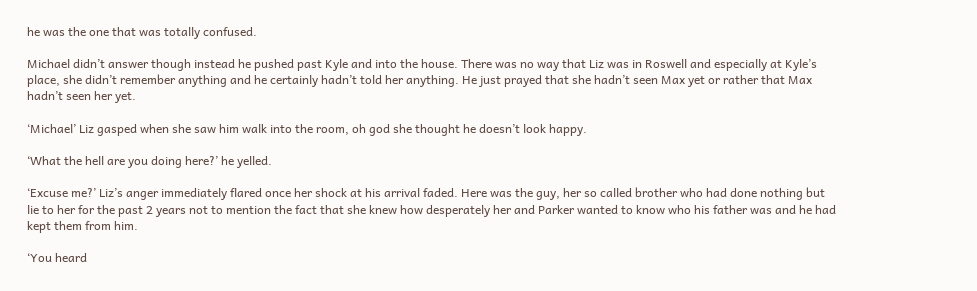he was the one that was totally confused.

Michael didn’t answer though instead he pushed past Kyle and into the house. There was no way that Liz was in Roswell and especially at Kyle’s place, she didn’t remember anything and he certainly hadn’t told her anything. He just prayed that she hadn’t seen Max yet or rather that Max hadn’t seen her yet.

‘Michael’ Liz gasped when she saw him walk into the room, oh god she thought he doesn’t look happy.

‘What the hell are you doing here?’ he yelled.

‘Excuse me?’ Liz’s anger immediately flared once her shock at his arrival faded. Here was the guy, her so called brother who had done nothing but lie to her for the past 2 years not to mention the fact that she knew how desperately her and Parker wanted to know who his father was and he had kept them from him.

‘You heard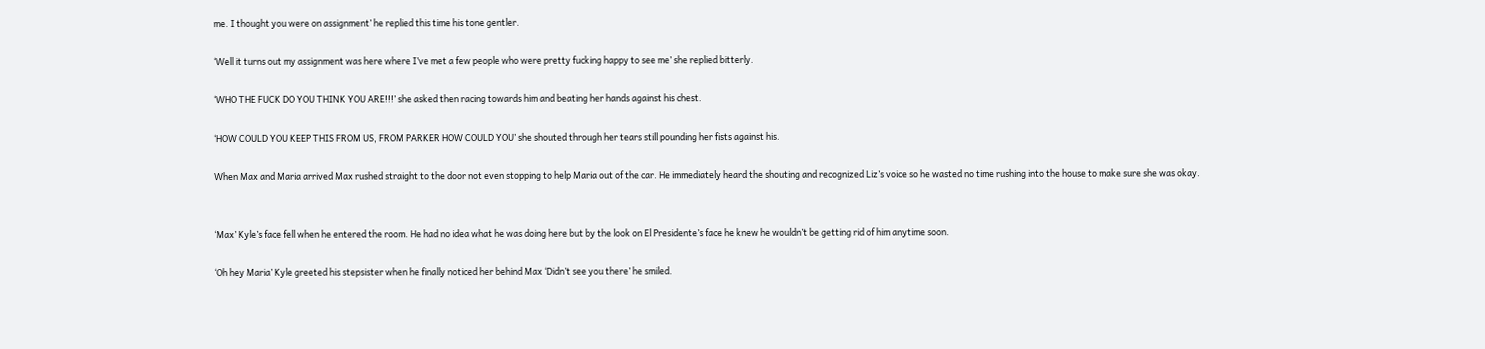me. I thought you were on assignment’ he replied this time his tone gentler.

‘Well it turns out my assignment was here where I’ve met a few people who were pretty fucking happy to see me’ she replied bitterly.

‘WHO THE FUCK DO YOU THINK YOU ARE!!!’ she asked then racing towards him and beating her hands against his chest.

‘HOW COULD YOU KEEP THIS FROM US, FROM PARKER HOW COULD YOU’ she shouted through her tears still pounding her fists against his.

When Max and Maria arrived Max rushed straight to the door not even stopping to help Maria out of the car. He immediately heard the shouting and recognized Liz’s voice so he wasted no time rushing into the house to make sure she was okay.


‘Max’ Kyle’s face fell when he entered the room. He had no idea what he was doing here but by the look on El Presidente’s face he knew he wouldn’t be getting rid of him anytime soon.

‘Oh hey Maria’ Kyle greeted his stepsister when he finally noticed her behind Max ‘Didn’t see you there’ he smiled.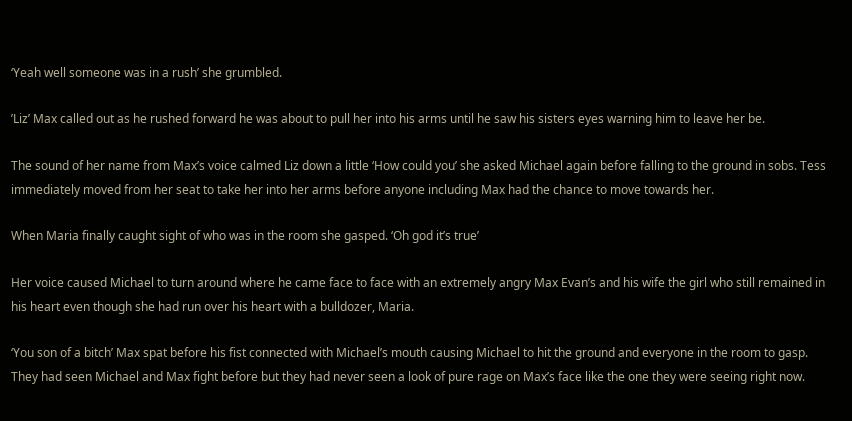‘Yeah well someone was in a rush’ she grumbled.

’Liz’ Max called out as he rushed forward he was about to pull her into his arms until he saw his sisters eyes warning him to leave her be.

The sound of her name from Max’s voice calmed Liz down a little ‘How could you’ she asked Michael again before falling to the ground in sobs. Tess immediately moved from her seat to take her into her arms before anyone including Max had the chance to move towards her.

When Maria finally caught sight of who was in the room she gasped. ‘Oh god it’s true’

Her voice caused Michael to turn around where he came face to face with an extremely angry Max Evan’s and his wife the girl who still remained in his heart even though she had run over his heart with a bulldozer, Maria.

‘You son of a bitch’ Max spat before his fist connected with Michael’s mouth causing Michael to hit the ground and everyone in the room to gasp. They had seen Michael and Max fight before but they had never seen a look of pure rage on Max’s face like the one they were seeing right now.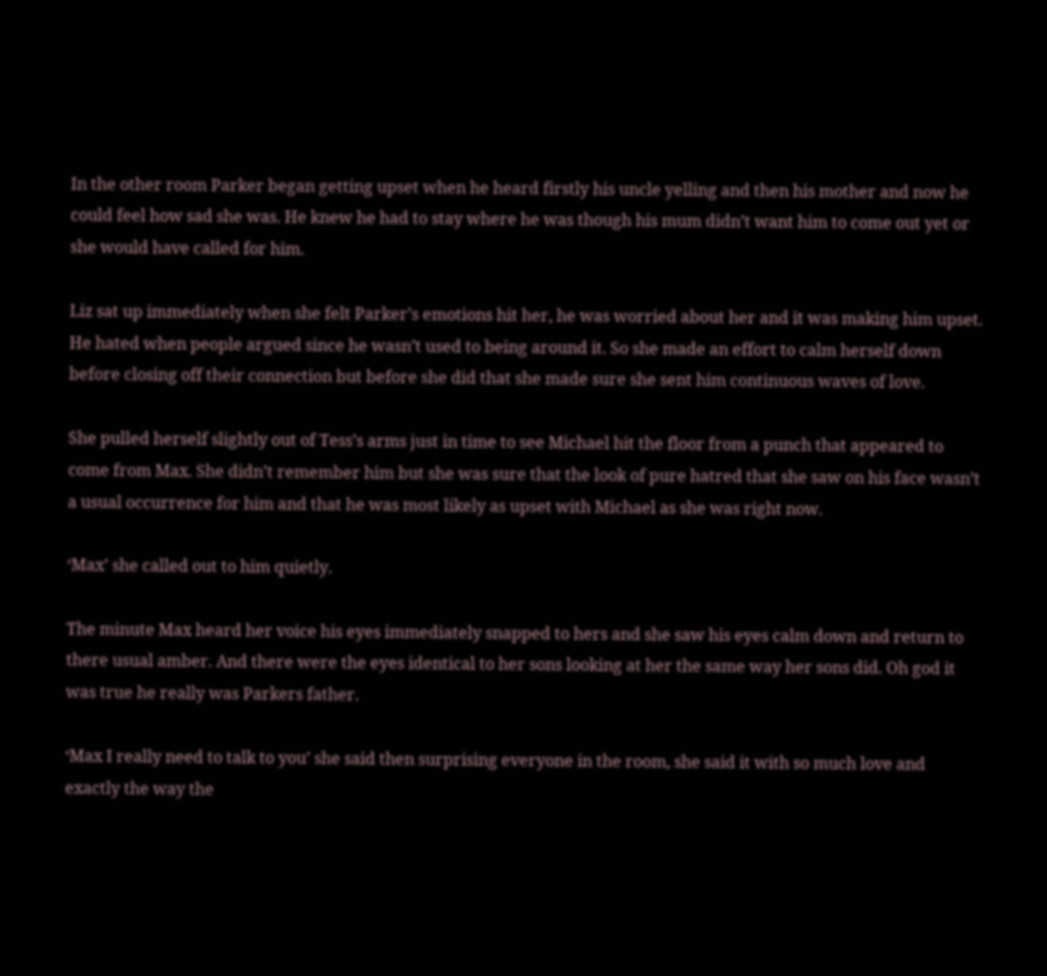In the other room Parker began getting upset when he heard firstly his uncle yelling and then his mother and now he could feel how sad she was. He knew he had to stay where he was though his mum didn’t want him to come out yet or she would have called for him.

Liz sat up immediately when she felt Parker’s emotions hit her, he was worried about her and it was making him upset. He hated when people argued since he wasn’t used to being around it. So she made an effort to calm herself down before closing off their connection but before she did that she made sure she sent him continuous waves of love.

She pulled herself slightly out of Tess’s arms just in time to see Michael hit the floor from a punch that appeared to come from Max. She didn’t remember him but she was sure that the look of pure hatred that she saw on his face wasn’t a usual occurrence for him and that he was most likely as upset with Michael as she was right now.

‘Max’ she called out to him quietly.

The minute Max heard her voice his eyes immediately snapped to hers and she saw his eyes calm down and return to there usual amber. And there were the eyes identical to her sons looking at her the same way her sons did. Oh god it was true he really was Parkers father.

‘Max I really need to talk to you’ she said then surprising everyone in the room, she said it with so much love and exactly the way the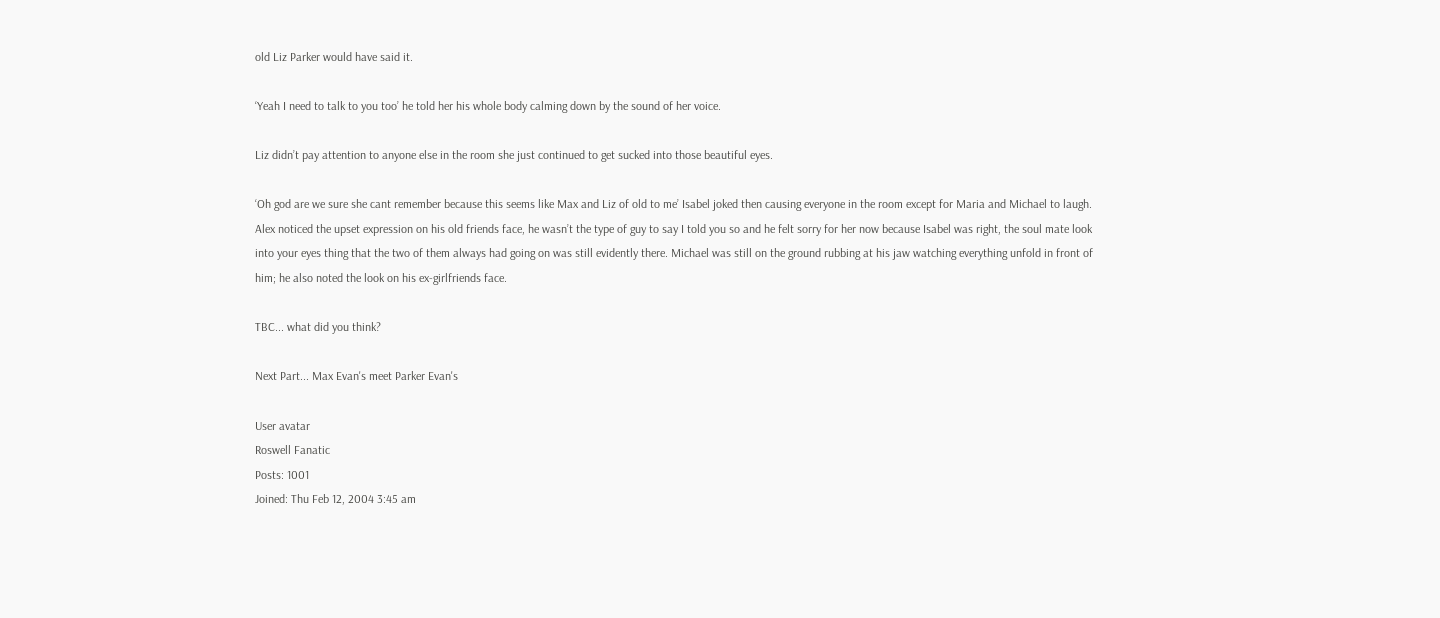old Liz Parker would have said it.

‘Yeah I need to talk to you too’ he told her his whole body calming down by the sound of her voice.

Liz didn’t pay attention to anyone else in the room she just continued to get sucked into those beautiful eyes.

‘Oh god are we sure she cant remember because this seems like Max and Liz of old to me’ Isabel joked then causing everyone in the room except for Maria and Michael to laugh. Alex noticed the upset expression on his old friends face, he wasn’t the type of guy to say I told you so and he felt sorry for her now because Isabel was right, the soul mate look into your eyes thing that the two of them always had going on was still evidently there. Michael was still on the ground rubbing at his jaw watching everything unfold in front of him; he also noted the look on his ex-girlfriends face.

TBC... what did you think?

Next Part... Max Evan's meet Parker Evan's

User avatar
Roswell Fanatic
Posts: 1001
Joined: Thu Feb 12, 2004 3:45 am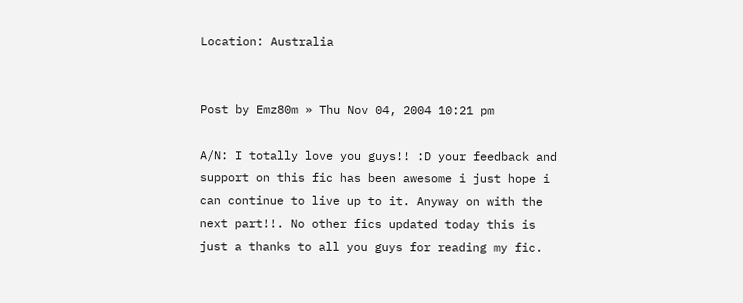Location: Australia


Post by Emz80m » Thu Nov 04, 2004 10:21 pm

A/N: I totally love you guys!! :D your feedback and support on this fic has been awesome i just hope i can continue to live up to it. Anyway on with the next part!!. No other fics updated today this is just a thanks to all you guys for reading my fic.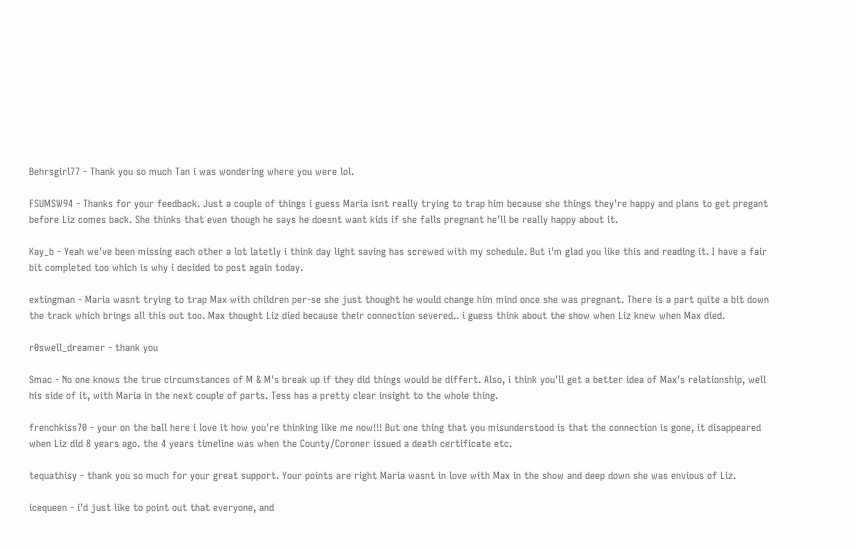Behrsgirl77 - Thank you so much Tan i was wondering where you were lol.

FSUMSW94 - Thanks for your feedback. Just a couple of things i guess Maria isnt really trying to trap him because she things they're happy and plans to get pregant before Liz comes back. She thinks that even though he says he doesnt want kids if she falls pregnant he'll be really happy about it.

Kay_b - Yeah we've been missing each other a lot latetly i think day light saving has screwed with my schedule. But i'm glad you like this and reading it. I have a fair bit completed too which is why i decided to post again today.

extingman - Maria wasnt trying to trap Max with children per-se she just thought he would change him mind once she was pregnant. There is a part quite a bit down the track which brings all this out too. Max thought Liz died because their connection severed.. i guess think about the show when Liz knew when Max died.

r0swell_dreamer - thank you

Smac - No one knows the true circumstances of M & M's break up if they did things would be differt. Also, i think you'll get a better idea of Max's relationship, well his side of it, with Maria in the next couple of parts. Tess has a pretty clear insight to the whole thing.

frenchkiss70 - your on the ball here i love it how you're thinking like me now!!! But one thing that you misunderstood is that the connection is gone, it disappeared when Liz did 8 years ago. the 4 years timeline was when the County/Coroner issued a death certificate etc.

tequathisy - thank you so much for your great support. Your points are right Maria wasnt in love with Max in the show and deep down she was envious of Liz.

icequeen - i'd just like to point out that everyone, and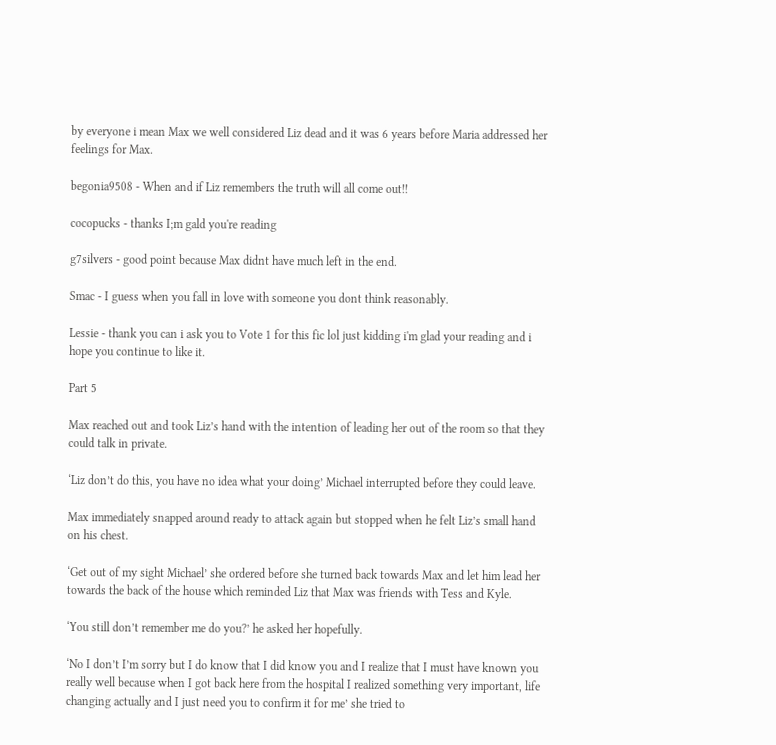by everyone i mean Max we well considered Liz dead and it was 6 years before Maria addressed her feelings for Max.

begonia9508 - When and if Liz remembers the truth will all come out!!

cocopucks - thanks I;m gald you're reading

g7silvers - good point because Max didnt have much left in the end.

Smac - I guess when you fall in love with someone you dont think reasonably.

Lessie - thank you can i ask you to Vote 1 for this fic lol just kidding i'm glad your reading and i hope you continue to like it.

Part 5

Max reached out and took Liz’s hand with the intention of leading her out of the room so that they could talk in private.

‘Liz don’t do this, you have no idea what your doing’ Michael interrupted before they could leave.

Max immediately snapped around ready to attack again but stopped when he felt Liz’s small hand on his chest.

‘Get out of my sight Michael’ she ordered before she turned back towards Max and let him lead her towards the back of the house which reminded Liz that Max was friends with Tess and Kyle.

‘You still don’t remember me do you?’ he asked her hopefully.

‘No I don’t I’m sorry but I do know that I did know you and I realize that I must have known you really well because when I got back here from the hospital I realized something very important, life changing actually and I just need you to confirm it for me’ she tried to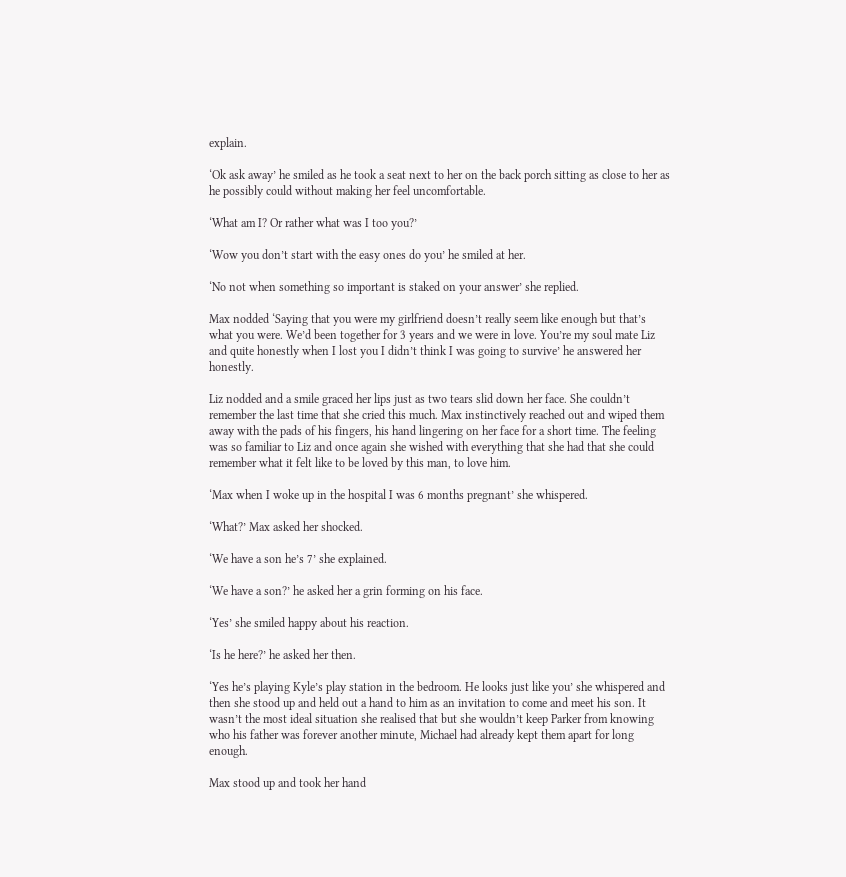explain.

‘Ok ask away’ he smiled as he took a seat next to her on the back porch sitting as close to her as he possibly could without making her feel uncomfortable.

‘What am I? Or rather what was I too you?’

‘Wow you don’t start with the easy ones do you’ he smiled at her.

‘No not when something so important is staked on your answer’ she replied.

Max nodded ‘Saying that you were my girlfriend doesn’t really seem like enough but that’s what you were. We’d been together for 3 years and we were in love. You’re my soul mate Liz and quite honestly when I lost you I didn’t think I was going to survive’ he answered her honestly.

Liz nodded and a smile graced her lips just as two tears slid down her face. She couldn’t remember the last time that she cried this much. Max instinctively reached out and wiped them away with the pads of his fingers, his hand lingering on her face for a short time. The feeling was so familiar to Liz and once again she wished with everything that she had that she could remember what it felt like to be loved by this man, to love him.

‘Max when I woke up in the hospital I was 6 months pregnant’ she whispered.

‘What?’ Max asked her shocked.

‘We have a son he’s 7’ she explained.

‘We have a son?’ he asked her a grin forming on his face.

‘Yes’ she smiled happy about his reaction.

‘Is he here?’ he asked her then.

‘Yes he’s playing Kyle’s play station in the bedroom. He looks just like you’ she whispered and then she stood up and held out a hand to him as an invitation to come and meet his son. It wasn’t the most ideal situation she realised that but she wouldn’t keep Parker from knowing who his father was forever another minute, Michael had already kept them apart for long enough.

Max stood up and took her hand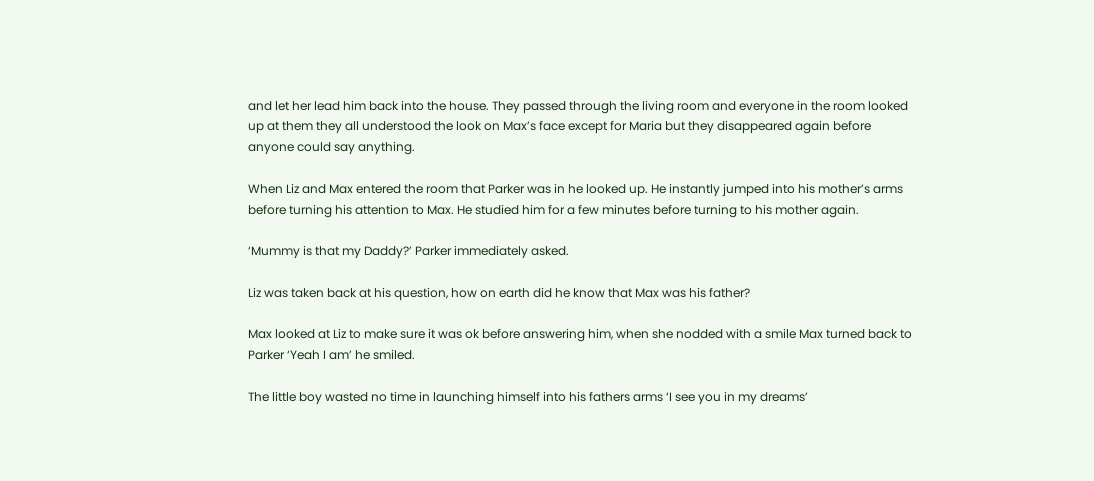and let her lead him back into the house. They passed through the living room and everyone in the room looked up at them they all understood the look on Max’s face except for Maria but they disappeared again before anyone could say anything.

When Liz and Max entered the room that Parker was in he looked up. He instantly jumped into his mother’s arms before turning his attention to Max. He studied him for a few minutes before turning to his mother again.

‘Mummy is that my Daddy?’ Parker immediately asked.

Liz was taken back at his question, how on earth did he know that Max was his father?

Max looked at Liz to make sure it was ok before answering him, when she nodded with a smile Max turned back to Parker ‘Yeah I am’ he smiled.

The little boy wasted no time in launching himself into his fathers arms ‘I see you in my dreams’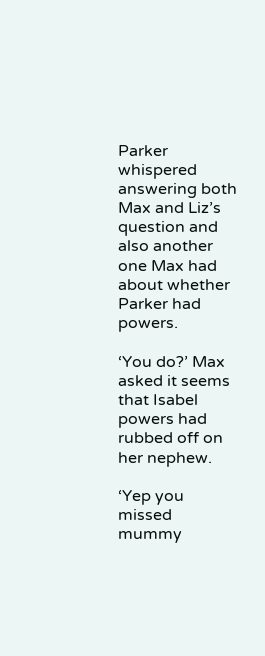Parker whispered answering both Max and Liz’s question and also another one Max had about whether Parker had powers.

‘You do?’ Max asked it seems that Isabel powers had rubbed off on her nephew.

‘Yep you missed mummy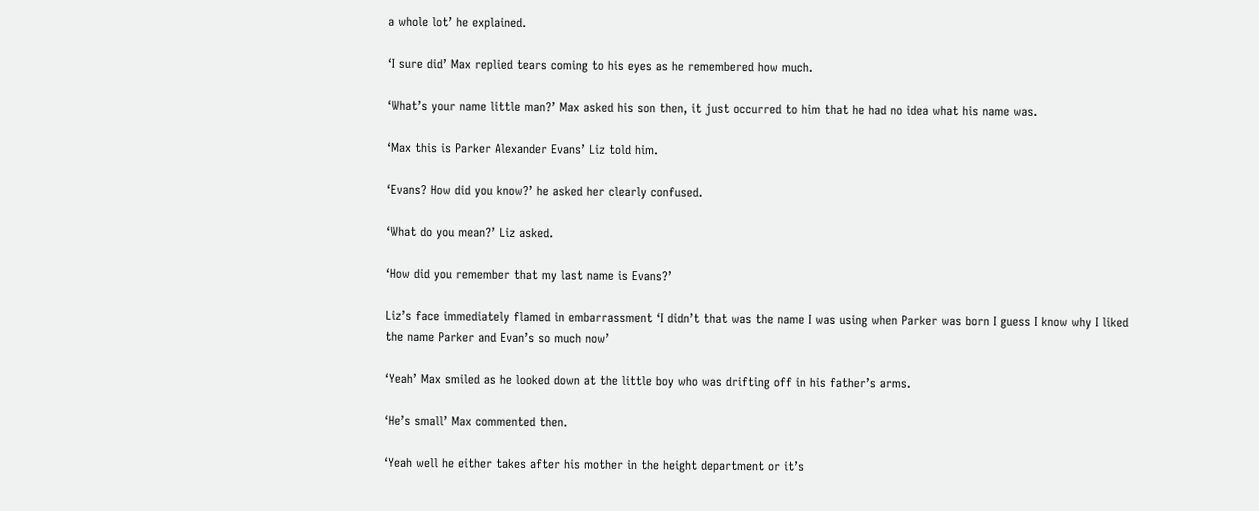a whole lot’ he explained.

‘I sure did’ Max replied tears coming to his eyes as he remembered how much.

‘What’s your name little man?’ Max asked his son then, it just occurred to him that he had no idea what his name was.

‘Max this is Parker Alexander Evans’ Liz told him.

‘Evans? How did you know?’ he asked her clearly confused.

‘What do you mean?’ Liz asked.

‘How did you remember that my last name is Evans?’

Liz’s face immediately flamed in embarrassment ‘I didn’t that was the name I was using when Parker was born I guess I know why I liked the name Parker and Evan’s so much now’

‘Yeah’ Max smiled as he looked down at the little boy who was drifting off in his father’s arms.

‘He’s small’ Max commented then.

‘Yeah well he either takes after his mother in the height department or it’s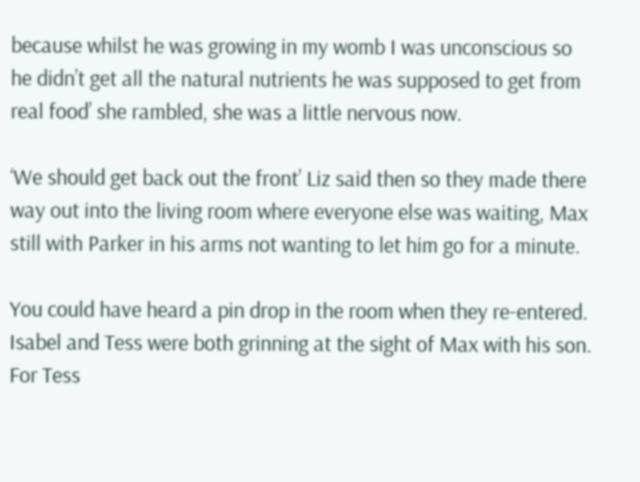because whilst he was growing in my womb I was unconscious so he didn’t get all the natural nutrients he was supposed to get from real food’ she rambled, she was a little nervous now.

‘We should get back out the front’ Liz said then so they made there way out into the living room where everyone else was waiting, Max still with Parker in his arms not wanting to let him go for a minute.

You could have heard a pin drop in the room when they re-entered. Isabel and Tess were both grinning at the sight of Max with his son. For Tess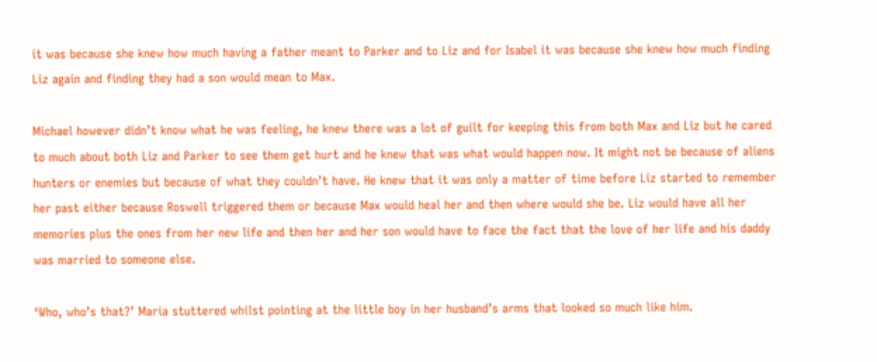it was because she knew how much having a father meant to Parker and to Liz and for Isabel it was because she knew how much finding Liz again and finding they had a son would mean to Max.

Michael however didn’t know what he was feeling, he knew there was a lot of guilt for keeping this from both Max and Liz but he cared to much about both Liz and Parker to see them get hurt and he knew that was what would happen now. It might not be because of aliens hunters or enemies but because of what they couldn’t have. He knew that it was only a matter of time before Liz started to remember her past either because Roswell triggered them or because Max would heal her and then where would she be. Liz would have all her memories plus the ones from her new life and then her and her son would have to face the fact that the love of her life and his daddy was married to someone else.

‘Who, who’s that?’ Maria stuttered whilst pointing at the little boy in her husband’s arms that looked so much like him.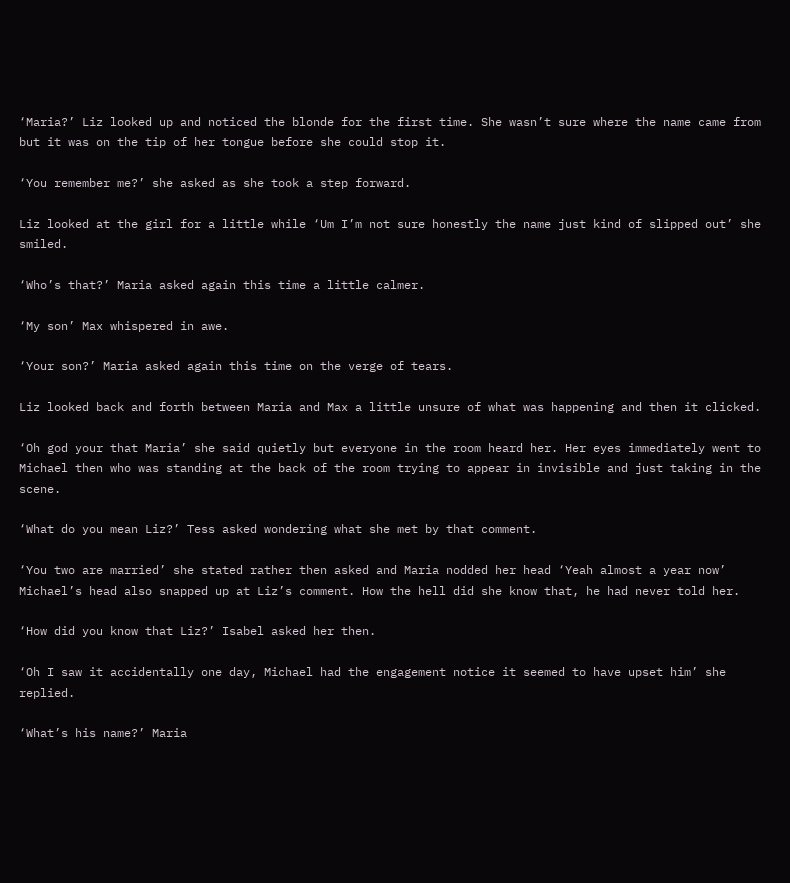‘Maria?’ Liz looked up and noticed the blonde for the first time. She wasn’t sure where the name came from but it was on the tip of her tongue before she could stop it.

‘You remember me?’ she asked as she took a step forward.

Liz looked at the girl for a little while ‘Um I’m not sure honestly the name just kind of slipped out’ she smiled.

‘Who’s that?’ Maria asked again this time a little calmer.

‘My son’ Max whispered in awe.

‘Your son?’ Maria asked again this time on the verge of tears.

Liz looked back and forth between Maria and Max a little unsure of what was happening and then it clicked.

‘Oh god your that Maria’ she said quietly but everyone in the room heard her. Her eyes immediately went to Michael then who was standing at the back of the room trying to appear in invisible and just taking in the scene.

‘What do you mean Liz?’ Tess asked wondering what she met by that comment.

‘You two are married’ she stated rather then asked and Maria nodded her head ‘Yeah almost a year now’ Michael’s head also snapped up at Liz’s comment. How the hell did she know that, he had never told her.

‘How did you know that Liz?’ Isabel asked her then.

‘Oh I saw it accidentally one day, Michael had the engagement notice it seemed to have upset him’ she replied.

‘What’s his name?’ Maria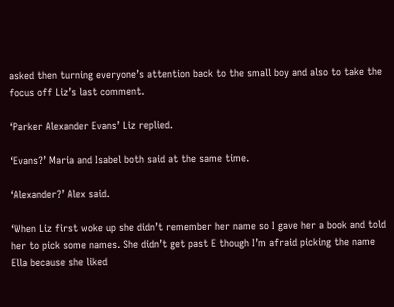asked then turning everyone’s attention back to the small boy and also to take the focus off Liz’s last comment.

‘Parker Alexander Evans’ Liz replied.

‘Evans?’ Maria and Isabel both said at the same time.

‘Alexander?’ Alex said.

‘When Liz first woke up she didn’t remember her name so I gave her a book and told her to pick some names. She didn’t get past E though I’m afraid picking the name Ella because she liked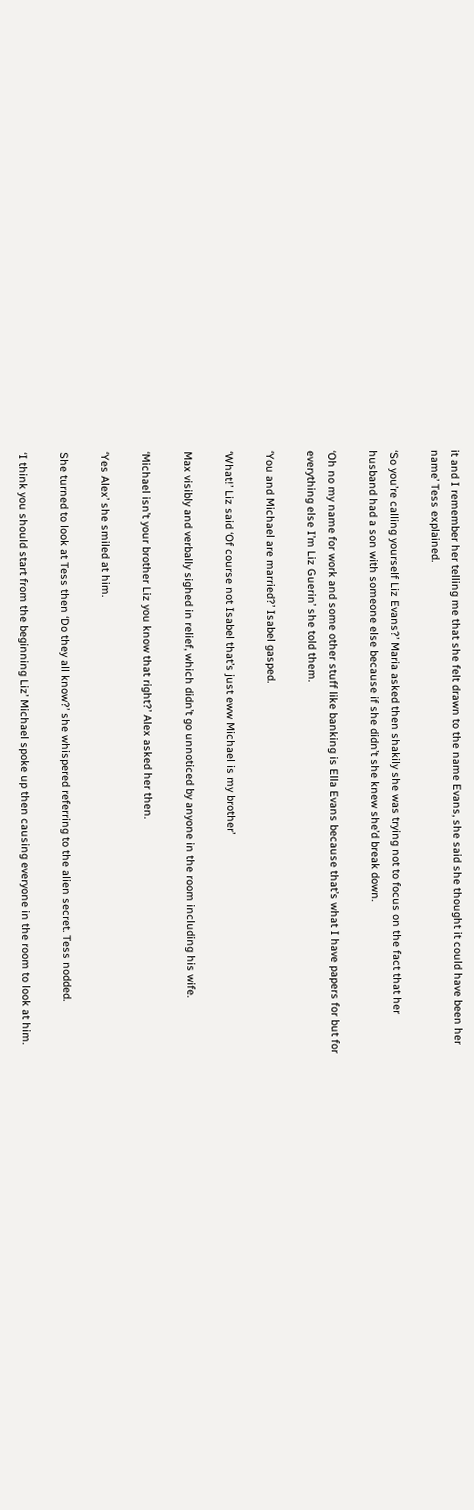it and I remember her telling me that she felt drawn to the name Evans, she said she thought it could have been her name’ Tess explained.

‘So you’re calling yourself Liz Evans?’ Maria asked then shakily she was trying not to focus on the fact that her husband had a son with someone else because if she didn’t she knew she’d break down.

‘Oh no my name for work and some other stuff like banking is Ella Evans because that’s what I have papers for but for everything else I’m Liz Guerin’ she told them.

‘You and Michael are married?’ Isabel gasped.

‘What!’ Liz said ‘Of course not Isabel that’s just eww Michael is my brother’

Max visibly and verbally sighed in relief, which didn’t go unnoticed by anyone in the room including his wife.

‘Michael isn’t your brother Liz you know that right?’ Alex asked her then.

‘Yes Alex’ she smiled at him.

She turned to look at Tess then ‘Do they all know?’ she whispered referring to the alien secret. Tess nodded.

‘I think you should start from the beginning Liz’ Michael spoke up then causing everyone in the room to look at him.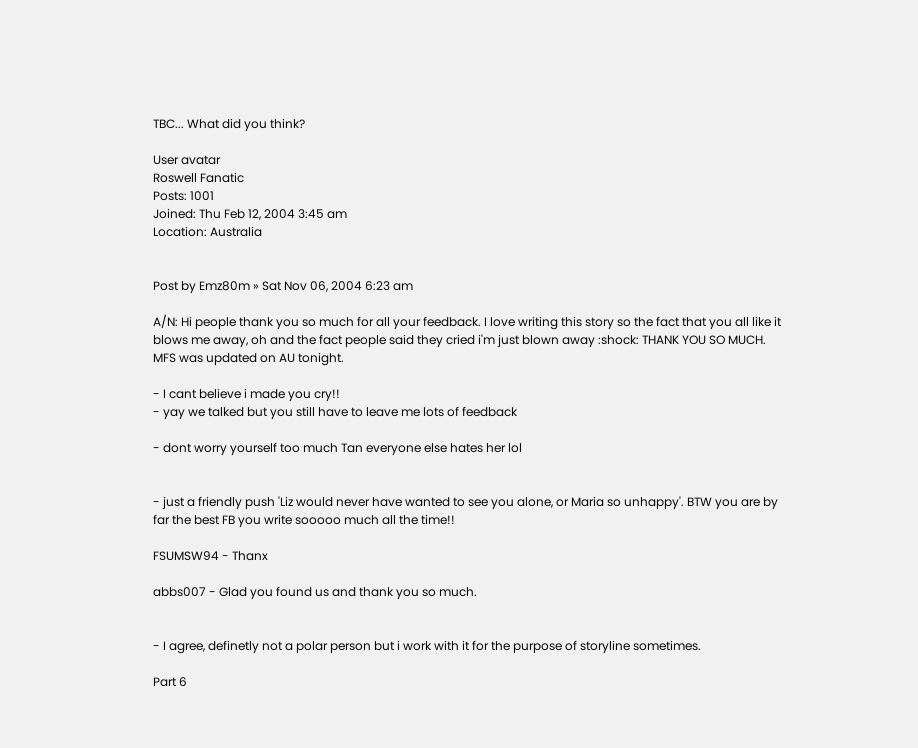TBC... What did you think?

User avatar
Roswell Fanatic
Posts: 1001
Joined: Thu Feb 12, 2004 3:45 am
Location: Australia


Post by Emz80m » Sat Nov 06, 2004 6:23 am

A/N: Hi people thank you so much for all your feedback. I love writing this story so the fact that you all like it blows me away, oh and the fact people said they cried i'm just blown away :shock: THANK YOU SO MUCH. MFS was updated on AU tonight.

- I cant believe i made you cry!!
- yay we talked but you still have to leave me lots of feedback

- dont worry yourself too much Tan everyone else hates her lol


- just a friendly push 'Liz would never have wanted to see you alone, or Maria so unhappy'. BTW you are by far the best FB you write sooooo much all the time!!

FSUMSW94 - Thanx

abbs007 - Glad you found us and thank you so much.


- I agree, definetly not a polar person but i work with it for the purpose of storyline sometimes.

Part 6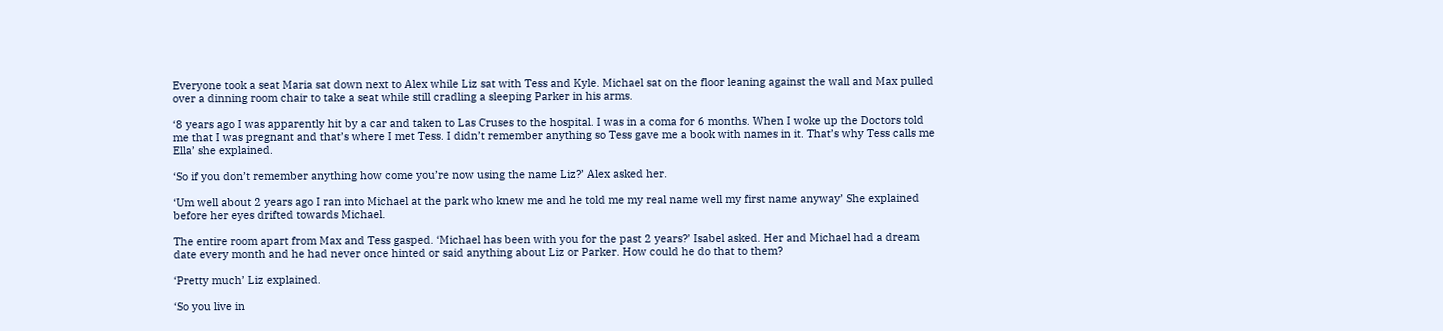Everyone took a seat Maria sat down next to Alex while Liz sat with Tess and Kyle. Michael sat on the floor leaning against the wall and Max pulled over a dinning room chair to take a seat while still cradling a sleeping Parker in his arms.

‘8 years ago I was apparently hit by a car and taken to Las Cruses to the hospital. I was in a coma for 6 months. When I woke up the Doctors told me that I was pregnant and that’s where I met Tess. I didn’t remember anything so Tess gave me a book with names in it. That’s why Tess calls me Ella’ she explained.

‘So if you don’t remember anything how come you’re now using the name Liz?’ Alex asked her.

‘Um well about 2 years ago I ran into Michael at the park who knew me and he told me my real name well my first name anyway’ She explained before her eyes drifted towards Michael.

The entire room apart from Max and Tess gasped. ‘Michael has been with you for the past 2 years?’ Isabel asked. Her and Michael had a dream date every month and he had never once hinted or said anything about Liz or Parker. How could he do that to them?

‘Pretty much’ Liz explained.

‘So you live in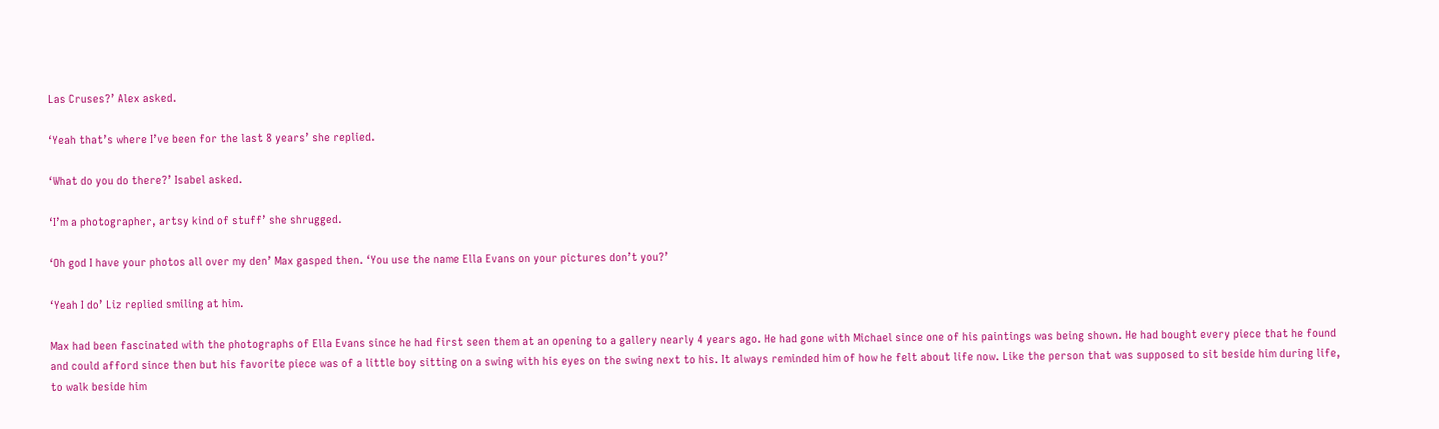Las Cruses?’ Alex asked.

‘Yeah that’s where I’ve been for the last 8 years’ she replied.

‘What do you do there?’ Isabel asked.

‘I’m a photographer, artsy kind of stuff’ she shrugged.

‘Oh god I have your photos all over my den’ Max gasped then. ‘You use the name Ella Evans on your pictures don’t you?’

‘Yeah I do’ Liz replied smiling at him.

Max had been fascinated with the photographs of Ella Evans since he had first seen them at an opening to a gallery nearly 4 years ago. He had gone with Michael since one of his paintings was being shown. He had bought every piece that he found and could afford since then but his favorite piece was of a little boy sitting on a swing with his eyes on the swing next to his. It always reminded him of how he felt about life now. Like the person that was supposed to sit beside him during life, to walk beside him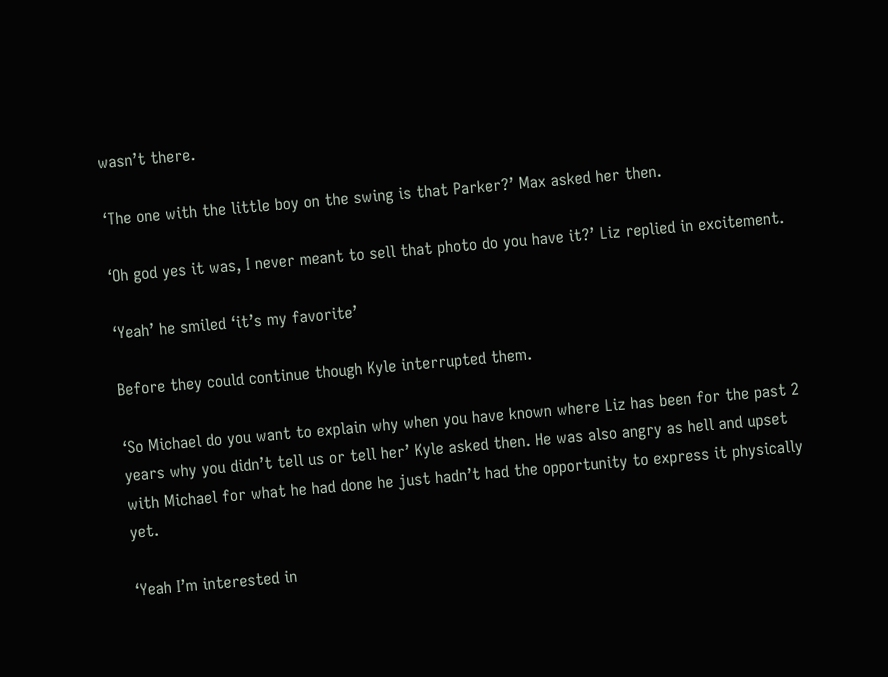wasn’t there.

‘The one with the little boy on the swing is that Parker?’ Max asked her then.

‘Oh god yes it was, I never meant to sell that photo do you have it?’ Liz replied in excitement.

‘Yeah’ he smiled ‘it’s my favorite’

Before they could continue though Kyle interrupted them.

‘So Michael do you want to explain why when you have known where Liz has been for the past 2 years why you didn’t tell us or tell her’ Kyle asked then. He was also angry as hell and upset with Michael for what he had done he just hadn’t had the opportunity to express it physically yet.

‘Yeah I’m interested in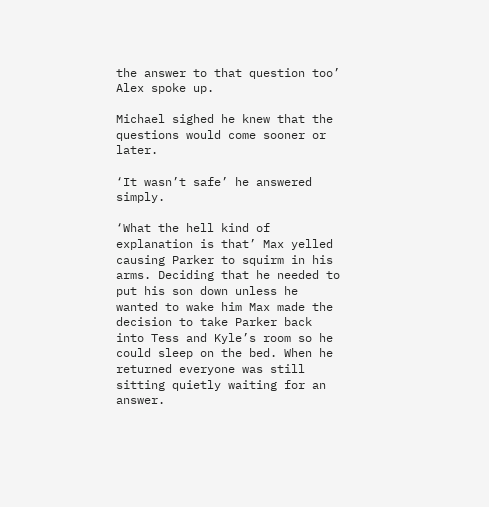the answer to that question too’ Alex spoke up.

Michael sighed he knew that the questions would come sooner or later.

‘It wasn’t safe’ he answered simply.

‘What the hell kind of explanation is that’ Max yelled causing Parker to squirm in his arms. Deciding that he needed to put his son down unless he wanted to wake him Max made the decision to take Parker back into Tess and Kyle’s room so he could sleep on the bed. When he returned everyone was still sitting quietly waiting for an answer.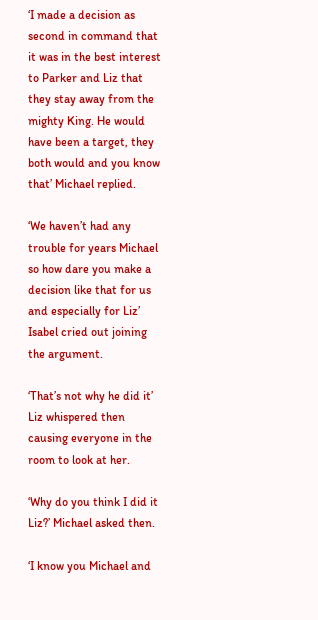‘I made a decision as second in command that it was in the best interest to Parker and Liz that they stay away from the mighty King. He would have been a target, they both would and you know that’ Michael replied.

‘We haven’t had any trouble for years Michael so how dare you make a decision like that for us and especially for Liz’ Isabel cried out joining the argument.

‘That’s not why he did it’ Liz whispered then causing everyone in the room to look at her.

‘Why do you think I did it Liz?’ Michael asked then.

‘I know you Michael and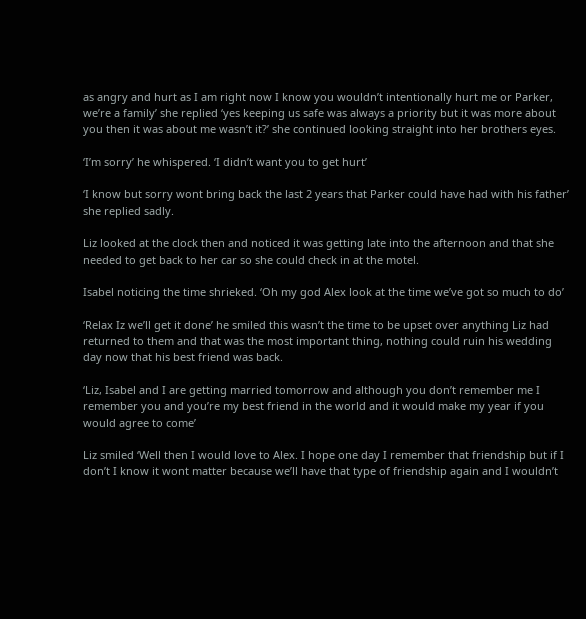as angry and hurt as I am right now I know you wouldn’t intentionally hurt me or Parker, we’re a family’ she replied ‘yes keeping us safe was always a priority but it was more about you then it was about me wasn’t it?’ she continued looking straight into her brothers eyes.

‘I’m sorry’ he whispered. ‘I didn’t want you to get hurt’

‘I know but sorry wont bring back the last 2 years that Parker could have had with his father’ she replied sadly.

Liz looked at the clock then and noticed it was getting late into the afternoon and that she needed to get back to her car so she could check in at the motel.

Isabel noticing the time shrieked. ‘Oh my god Alex look at the time we’ve got so much to do’

‘Relax Iz we’ll get it done’ he smiled this wasn’t the time to be upset over anything Liz had returned to them and that was the most important thing, nothing could ruin his wedding day now that his best friend was back.

‘Liz, Isabel and I are getting married tomorrow and although you don’t remember me I remember you and you’re my best friend in the world and it would make my year if you would agree to come’

Liz smiled ‘Well then I would love to Alex. I hope one day I remember that friendship but if I don’t I know it wont matter because we’ll have that type of friendship again and I wouldn’t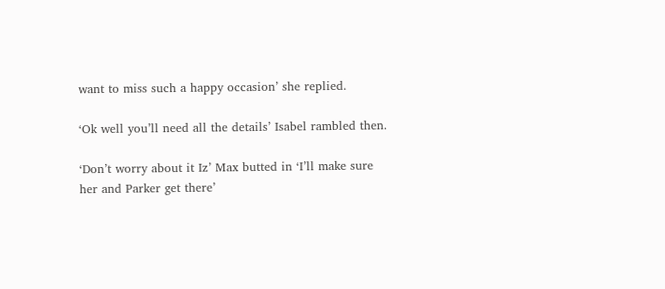want to miss such a happy occasion’ she replied.

‘Ok well you’ll need all the details’ Isabel rambled then.

‘Don’t worry about it Iz’ Max butted in ‘I’ll make sure her and Parker get there’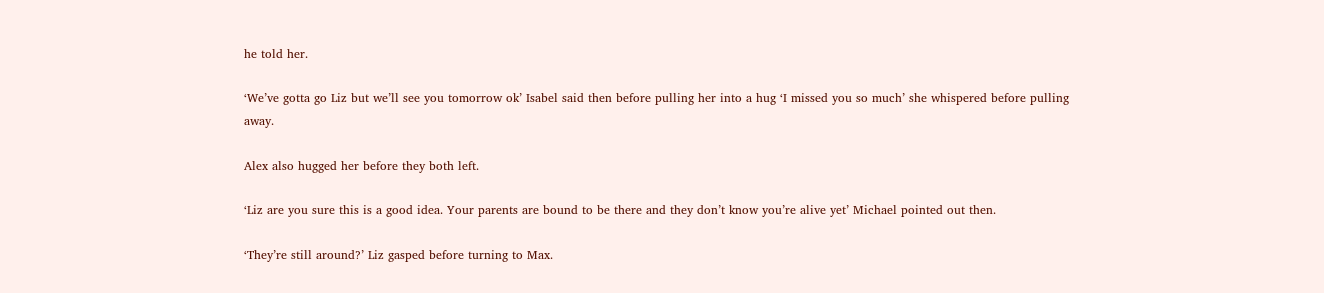he told her.

‘We’ve gotta go Liz but we’ll see you tomorrow ok’ Isabel said then before pulling her into a hug ‘I missed you so much’ she whispered before pulling away.

Alex also hugged her before they both left.

‘Liz are you sure this is a good idea. Your parents are bound to be there and they don’t know you’re alive yet’ Michael pointed out then.

‘They’re still around?’ Liz gasped before turning to Max.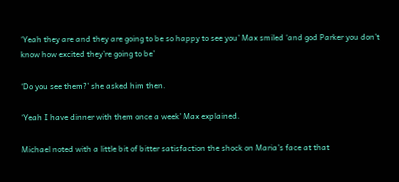‘Yeah they are and they are going to be so happy to see you’ Max smiled ‘and god Parker you don’t know how excited they’re going to be’

‘Do you see them?’ she asked him then.

‘Yeah I have dinner with them once a week’ Max explained.

Michael noted with a little bit of bitter satisfaction the shock on Maria’s face at that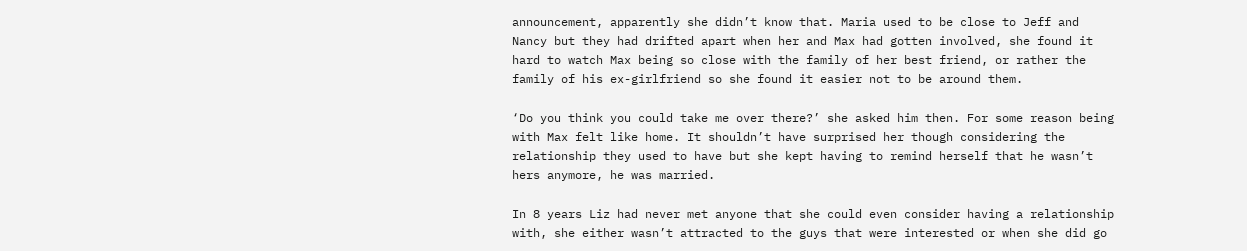announcement, apparently she didn’t know that. Maria used to be close to Jeff and Nancy but they had drifted apart when her and Max had gotten involved, she found it hard to watch Max being so close with the family of her best friend, or rather the family of his ex-girlfriend so she found it easier not to be around them.

‘Do you think you could take me over there?’ she asked him then. For some reason being with Max felt like home. It shouldn’t have surprised her though considering the relationship they used to have but she kept having to remind herself that he wasn’t hers anymore, he was married.

In 8 years Liz had never met anyone that she could even consider having a relationship with, she either wasn’t attracted to the guys that were interested or when she did go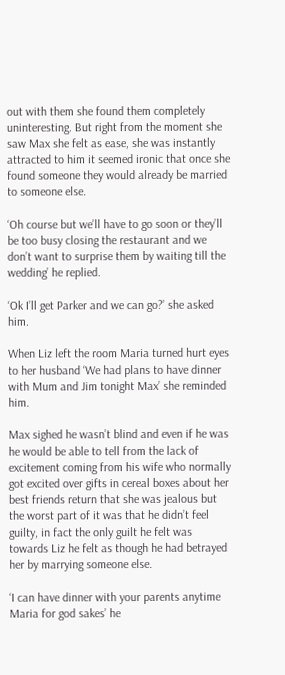out with them she found them completely uninteresting. But right from the moment she saw Max she felt as ease, she was instantly attracted to him it seemed ironic that once she found someone they would already be married to someone else.

‘Oh course but we’ll have to go soon or they’ll be too busy closing the restaurant and we don’t want to surprise them by waiting till the wedding’ he replied.

‘Ok I’ll get Parker and we can go?’ she asked him.

When Liz left the room Maria turned hurt eyes to her husband ‘We had plans to have dinner with Mum and Jim tonight Max’ she reminded him.

Max sighed he wasn’t blind and even if he was he would be able to tell from the lack of excitement coming from his wife who normally got excited over gifts in cereal boxes about her best friends return that she was jealous but the worst part of it was that he didn’t feel guilty, in fact the only guilt he felt was towards Liz he felt as though he had betrayed her by marrying someone else.

‘I can have dinner with your parents anytime Maria for god sakes’ he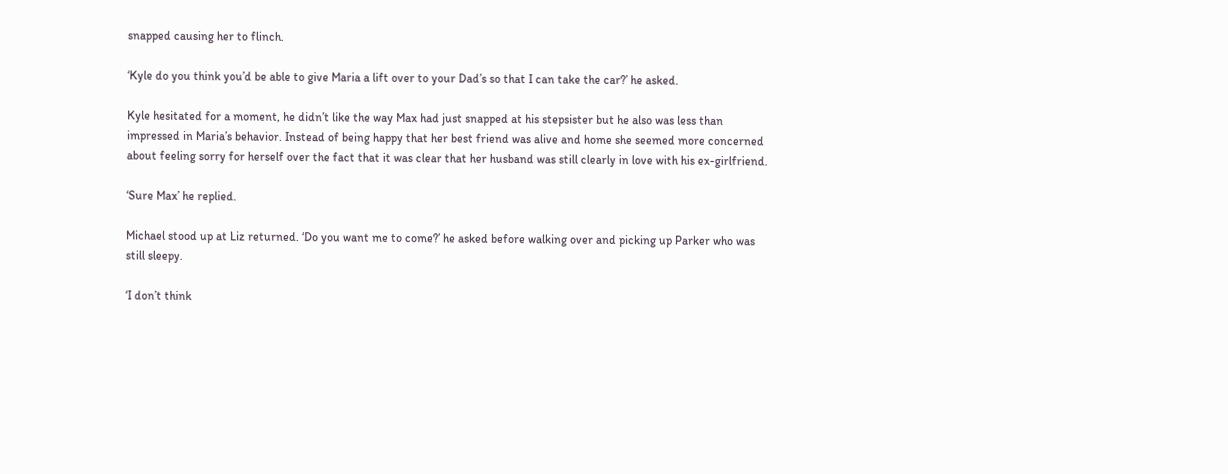snapped causing her to flinch.

‘Kyle do you think you’d be able to give Maria a lift over to your Dad’s so that I can take the car?’ he asked.

Kyle hesitated for a moment, he didn’t like the way Max had just snapped at his stepsister but he also was less than impressed in Maria’s behavior. Instead of being happy that her best friend was alive and home she seemed more concerned about feeling sorry for herself over the fact that it was clear that her husband was still clearly in love with his ex-girlfriend.

‘Sure Max’ he replied.

Michael stood up at Liz returned. ‘Do you want me to come?’ he asked before walking over and picking up Parker who was still sleepy.

‘I don’t think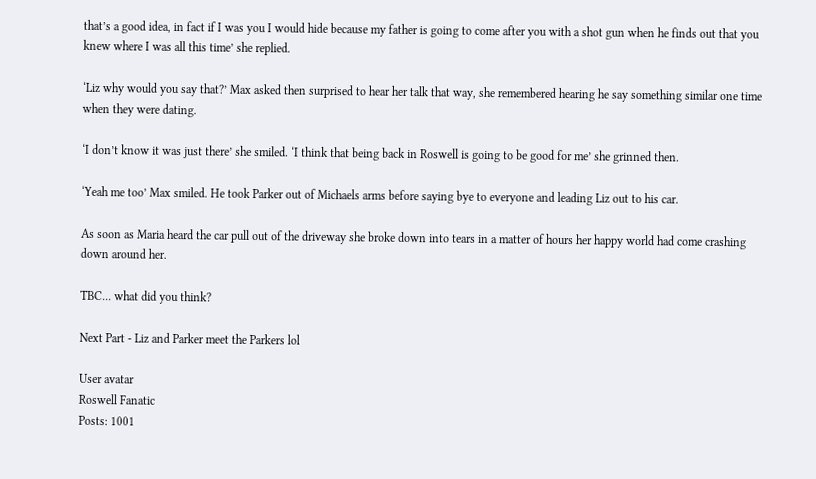that’s a good idea, in fact if I was you I would hide because my father is going to come after you with a shot gun when he finds out that you knew where I was all this time’ she replied.

‘Liz why would you say that?’ Max asked then surprised to hear her talk that way, she remembered hearing he say something similar one time when they were dating.

‘I don’t know it was just there’ she smiled. ‘I think that being back in Roswell is going to be good for me’ she grinned then.

‘Yeah me too’ Max smiled. He took Parker out of Michaels arms before saying bye to everyone and leading Liz out to his car.

As soon as Maria heard the car pull out of the driveway she broke down into tears in a matter of hours her happy world had come crashing down around her.

TBC... what did you think?

Next Part - Liz and Parker meet the Parkers lol

User avatar
Roswell Fanatic
Posts: 1001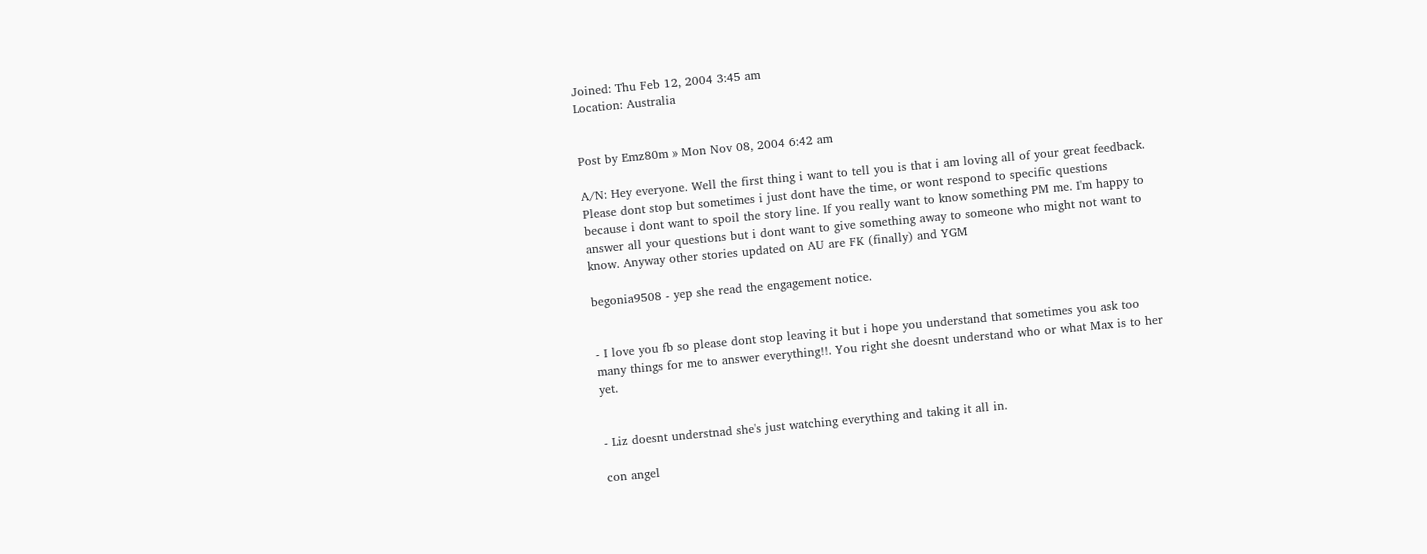Joined: Thu Feb 12, 2004 3:45 am
Location: Australia


Post by Emz80m » Mon Nov 08, 2004 6:42 am

A/N: Hey everyone. Well the first thing i want to tell you is that i am loving all of your great feedback. Please dont stop but sometimes i just dont have the time, or wont respond to specific questions because i dont want to spoil the story line. If you really want to know something PM me. I'm happy to answer all your questions but i dont want to give something away to someone who might not want to know. Anyway other stories updated on AU are FK (finally) and YGM

begonia9508 - yep she read the engagement notice.


- I love you fb so please dont stop leaving it but i hope you understand that sometimes you ask too many things for me to answer everything!!. You right she doesnt understand who or what Max is to her yet.


- Liz doesnt understnad she's just watching everything and taking it all in.

con angel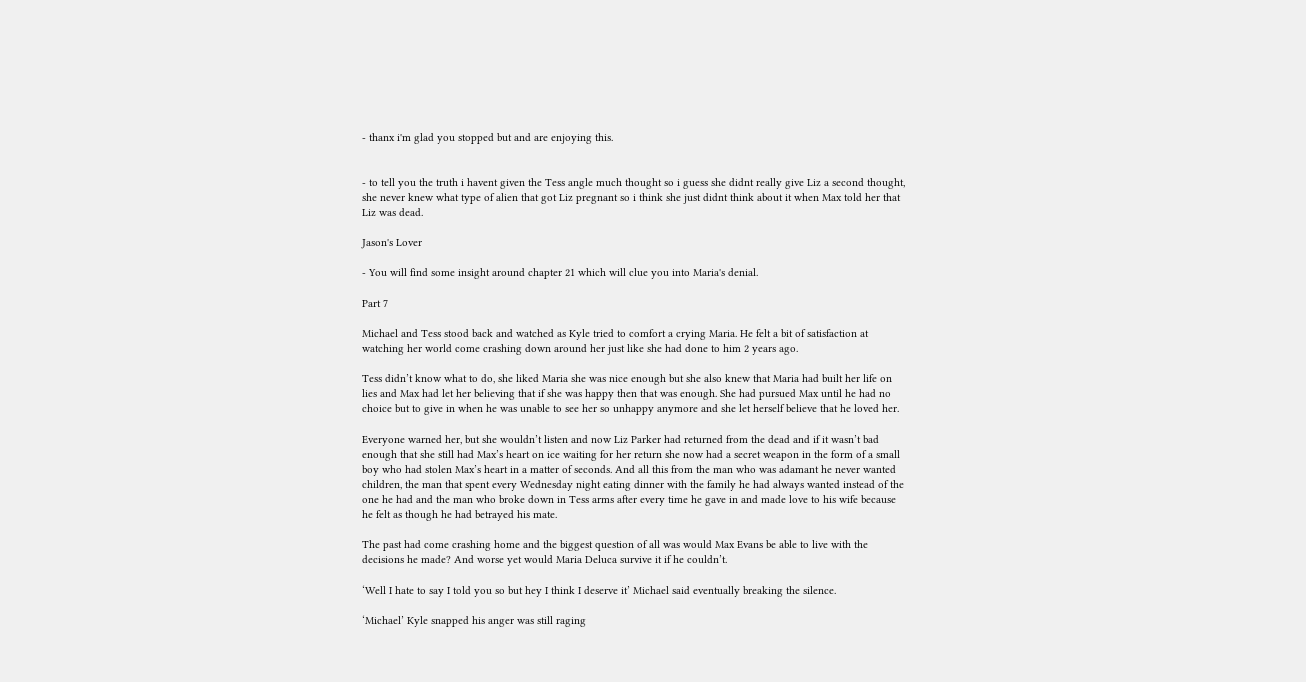- thanx i'm glad you stopped but and are enjoying this.


- to tell you the truth i havent given the Tess angle much thought so i guess she didnt really give Liz a second thought, she never knew what type of alien that got Liz pregnant so i think she just didnt think about it when Max told her that Liz was dead.

Jason's Lover

- You will find some insight around chapter 21 which will clue you into Maria's denial.

Part 7

Michael and Tess stood back and watched as Kyle tried to comfort a crying Maria. He felt a bit of satisfaction at watching her world come crashing down around her just like she had done to him 2 years ago.

Tess didn’t know what to do, she liked Maria she was nice enough but she also knew that Maria had built her life on lies and Max had let her believing that if she was happy then that was enough. She had pursued Max until he had no choice but to give in when he was unable to see her so unhappy anymore and she let herself believe that he loved her.

Everyone warned her, but she wouldn’t listen and now Liz Parker had returned from the dead and if it wasn’t bad enough that she still had Max’s heart on ice waiting for her return she now had a secret weapon in the form of a small boy who had stolen Max’s heart in a matter of seconds. And all this from the man who was adamant he never wanted children, the man that spent every Wednesday night eating dinner with the family he had always wanted instead of the one he had and the man who broke down in Tess arms after every time he gave in and made love to his wife because he felt as though he had betrayed his mate.

The past had come crashing home and the biggest question of all was would Max Evans be able to live with the decisions he made? And worse yet would Maria Deluca survive it if he couldn’t.

‘Well I hate to say I told you so but hey I think I deserve it’ Michael said eventually breaking the silence.

‘Michael’ Kyle snapped his anger was still raging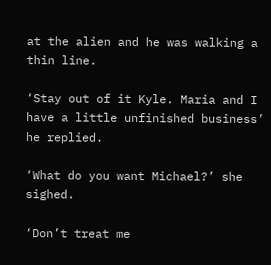at the alien and he was walking a thin line.

‘Stay out of it Kyle. Maria and I have a little unfinished business’ he replied.

‘What do you want Michael?’ she sighed.

‘Don’t treat me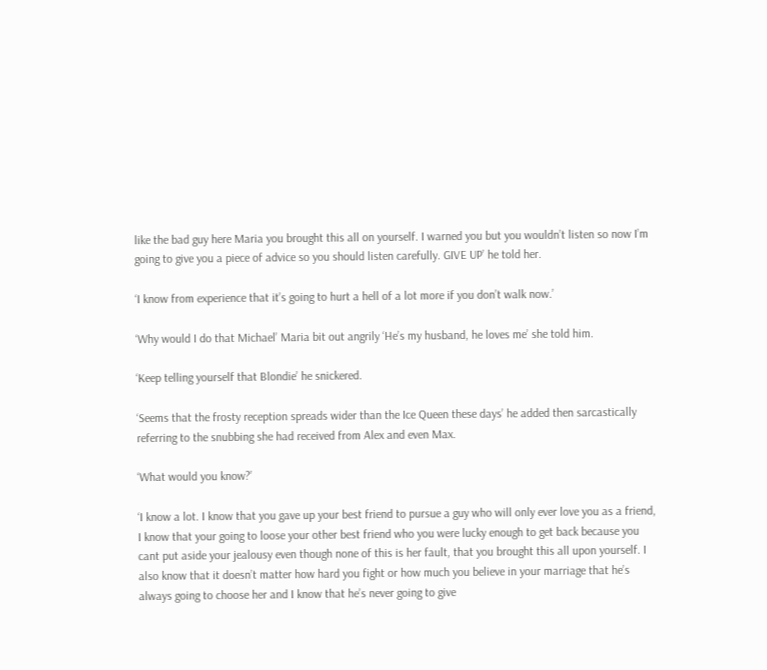like the bad guy here Maria you brought this all on yourself. I warned you but you wouldn’t listen so now I’m going to give you a piece of advice so you should listen carefully. GIVE UP’ he told her.

‘I know from experience that it’s going to hurt a hell of a lot more if you don’t walk now.’

‘Why would I do that Michael’ Maria bit out angrily ‘He’s my husband, he loves me’ she told him.

‘Keep telling yourself that Blondie’ he snickered.

‘Seems that the frosty reception spreads wider than the Ice Queen these days’ he added then sarcastically referring to the snubbing she had received from Alex and even Max.

‘What would you know?’

‘I know a lot. I know that you gave up your best friend to pursue a guy who will only ever love you as a friend, I know that your going to loose your other best friend who you were lucky enough to get back because you cant put aside your jealousy even though none of this is her fault, that you brought this all upon yourself. I also know that it doesn’t matter how hard you fight or how much you believe in your marriage that he’s always going to choose her and I know that he’s never going to give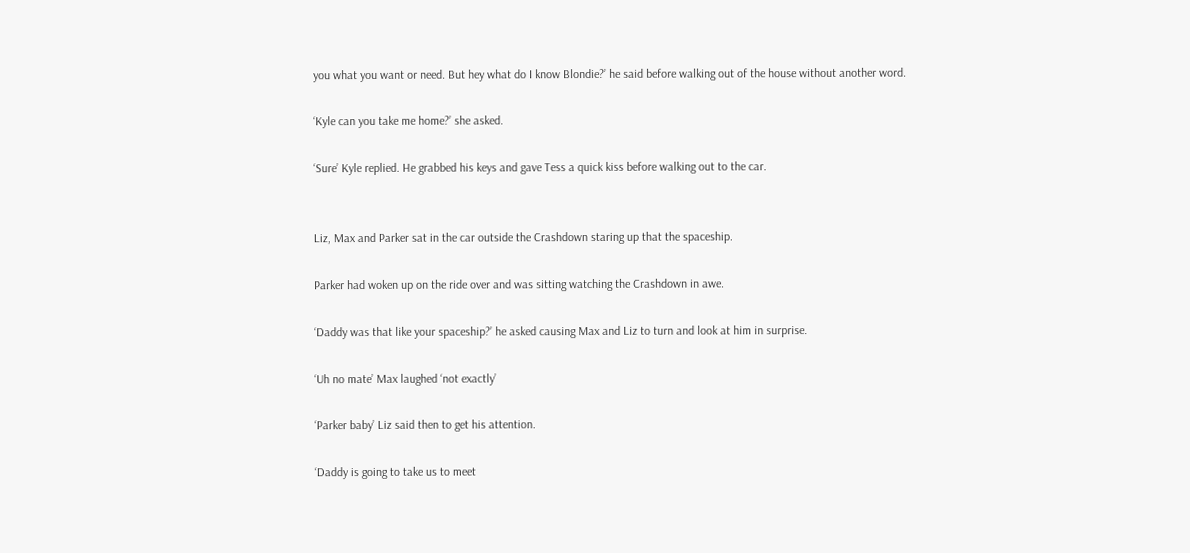you what you want or need. But hey what do I know Blondie?’ he said before walking out of the house without another word.

‘Kyle can you take me home?’ she asked.

‘Sure’ Kyle replied. He grabbed his keys and gave Tess a quick kiss before walking out to the car.


Liz, Max and Parker sat in the car outside the Crashdown staring up that the spaceship.

Parker had woken up on the ride over and was sitting watching the Crashdown in awe.

‘Daddy was that like your spaceship?’ he asked causing Max and Liz to turn and look at him in surprise.

‘Uh no mate’ Max laughed ‘not exactly’

‘Parker baby’ Liz said then to get his attention.

‘Daddy is going to take us to meet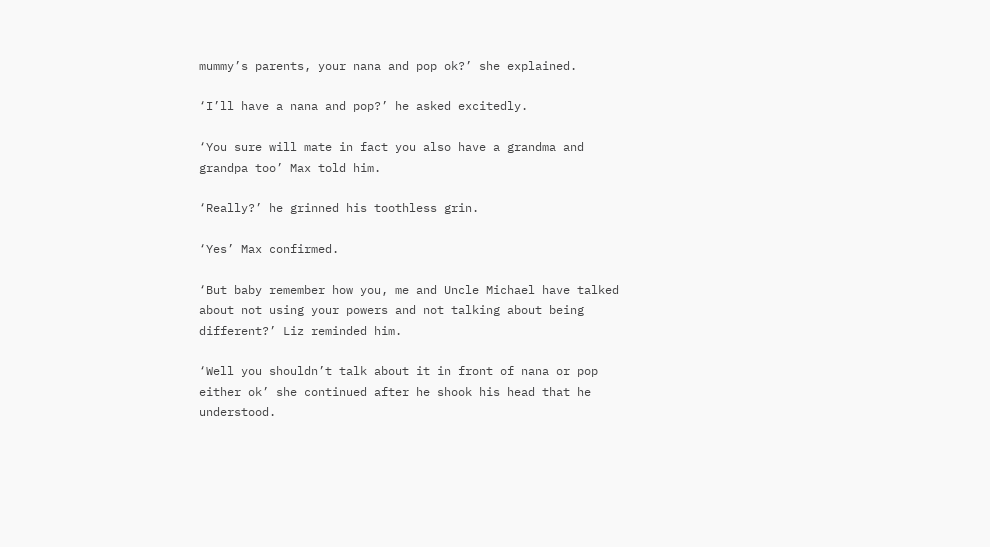mummy’s parents, your nana and pop ok?’ she explained.

‘I’ll have a nana and pop?’ he asked excitedly.

‘You sure will mate in fact you also have a grandma and grandpa too’ Max told him.

‘Really?’ he grinned his toothless grin.

‘Yes’ Max confirmed.

‘But baby remember how you, me and Uncle Michael have talked about not using your powers and not talking about being different?’ Liz reminded him.

‘Well you shouldn’t talk about it in front of nana or pop either ok’ she continued after he shook his head that he understood.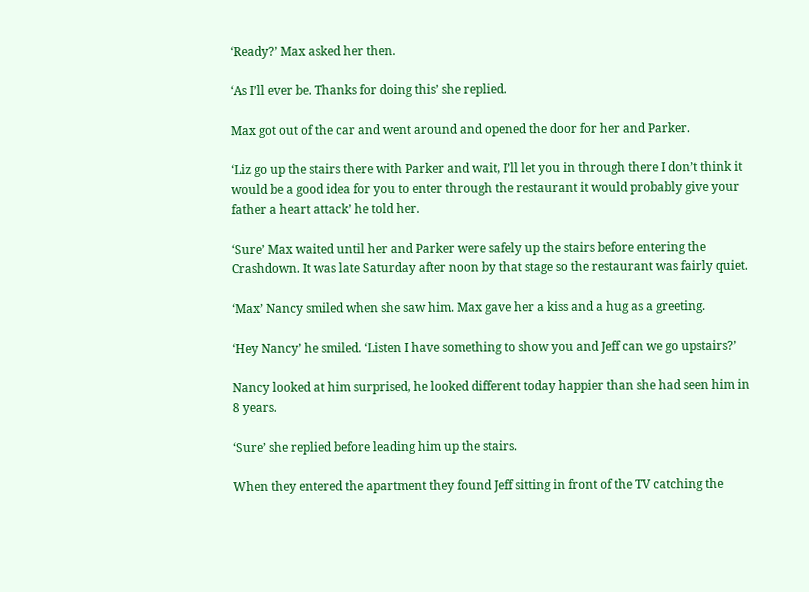‘Ready?’ Max asked her then.

‘As I’ll ever be. Thanks for doing this’ she replied.

Max got out of the car and went around and opened the door for her and Parker.

‘Liz go up the stairs there with Parker and wait, I’ll let you in through there I don’t think it would be a good idea for you to enter through the restaurant it would probably give your father a heart attack’ he told her.

‘Sure’ Max waited until her and Parker were safely up the stairs before entering the Crashdown. It was late Saturday after noon by that stage so the restaurant was fairly quiet.

‘Max’ Nancy smiled when she saw him. Max gave her a kiss and a hug as a greeting.

‘Hey Nancy’ he smiled. ‘Listen I have something to show you and Jeff can we go upstairs?’

Nancy looked at him surprised, he looked different today happier than she had seen him in 8 years.

‘Sure’ she replied before leading him up the stairs.

When they entered the apartment they found Jeff sitting in front of the TV catching the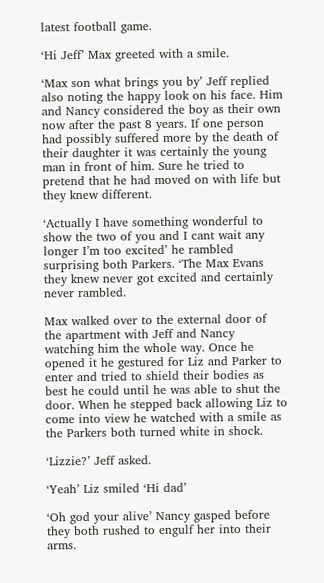latest football game.

‘Hi Jeff’ Max greeted with a smile.

‘Max son what brings you by’ Jeff replied also noting the happy look on his face. Him and Nancy considered the boy as their own now after the past 8 years. If one person had possibly suffered more by the death of their daughter it was certainly the young man in front of him. Sure he tried to pretend that he had moved on with life but they knew different.

‘Actually I have something wonderful to show the two of you and I cant wait any longer I’m too excited’ he rambled surprising both Parkers. ‘The Max Evans they knew never got excited and certainly never rambled.

Max walked over to the external door of the apartment with Jeff and Nancy watching him the whole way. Once he opened it he gestured for Liz and Parker to enter and tried to shield their bodies as best he could until he was able to shut the door. When he stepped back allowing Liz to come into view he watched with a smile as the Parkers both turned white in shock.

‘Lizzie?’ Jeff asked.

‘Yeah’ Liz smiled ‘Hi dad’

‘Oh god your alive’ Nancy gasped before they both rushed to engulf her into their arms.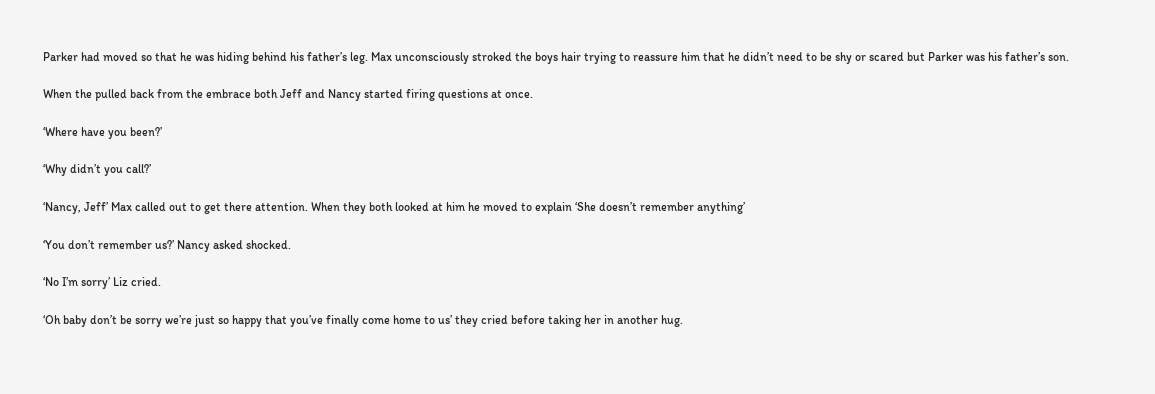Parker had moved so that he was hiding behind his father’s leg. Max unconsciously stroked the boys hair trying to reassure him that he didn’t need to be shy or scared but Parker was his father’s son.

When the pulled back from the embrace both Jeff and Nancy started firing questions at once.

‘Where have you been?’

‘Why didn’t you call?’

‘Nancy, Jeff’ Max called out to get there attention. When they both looked at him he moved to explain ‘She doesn’t remember anything’

‘You don’t remember us?’ Nancy asked shocked.

‘No I’m sorry’ Liz cried.

‘Oh baby don’t be sorry we’re just so happy that you’ve finally come home to us’ they cried before taking her in another hug.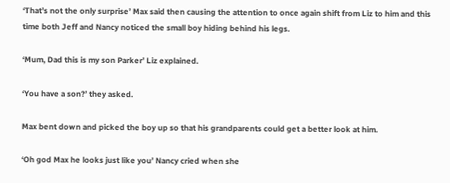‘That’s not the only surprise’ Max said then causing the attention to once again shift from Liz to him and this time both Jeff and Nancy noticed the small boy hiding behind his legs.

‘Mum, Dad this is my son Parker’ Liz explained.

‘You have a son?’ they asked.

Max bent down and picked the boy up so that his grandparents could get a better look at him.

‘Oh god Max he looks just like you’ Nancy cried when she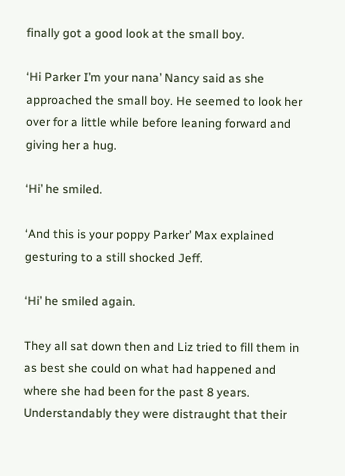finally got a good look at the small boy.

‘Hi Parker I’m your nana’ Nancy said as she approached the small boy. He seemed to look her over for a little while before leaning forward and giving her a hug.

‘Hi’ he smiled.

‘And this is your poppy Parker’ Max explained gesturing to a still shocked Jeff.

‘Hi’ he smiled again.

They all sat down then and Liz tried to fill them in as best she could on what had happened and where she had been for the past 8 years. Understandably they were distraught that their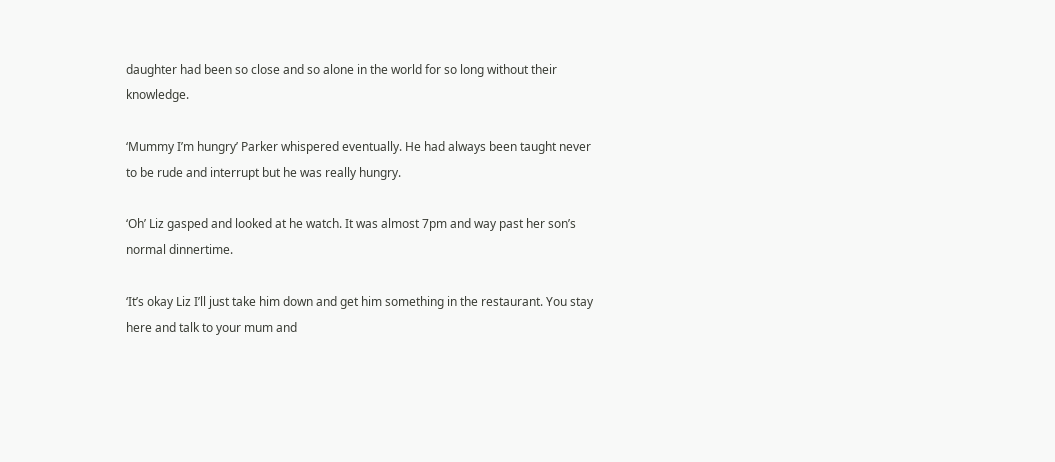daughter had been so close and so alone in the world for so long without their knowledge.

‘Mummy I’m hungry’ Parker whispered eventually. He had always been taught never to be rude and interrupt but he was really hungry.

‘Oh’ Liz gasped and looked at he watch. It was almost 7pm and way past her son’s normal dinnertime.

‘It’s okay Liz I’ll just take him down and get him something in the restaurant. You stay here and talk to your mum and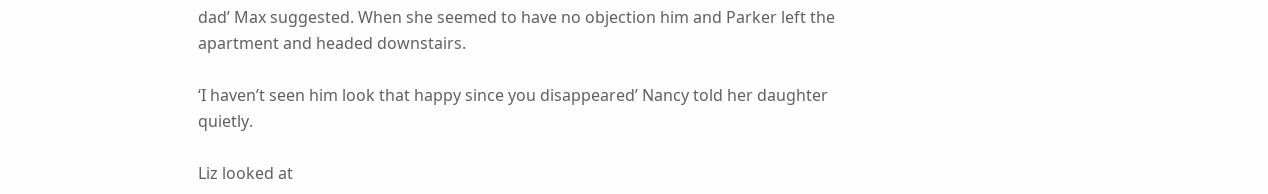dad’ Max suggested. When she seemed to have no objection him and Parker left the apartment and headed downstairs.

‘I haven’t seen him look that happy since you disappeared’ Nancy told her daughter quietly.

Liz looked at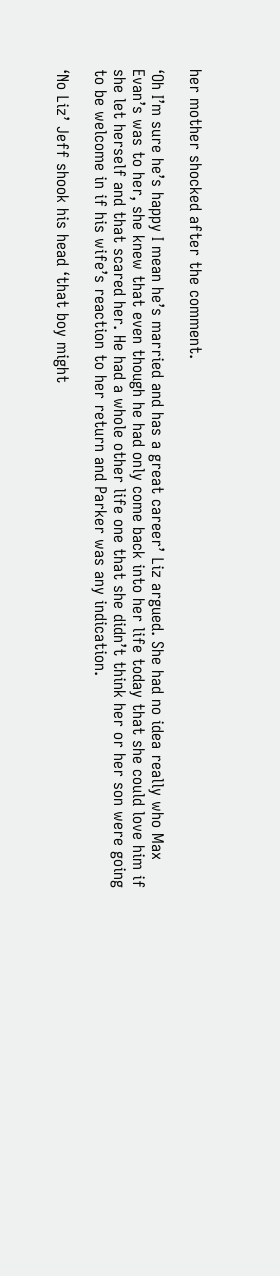her mother shocked after the comment.

‘Oh I’m sure he’s happy I mean he’s married and has a great career’ Liz argued. She had no idea really who Max Evan’s was to her, she knew that even though he had only come back into her life today that she could love him if she let herself and that scared her. He had a whole other life one that she didn’t think her or her son were going to be welcome in if his wife’s reaction to her return and Parker was any indication.

‘No Liz’ Jeff shook his head ‘that boy might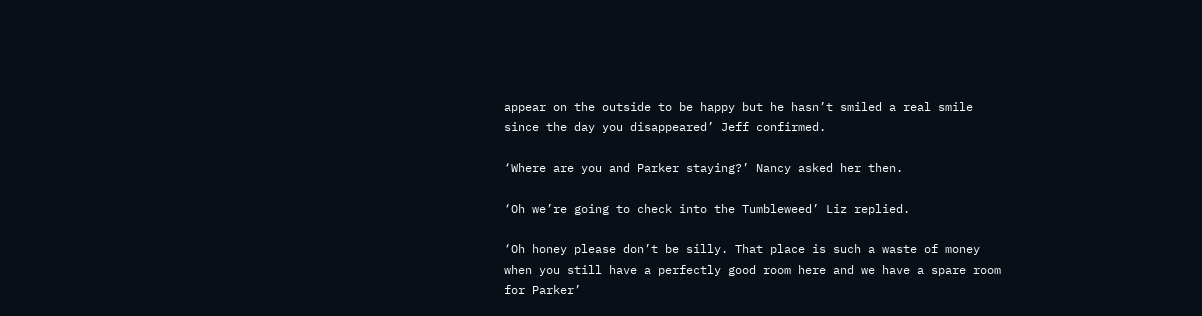appear on the outside to be happy but he hasn’t smiled a real smile since the day you disappeared’ Jeff confirmed.

‘Where are you and Parker staying?’ Nancy asked her then.

‘Oh we’re going to check into the Tumbleweed’ Liz replied.

‘Oh honey please don’t be silly. That place is such a waste of money when you still have a perfectly good room here and we have a spare room for Parker’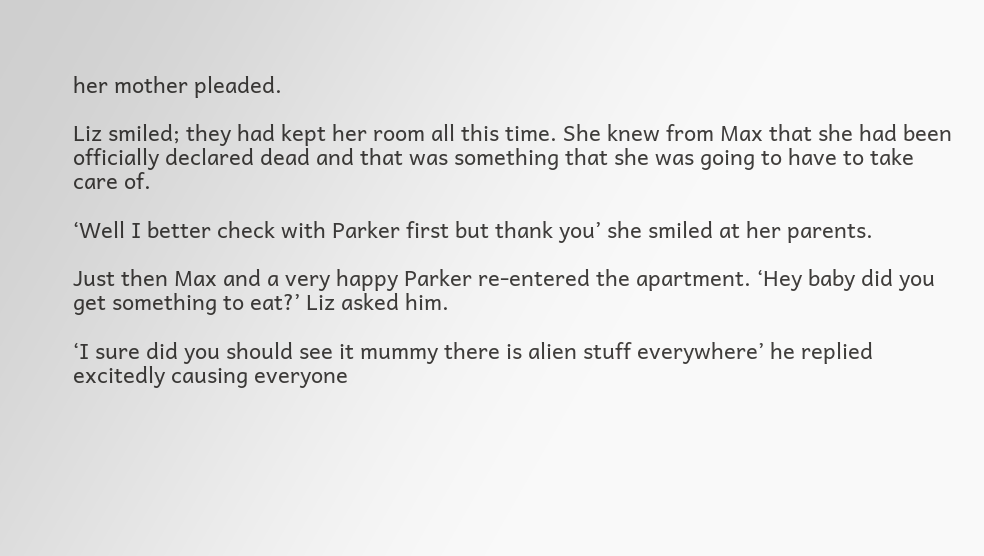her mother pleaded.

Liz smiled; they had kept her room all this time. She knew from Max that she had been officially declared dead and that was something that she was going to have to take care of.

‘Well I better check with Parker first but thank you’ she smiled at her parents.

Just then Max and a very happy Parker re-entered the apartment. ‘Hey baby did you get something to eat?’ Liz asked him.

‘I sure did you should see it mummy there is alien stuff everywhere’ he replied excitedly causing everyone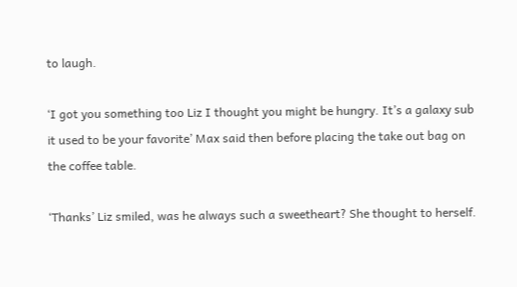to laugh.

‘I got you something too Liz I thought you might be hungry. It’s a galaxy sub it used to be your favorite’ Max said then before placing the take out bag on the coffee table.

‘Thanks’ Liz smiled, was he always such a sweetheart? She thought to herself.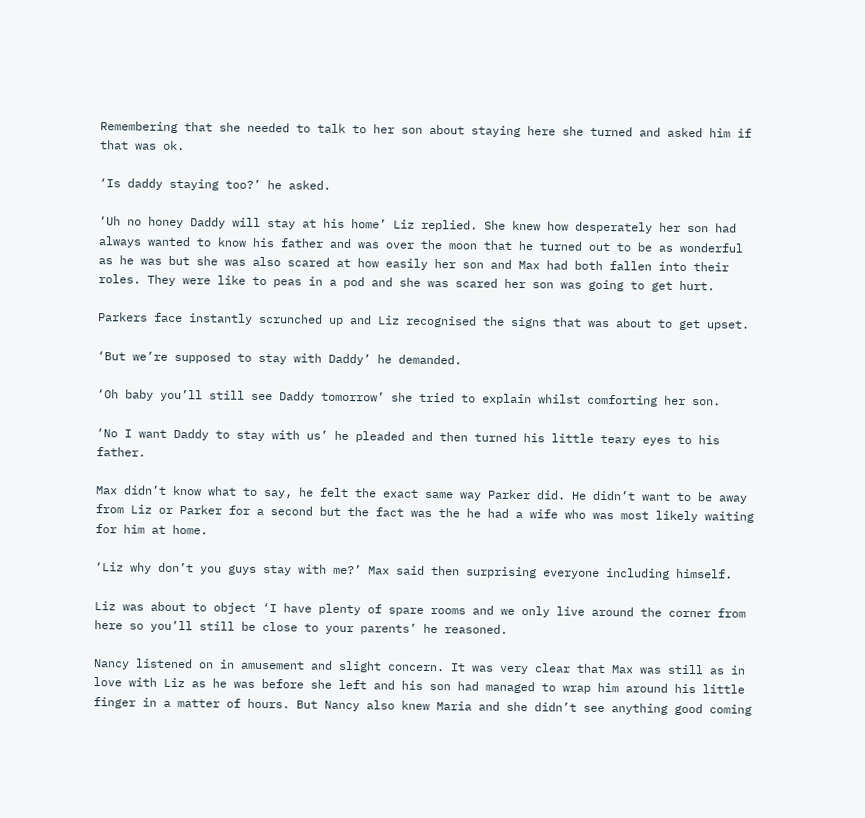Remembering that she needed to talk to her son about staying here she turned and asked him if that was ok.

‘Is daddy staying too?’ he asked.

‘Uh no honey Daddy will stay at his home’ Liz replied. She knew how desperately her son had always wanted to know his father and was over the moon that he turned out to be as wonderful as he was but she was also scared at how easily her son and Max had both fallen into their roles. They were like to peas in a pod and she was scared her son was going to get hurt.

Parkers face instantly scrunched up and Liz recognised the signs that was about to get upset.

‘But we’re supposed to stay with Daddy’ he demanded.

‘Oh baby you’ll still see Daddy tomorrow’ she tried to explain whilst comforting her son.

‘No I want Daddy to stay with us’ he pleaded and then turned his little teary eyes to his father.

Max didn’t know what to say, he felt the exact same way Parker did. He didn’t want to be away from Liz or Parker for a second but the fact was the he had a wife who was most likely waiting for him at home.

‘Liz why don’t you guys stay with me?’ Max said then surprising everyone including himself.

Liz was about to object ‘I have plenty of spare rooms and we only live around the corner from here so you’ll still be close to your parents’ he reasoned.

Nancy listened on in amusement and slight concern. It was very clear that Max was still as in love with Liz as he was before she left and his son had managed to wrap him around his little finger in a matter of hours. But Nancy also knew Maria and she didn’t see anything good coming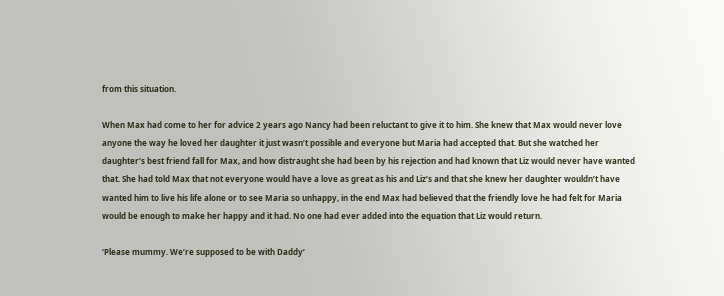from this situation.

When Max had come to her for advice 2 years ago Nancy had been reluctant to give it to him. She knew that Max would never love anyone the way he loved her daughter it just wasn’t possible and everyone but Maria had accepted that. But she watched her daughter’s best friend fall for Max, and how distraught she had been by his rejection and had known that Liz would never have wanted that. She had told Max that not everyone would have a love as great as his and Liz’s and that she knew her daughter wouldn’t have wanted him to live his life alone or to see Maria so unhappy, in the end Max had believed that the friendly love he had felt for Maria would be enough to make her happy and it had. No one had ever added into the equation that Liz would return.

‘Please mummy. We’re supposed to be with Daddy’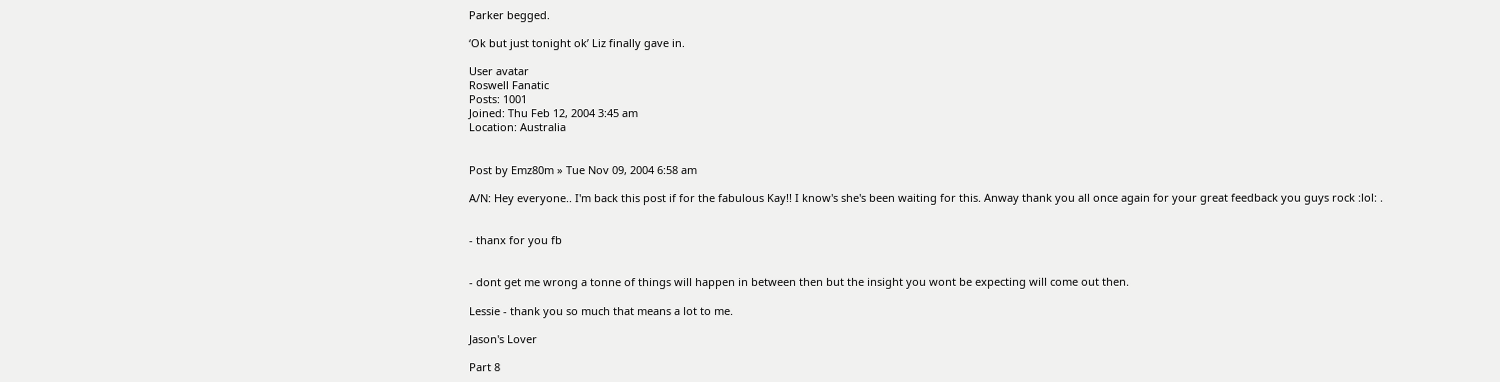Parker begged.

‘Ok but just tonight ok’ Liz finally gave in.

User avatar
Roswell Fanatic
Posts: 1001
Joined: Thu Feb 12, 2004 3:45 am
Location: Australia


Post by Emz80m » Tue Nov 09, 2004 6:58 am

A/N: Hey everyone.. I'm back this post if for the fabulous Kay!! I know's she's been waiting for this. Anway thank you all once again for your great feedback you guys rock :lol: .


- thanx for you fb


- dont get me wrong a tonne of things will happen in between then but the insight you wont be expecting will come out then.

Lessie - thank you so much that means a lot to me.

Jason's Lover

Part 8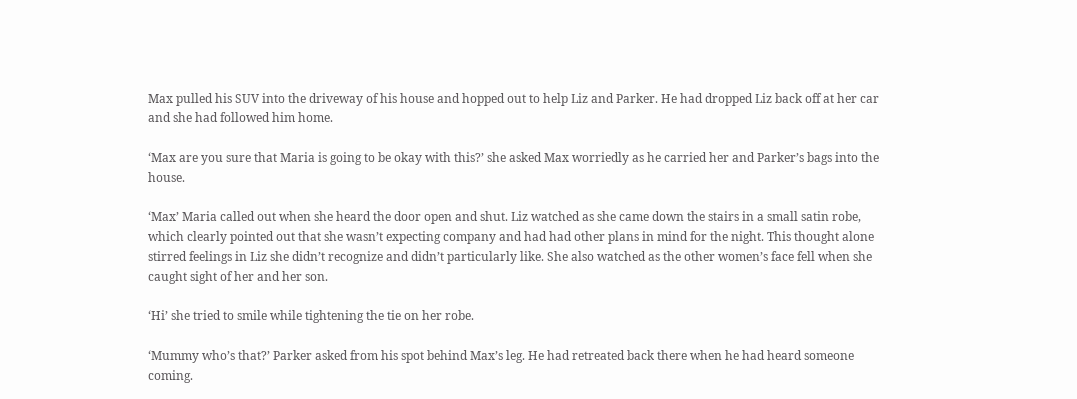Max pulled his SUV into the driveway of his house and hopped out to help Liz and Parker. He had dropped Liz back off at her car and she had followed him home.

‘Max are you sure that Maria is going to be okay with this?’ she asked Max worriedly as he carried her and Parker’s bags into the house.

‘Max’ Maria called out when she heard the door open and shut. Liz watched as she came down the stairs in a small satin robe, which clearly pointed out that she wasn’t expecting company and had had other plans in mind for the night. This thought alone stirred feelings in Liz she didn’t recognize and didn’t particularly like. She also watched as the other women’s face fell when she caught sight of her and her son.

‘Hi’ she tried to smile while tightening the tie on her robe.

‘Mummy who’s that?’ Parker asked from his spot behind Max’s leg. He had retreated back there when he had heard someone coming.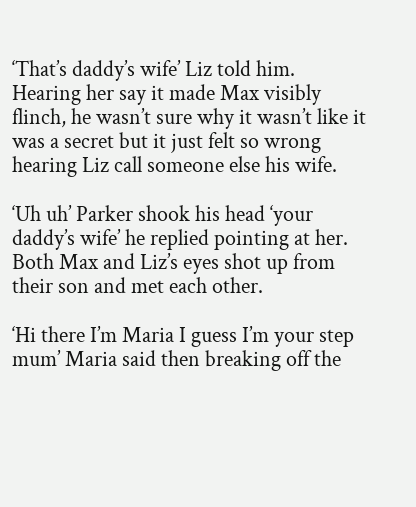‘That’s daddy’s wife’ Liz told him. Hearing her say it made Max visibly flinch, he wasn’t sure why it wasn’t like it was a secret but it just felt so wrong hearing Liz call someone else his wife.

‘Uh uh’ Parker shook his head ‘your daddy’s wife’ he replied pointing at her. Both Max and Liz’s eyes shot up from their son and met each other.

‘Hi there I’m Maria I guess I’m your step mum’ Maria said then breaking off the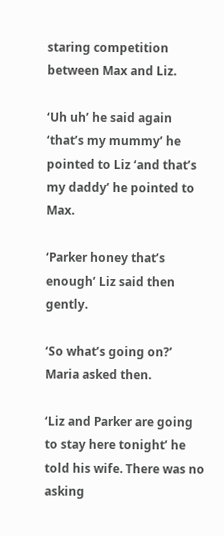staring competition between Max and Liz.

‘Uh uh’ he said again ‘that’s my mummy’ he pointed to Liz ‘and that’s my daddy’ he pointed to Max.

‘Parker honey that’s enough’ Liz said then gently.

‘So what’s going on?’ Maria asked then.

‘Liz and Parker are going to stay here tonight’ he told his wife. There was no asking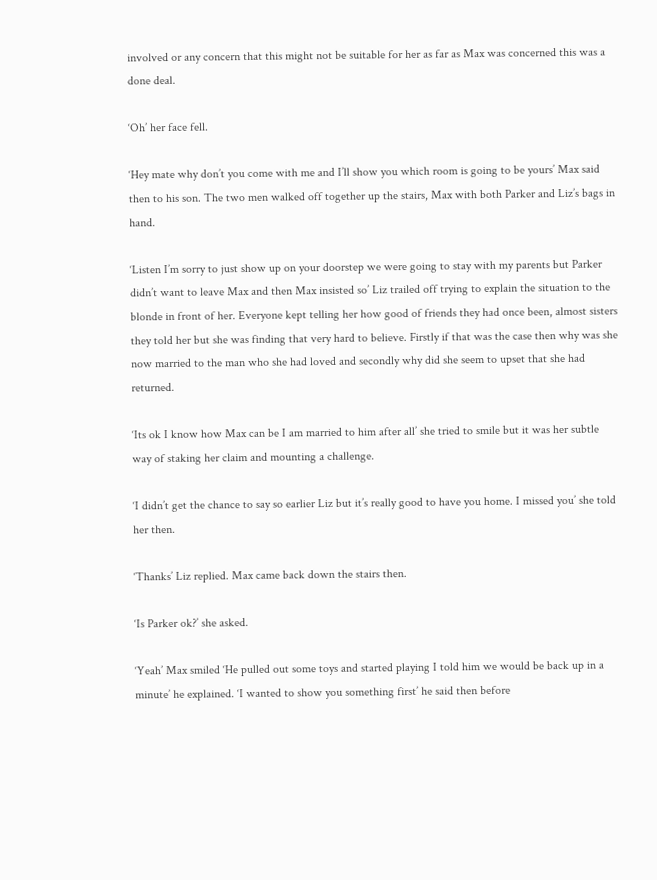involved or any concern that this might not be suitable for her as far as Max was concerned this was a done deal.

‘Oh’ her face fell.

‘Hey mate why don’t you come with me and I’ll show you which room is going to be yours’ Max said then to his son. The two men walked off together up the stairs, Max with both Parker and Liz’s bags in hand.

‘Listen I’m sorry to just show up on your doorstep we were going to stay with my parents but Parker didn’t want to leave Max and then Max insisted so’ Liz trailed off trying to explain the situation to the blonde in front of her. Everyone kept telling her how good of friends they had once been, almost sisters they told her but she was finding that very hard to believe. Firstly if that was the case then why was she now married to the man who she had loved and secondly why did she seem to upset that she had returned.

‘Its ok I know how Max can be I am married to him after all’ she tried to smile but it was her subtle way of staking her claim and mounting a challenge.

‘I didn’t get the chance to say so earlier Liz but it’s really good to have you home. I missed you’ she told her then.

‘Thanks’ Liz replied. Max came back down the stairs then.

‘Is Parker ok?’ she asked.

‘Yeah’ Max smiled ‘He pulled out some toys and started playing I told him we would be back up in a minute’ he explained. ‘I wanted to show you something first’ he said then before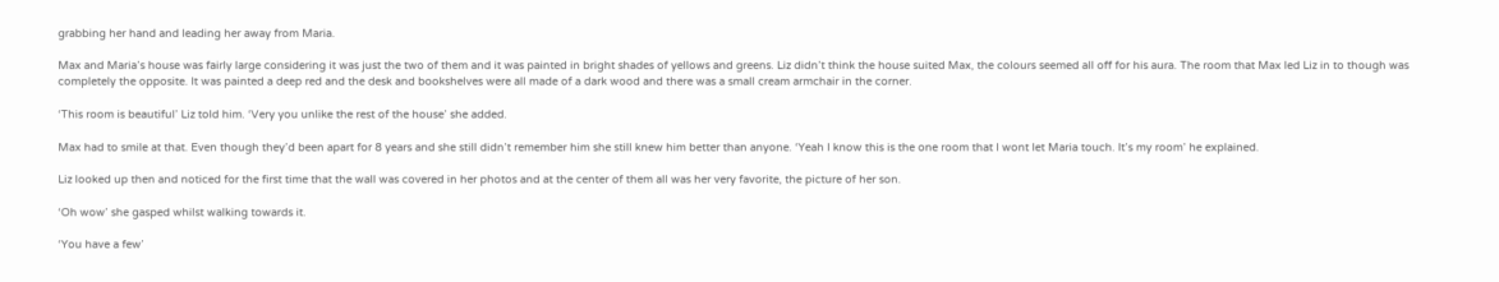grabbing her hand and leading her away from Maria.

Max and Maria’s house was fairly large considering it was just the two of them and it was painted in bright shades of yellows and greens. Liz didn’t think the house suited Max, the colours seemed all off for his aura. The room that Max led Liz in to though was completely the opposite. It was painted a deep red and the desk and bookshelves were all made of a dark wood and there was a small cream armchair in the corner.

‘This room is beautiful’ Liz told him. ‘Very you unlike the rest of the house’ she added.

Max had to smile at that. Even though they’d been apart for 8 years and she still didn’t remember him she still knew him better than anyone. ‘Yeah I know this is the one room that I wont let Maria touch. It’s my room’ he explained.

Liz looked up then and noticed for the first time that the wall was covered in her photos and at the center of them all was her very favorite, the picture of her son.

‘Oh wow’ she gasped whilst walking towards it.

‘You have a few’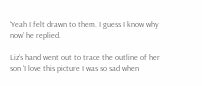‘Yeah I felt drawn to them. I guess I know why now’ he replied.

Liz’s hand went out to trace the outline of her son ‘I love this picture I was so sad when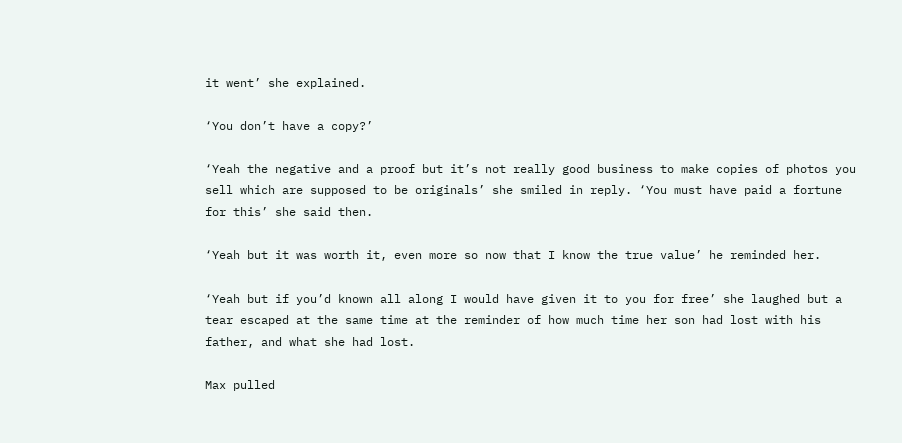it went’ she explained.

‘You don’t have a copy?’

‘Yeah the negative and a proof but it’s not really good business to make copies of photos you sell which are supposed to be originals’ she smiled in reply. ‘You must have paid a fortune for this’ she said then.

‘Yeah but it was worth it, even more so now that I know the true value’ he reminded her.

‘Yeah but if you’d known all along I would have given it to you for free’ she laughed but a tear escaped at the same time at the reminder of how much time her son had lost with his father, and what she had lost.

Max pulled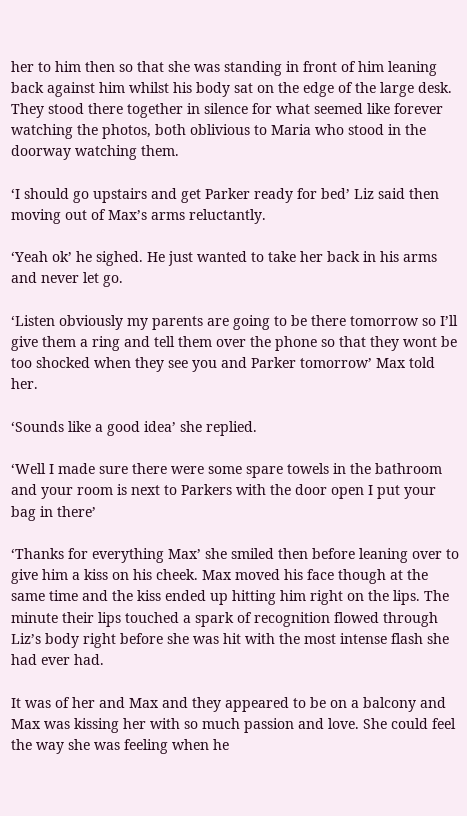her to him then so that she was standing in front of him leaning back against him whilst his body sat on the edge of the large desk. They stood there together in silence for what seemed like forever watching the photos, both oblivious to Maria who stood in the doorway watching them.

‘I should go upstairs and get Parker ready for bed’ Liz said then moving out of Max’s arms reluctantly.

‘Yeah ok’ he sighed. He just wanted to take her back in his arms and never let go.

‘Listen obviously my parents are going to be there tomorrow so I’ll give them a ring and tell them over the phone so that they wont be too shocked when they see you and Parker tomorrow’ Max told her.

‘Sounds like a good idea’ she replied.

‘Well I made sure there were some spare towels in the bathroom and your room is next to Parkers with the door open I put your bag in there’

‘Thanks for everything Max’ she smiled then before leaning over to give him a kiss on his cheek. Max moved his face though at the same time and the kiss ended up hitting him right on the lips. The minute their lips touched a spark of recognition flowed through Liz’s body right before she was hit with the most intense flash she had ever had.

It was of her and Max and they appeared to be on a balcony and Max was kissing her with so much passion and love. She could feel the way she was feeling when he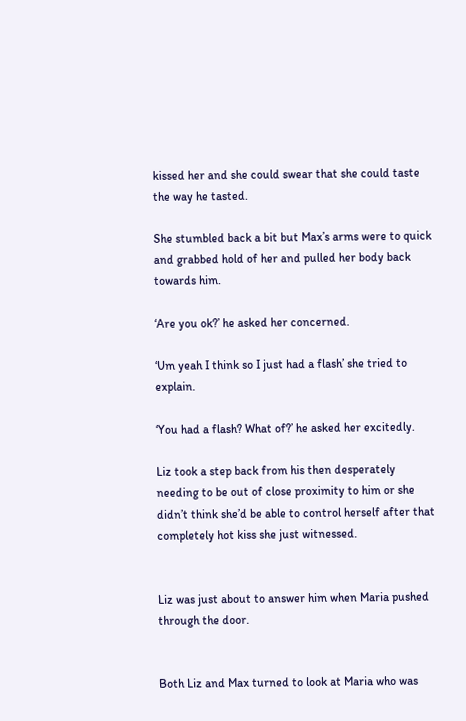kissed her and she could swear that she could taste the way he tasted.

She stumbled back a bit but Max’s arms were to quick and grabbed hold of her and pulled her body back towards him.

‘Are you ok?’ he asked her concerned.

‘Um yeah I think so I just had a flash’ she tried to explain.

‘You had a flash? What of?’ he asked her excitedly.

Liz took a step back from his then desperately needing to be out of close proximity to him or she didn’t think she’d be able to control herself after that completely hot kiss she just witnessed.


Liz was just about to answer him when Maria pushed through the door.


Both Liz and Max turned to look at Maria who was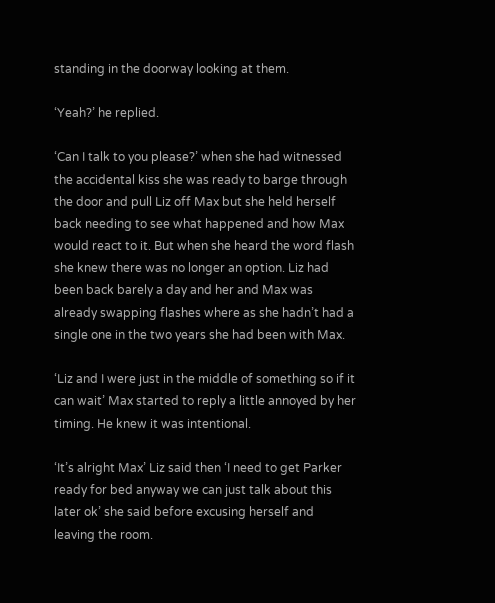standing in the doorway looking at them.

‘Yeah?’ he replied.

‘Can I talk to you please?’ when she had witnessed the accidental kiss she was ready to barge through the door and pull Liz off Max but she held herself back needing to see what happened and how Max would react to it. But when she heard the word flash she knew there was no longer an option. Liz had been back barely a day and her and Max was already swapping flashes where as she hadn’t had a single one in the two years she had been with Max.

‘Liz and I were just in the middle of something so if it can wait’ Max started to reply a little annoyed by her timing. He knew it was intentional.

‘It’s alright Max’ Liz said then ‘I need to get Parker ready for bed anyway we can just talk about this later ok’ she said before excusing herself and leaving the room.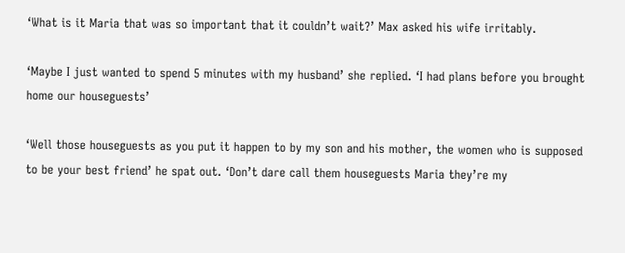‘What is it Maria that was so important that it couldn’t wait?’ Max asked his wife irritably.

‘Maybe I just wanted to spend 5 minutes with my husband’ she replied. ‘I had plans before you brought home our houseguests’

‘Well those houseguests as you put it happen to by my son and his mother, the women who is supposed to be your best friend’ he spat out. ‘Don’t dare call them houseguests Maria they’re my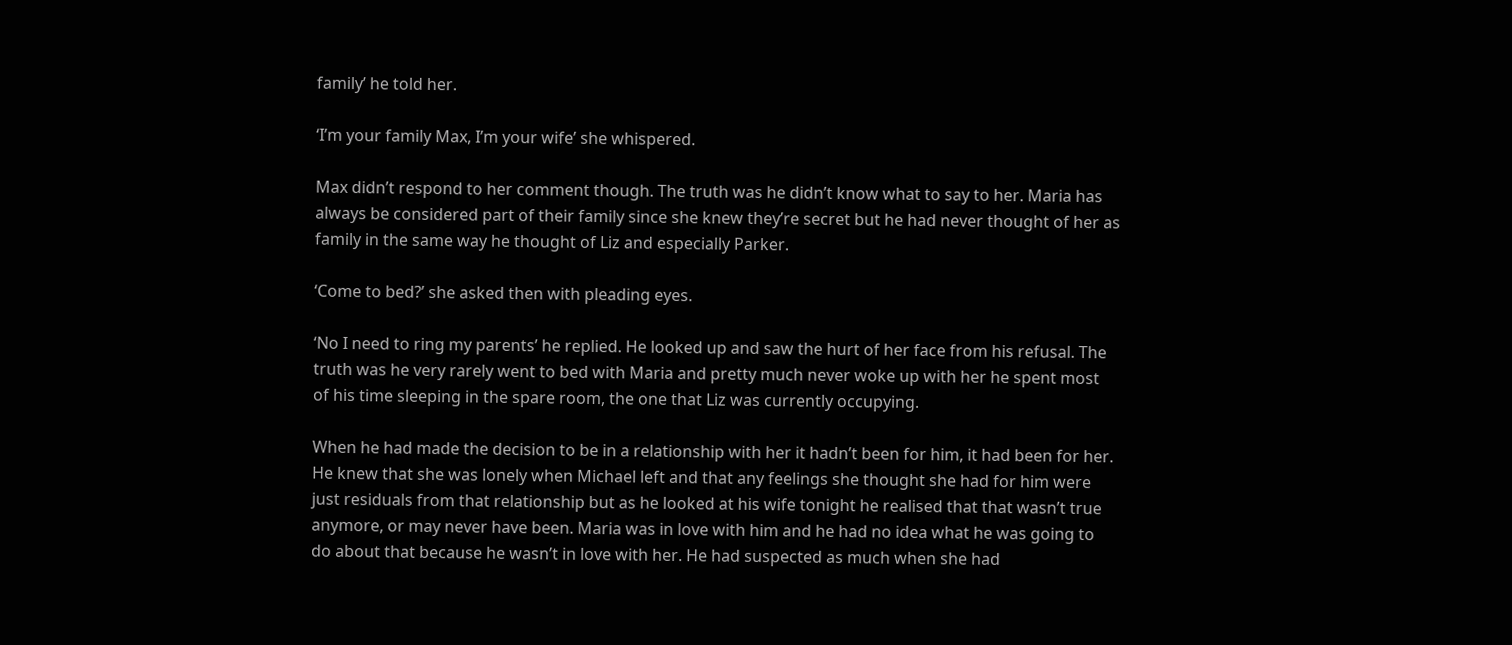family’ he told her.

‘I’m your family Max, I’m your wife’ she whispered.

Max didn’t respond to her comment though. The truth was he didn’t know what to say to her. Maria has always be considered part of their family since she knew they’re secret but he had never thought of her as family in the same way he thought of Liz and especially Parker.

‘Come to bed?’ she asked then with pleading eyes.

‘No I need to ring my parents’ he replied. He looked up and saw the hurt of her face from his refusal. The truth was he very rarely went to bed with Maria and pretty much never woke up with her he spent most of his time sleeping in the spare room, the one that Liz was currently occupying.

When he had made the decision to be in a relationship with her it hadn’t been for him, it had been for her. He knew that she was lonely when Michael left and that any feelings she thought she had for him were just residuals from that relationship but as he looked at his wife tonight he realised that that wasn’t true anymore, or may never have been. Maria was in love with him and he had no idea what he was going to do about that because he wasn’t in love with her. He had suspected as much when she had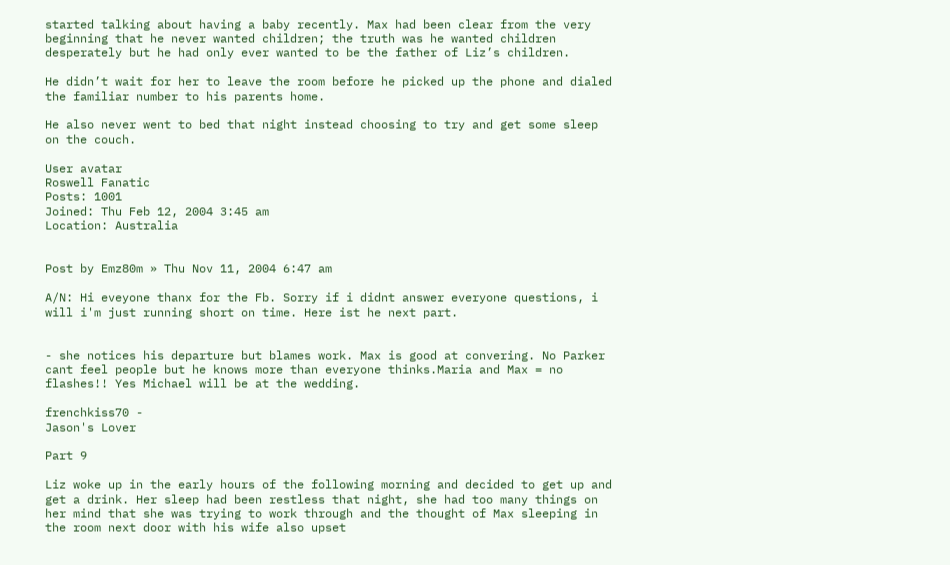started talking about having a baby recently. Max had been clear from the very beginning that he never wanted children; the truth was he wanted children desperately but he had only ever wanted to be the father of Liz’s children.

He didn’t wait for her to leave the room before he picked up the phone and dialed the familiar number to his parents home.

He also never went to bed that night instead choosing to try and get some sleep on the couch.

User avatar
Roswell Fanatic
Posts: 1001
Joined: Thu Feb 12, 2004 3:45 am
Location: Australia


Post by Emz80m » Thu Nov 11, 2004 6:47 am

A/N: Hi eveyone thanx for the Fb. Sorry if i didnt answer everyone questions, i will i'm just running short on time. Here ist he next part.


- she notices his departure but blames work. Max is good at convering. No Parker cant feel people but he knows more than everyone thinks.Maria and Max = no flashes!! Yes Michael will be at the wedding.

frenchkiss70 -
Jason's Lover

Part 9

Liz woke up in the early hours of the following morning and decided to get up and get a drink. Her sleep had been restless that night, she had too many things on her mind that she was trying to work through and the thought of Max sleeping in the room next door with his wife also upset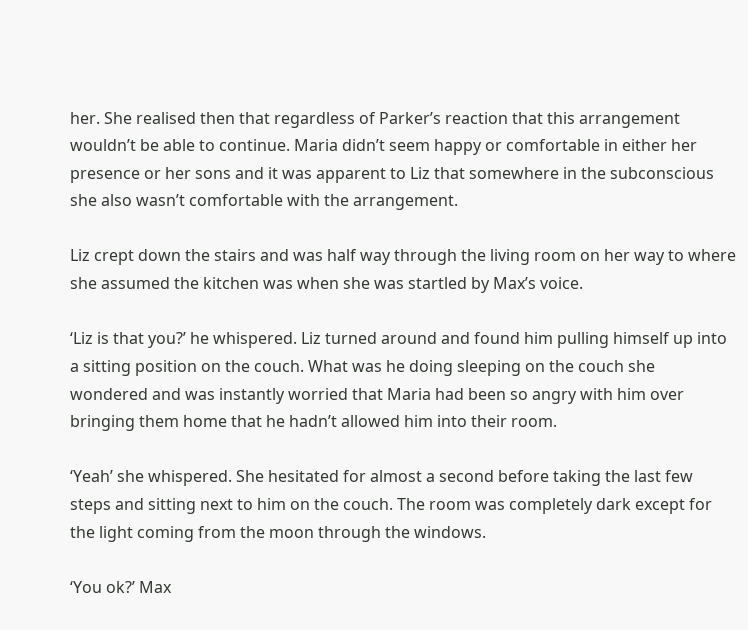her. She realised then that regardless of Parker’s reaction that this arrangement wouldn’t be able to continue. Maria didn’t seem happy or comfortable in either her presence or her sons and it was apparent to Liz that somewhere in the subconscious she also wasn’t comfortable with the arrangement.

Liz crept down the stairs and was half way through the living room on her way to where she assumed the kitchen was when she was startled by Max’s voice.

‘Liz is that you?’ he whispered. Liz turned around and found him pulling himself up into a sitting position on the couch. What was he doing sleeping on the couch she wondered and was instantly worried that Maria had been so angry with him over bringing them home that he hadn’t allowed him into their room.

‘Yeah’ she whispered. She hesitated for almost a second before taking the last few steps and sitting next to him on the couch. The room was completely dark except for the light coming from the moon through the windows.

‘You ok?’ Max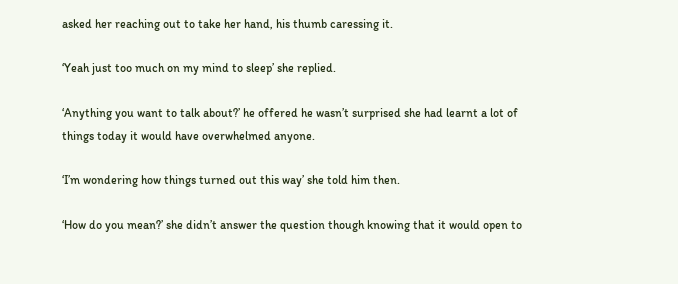asked her reaching out to take her hand, his thumb caressing it.

‘Yeah just too much on my mind to sleep’ she replied.

‘Anything you want to talk about?’ he offered he wasn’t surprised she had learnt a lot of things today it would have overwhelmed anyone.

‘I’m wondering how things turned out this way’ she told him then.

‘How do you mean?’ she didn’t answer the question though knowing that it would open to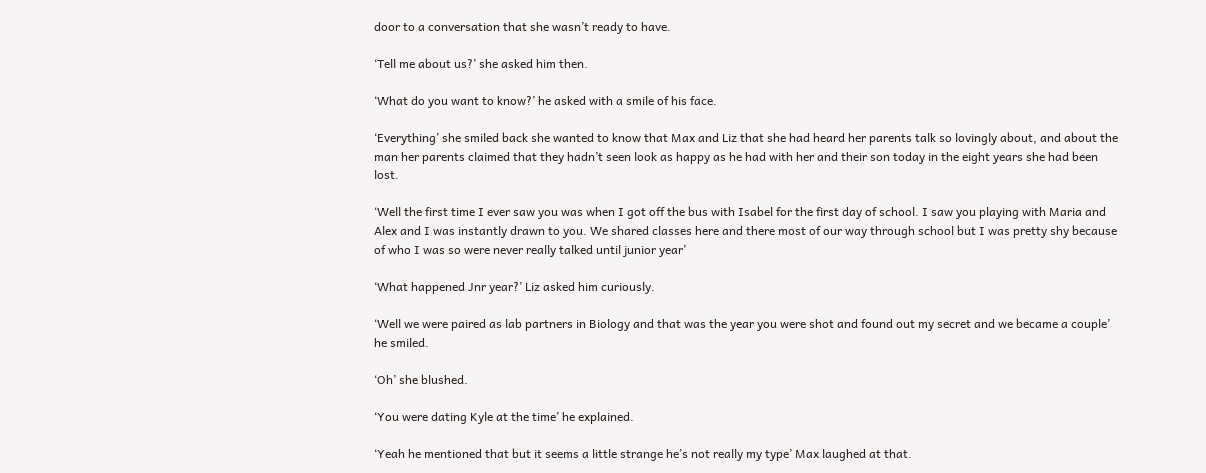door to a conversation that she wasn’t ready to have.

‘Tell me about us?’ she asked him then.

‘What do you want to know?’ he asked with a smile of his face.

‘Everything’ she smiled back she wanted to know that Max and Liz that she had heard her parents talk so lovingly about, and about the man her parents claimed that they hadn’t seen look as happy as he had with her and their son today in the eight years she had been lost.

‘Well the first time I ever saw you was when I got off the bus with Isabel for the first day of school. I saw you playing with Maria and Alex and I was instantly drawn to you. We shared classes here and there most of our way through school but I was pretty shy because of who I was so were never really talked until junior year’

‘What happened Jnr year?’ Liz asked him curiously.

‘Well we were paired as lab partners in Biology and that was the year you were shot and found out my secret and we became a couple’ he smiled.

‘Oh’ she blushed.

‘You were dating Kyle at the time’ he explained.

‘Yeah he mentioned that but it seems a little strange he’s not really my type’ Max laughed at that.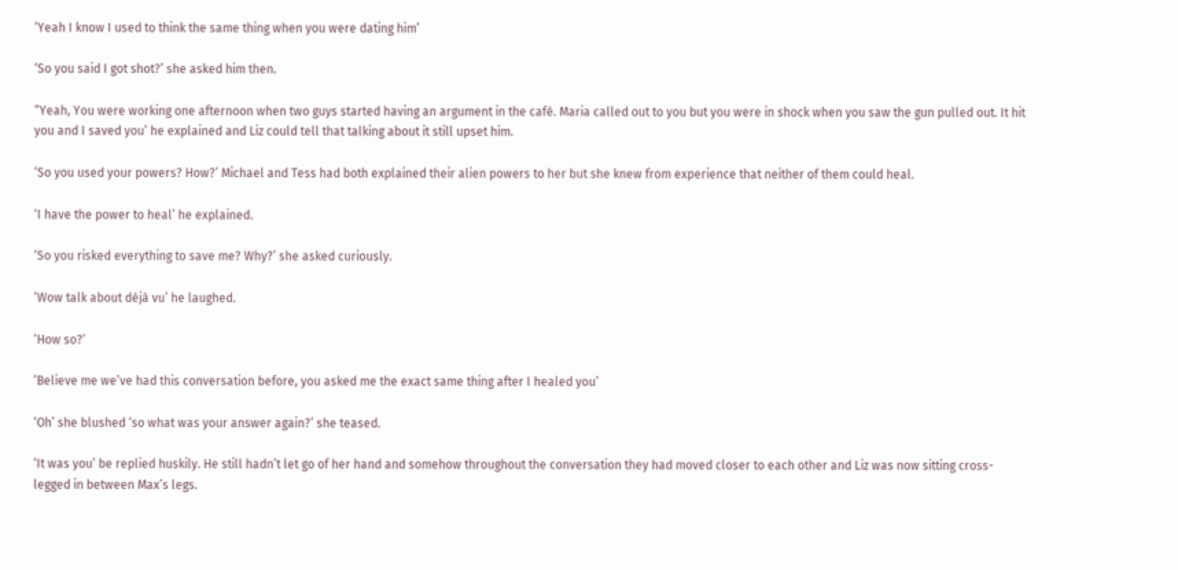‘Yeah I know I used to think the same thing when you were dating him’

‘So you said I got shot?’ she asked him then.

“Yeah, You were working one afternoon when two guys started having an argument in the café. Maria called out to you but you were in shock when you saw the gun pulled out. It hit you and I saved you’ he explained and Liz could tell that talking about it still upset him.

‘So you used your powers? How?’ Michael and Tess had both explained their alien powers to her but she knew from experience that neither of them could heal.

‘I have the power to heal’ he explained.

‘So you risked everything to save me? Why?’ she asked curiously.

‘Wow talk about déjà vu’ he laughed.

‘How so?’

‘Believe me we’ve had this conversation before, you asked me the exact same thing after I healed you’

‘Oh’ she blushed ‘so what was your answer again?’ she teased.

‘It was you’ be replied huskily. He still hadn’t let go of her hand and somehow throughout the conversation they had moved closer to each other and Liz was now sitting cross-legged in between Max’s legs.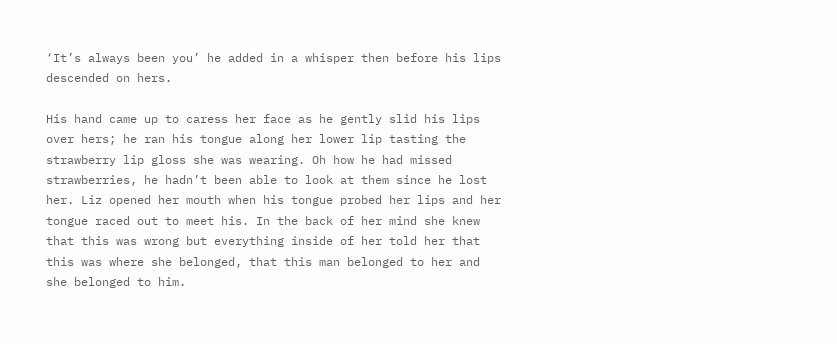‘It’s always been you’ he added in a whisper then before his lips descended on hers.

His hand came up to caress her face as he gently slid his lips over hers; he ran his tongue along her lower lip tasting the strawberry lip gloss she was wearing. Oh how he had missed strawberries, he hadn’t been able to look at them since he lost her. Liz opened her mouth when his tongue probed her lips and her tongue raced out to meet his. In the back of her mind she knew that this was wrong but everything inside of her told her that this was where she belonged, that this man belonged to her and she belonged to him.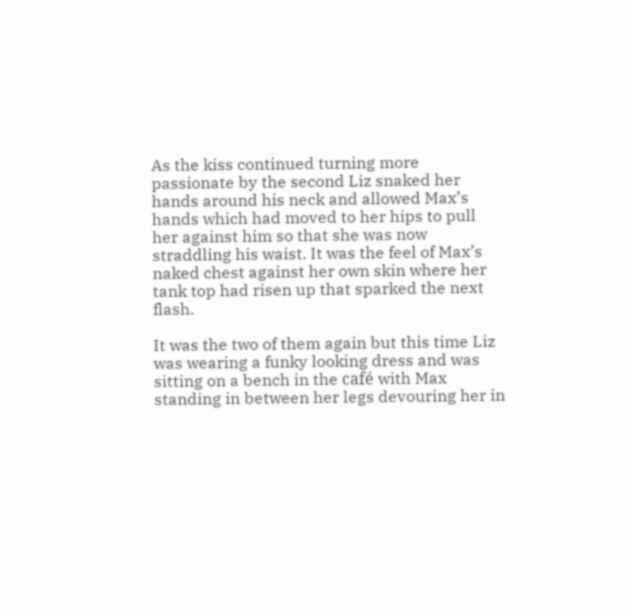As the kiss continued turning more passionate by the second Liz snaked her hands around his neck and allowed Max’s hands which had moved to her hips to pull her against him so that she was now straddling his waist. It was the feel of Max’s naked chest against her own skin where her tank top had risen up that sparked the next flash.

It was the two of them again but this time Liz was wearing a funky looking dress and was sitting on a bench in the café with Max standing in between her legs devouring her in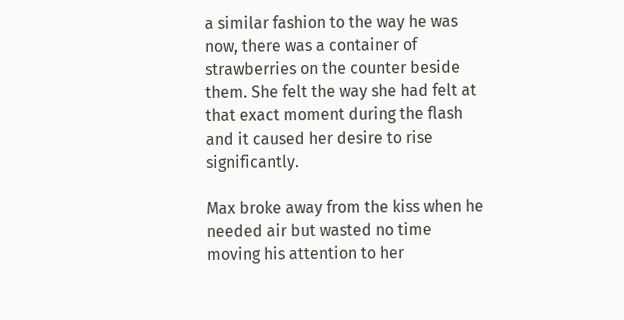a similar fashion to the way he was now, there was a container of strawberries on the counter beside them. She felt the way she had felt at that exact moment during the flash and it caused her desire to rise significantly.

Max broke away from the kiss when he needed air but wasted no time moving his attention to her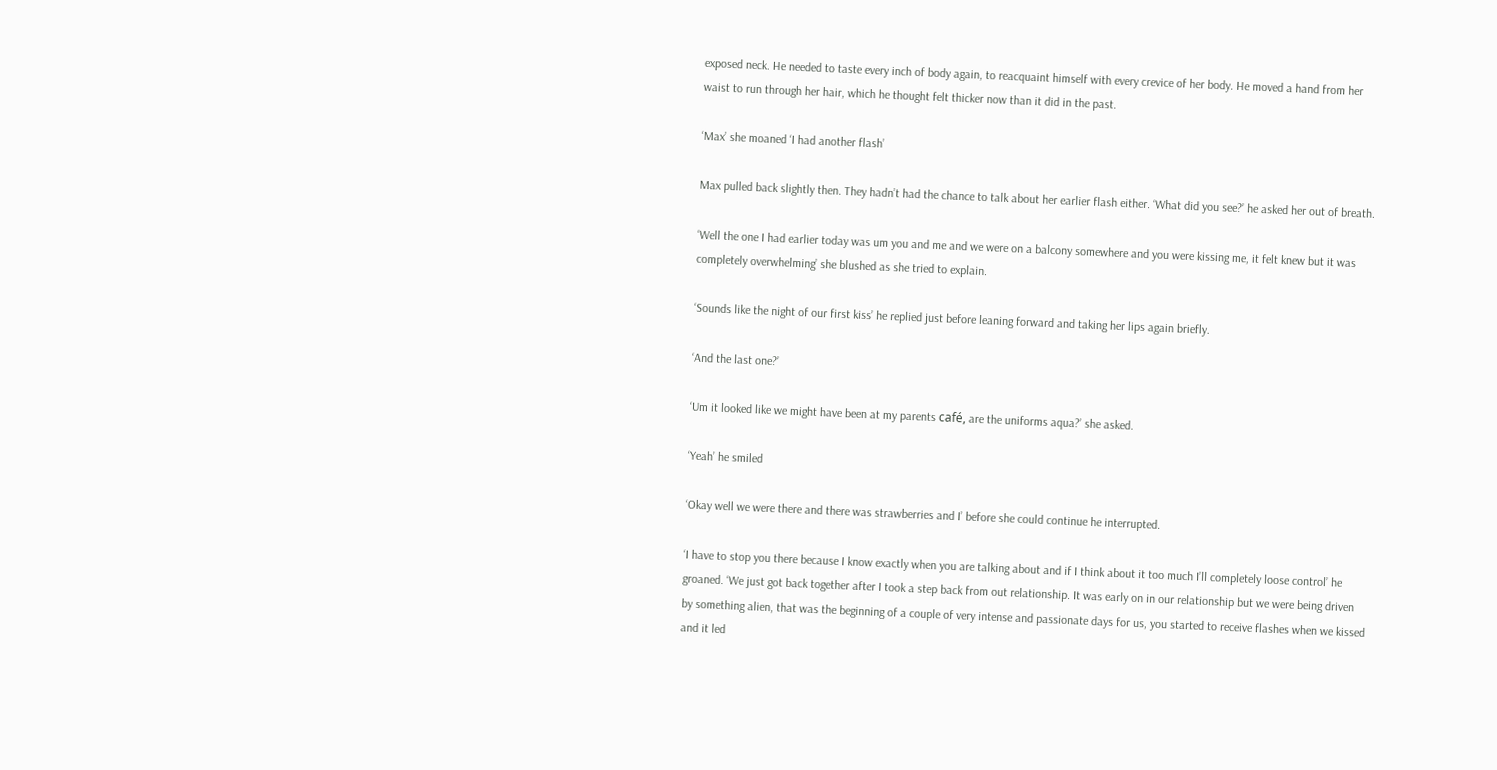exposed neck. He needed to taste every inch of body again, to reacquaint himself with every crevice of her body. He moved a hand from her waist to run through her hair, which he thought felt thicker now than it did in the past.

‘Max’ she moaned ‘I had another flash’

Max pulled back slightly then. They hadn’t had the chance to talk about her earlier flash either. ‘What did you see?’ he asked her out of breath.

‘Well the one I had earlier today was um you and me and we were on a balcony somewhere and you were kissing me, it felt knew but it was completely overwhelming’ she blushed as she tried to explain.

‘Sounds like the night of our first kiss’ he replied just before leaning forward and taking her lips again briefly.

‘And the last one?’

‘Um it looked like we might have been at my parents café, are the uniforms aqua?’ she asked.

‘Yeah’ he smiled

‘Okay well we were there and there was strawberries and I’ before she could continue he interrupted.

‘I have to stop you there because I know exactly when you are talking about and if I think about it too much I’ll completely loose control’ he groaned. ‘We just got back together after I took a step back from out relationship. It was early on in our relationship but we were being driven by something alien, that was the beginning of a couple of very intense and passionate days for us, you started to receive flashes when we kissed and it led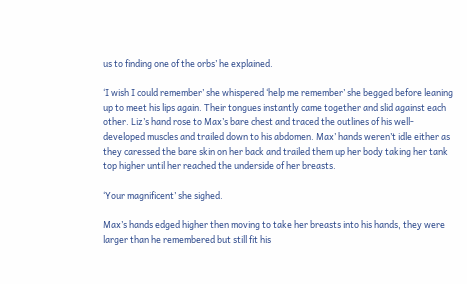us to finding one of the orbs’ he explained.

‘I wish I could remember’ she whispered ‘help me remember’ she begged before leaning up to meet his lips again. Their tongues instantly came together and slid against each other. Liz’s hand rose to Max’s bare chest and traced the outlines of his well-developed muscles and trailed down to his abdomen. Max’ hands weren’t idle either as they caressed the bare skin on her back and trailed them up her body taking her tank top higher until her reached the underside of her breasts.

‘Your magnificent’ she sighed.

Max’s hands edged higher then moving to take her breasts into his hands, they were larger than he remembered but still fit his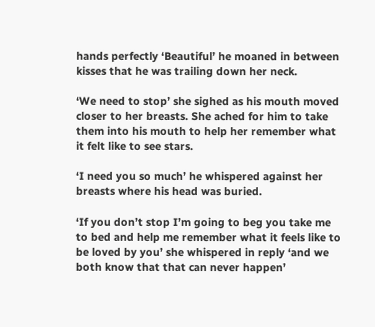hands perfectly ‘Beautiful’ he moaned in between kisses that he was trailing down her neck.

‘We need to stop’ she sighed as his mouth moved closer to her breasts. She ached for him to take them into his mouth to help her remember what it felt like to see stars.

‘I need you so much’ he whispered against her breasts where his head was buried.

‘If you don’t stop I’m going to beg you take me to bed and help me remember what it feels like to be loved by you’ she whispered in reply ‘and we both know that that can never happen’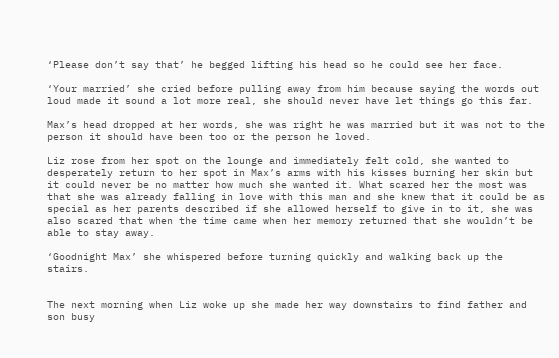‘Please don’t say that’ he begged lifting his head so he could see her face.

‘Your married’ she cried before pulling away from him because saying the words out loud made it sound a lot more real, she should never have let things go this far.

Max’s head dropped at her words, she was right he was married but it was not to the person it should have been too or the person he loved.

Liz rose from her spot on the lounge and immediately felt cold, she wanted to desperately return to her spot in Max’s arms with his kisses burning her skin but it could never be no matter how much she wanted it. What scared her the most was that she was already falling in love with this man and she knew that it could be as special as her parents described if she allowed herself to give in to it, she was also scared that when the time came when her memory returned that she wouldn’t be able to stay away.

‘Goodnight Max’ she whispered before turning quickly and walking back up the stairs.


The next morning when Liz woke up she made her way downstairs to find father and son busy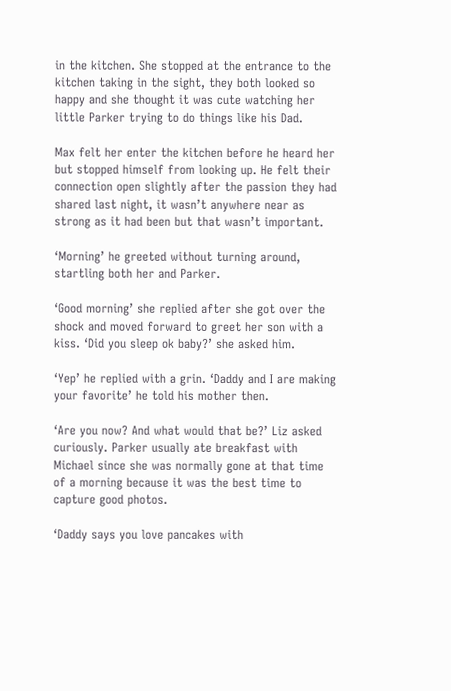in the kitchen. She stopped at the entrance to the kitchen taking in the sight, they both looked so happy and she thought it was cute watching her little Parker trying to do things like his Dad.

Max felt her enter the kitchen before he heard her but stopped himself from looking up. He felt their connection open slightly after the passion they had shared last night, it wasn’t anywhere near as strong as it had been but that wasn’t important.

‘Morning’ he greeted without turning around, startling both her and Parker.

‘Good morning’ she replied after she got over the shock and moved forward to greet her son with a kiss. ‘Did you sleep ok baby?’ she asked him.

‘Yep’ he replied with a grin. ‘Daddy and I are making your favorite’ he told his mother then.

‘Are you now? And what would that be?’ Liz asked curiously. Parker usually ate breakfast with Michael since she was normally gone at that time of a morning because it was the best time to capture good photos.

‘Daddy says you love pancakes with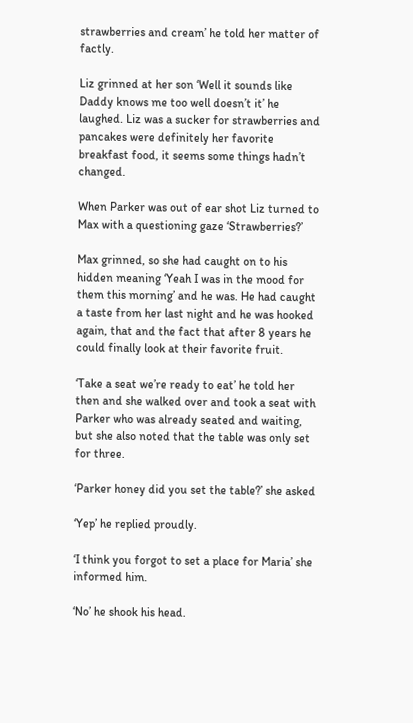strawberries and cream’ he told her matter of factly.

Liz grinned at her son ‘Well it sounds like Daddy knows me too well doesn’t it’ he laughed. Liz was a sucker for strawberries and pancakes were definitely her favorite breakfast food, it seems some things hadn’t changed.

When Parker was out of ear shot Liz turned to Max with a questioning gaze ‘Strawberries?’

Max grinned, so she had caught on to his hidden meaning ‘Yeah I was in the mood for them this morning’ and he was. He had caught a taste from her last night and he was hooked again, that and the fact that after 8 years he could finally look at their favorite fruit.

‘Take a seat we’re ready to eat’ he told her then and she walked over and took a seat with Parker who was already seated and waiting, but she also noted that the table was only set for three.

‘Parker honey did you set the table?’ she asked

‘Yep’ he replied proudly.

‘I think you forgot to set a place for Maria’ she informed him.

‘No’ he shook his head.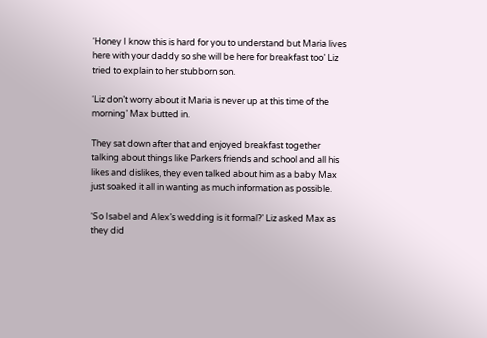‘Honey I know this is hard for you to understand but Maria lives here with your daddy so she will be here for breakfast too’ Liz tried to explain to her stubborn son.

‘Liz don’t worry about it Maria is never up at this time of the morning’ Max butted in.

They sat down after that and enjoyed breakfast together talking about things like Parkers friends and school and all his likes and dislikes, they even talked about him as a baby Max just soaked it all in wanting as much information as possible.

‘So Isabel and Alex’s wedding is it formal?’ Liz asked Max as they did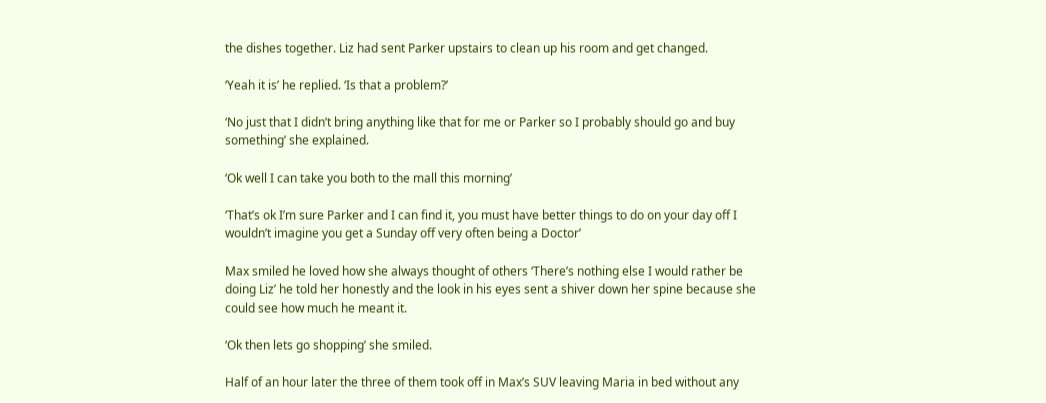the dishes together. Liz had sent Parker upstairs to clean up his room and get changed.

‘Yeah it is’ he replied. ‘Is that a problem?’

‘No just that I didn’t bring anything like that for me or Parker so I probably should go and buy something’ she explained.

‘Ok well I can take you both to the mall this morning’

‘That’s ok I’m sure Parker and I can find it, you must have better things to do on your day off I wouldn’t imagine you get a Sunday off very often being a Doctor’

Max smiled he loved how she always thought of others ‘There’s nothing else I would rather be doing Liz’ he told her honestly and the look in his eyes sent a shiver down her spine because she could see how much he meant it.

‘Ok then lets go shopping’ she smiled.

Half of an hour later the three of them took off in Max’s SUV leaving Maria in bed without any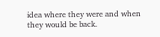idea where they were and when they would be back.